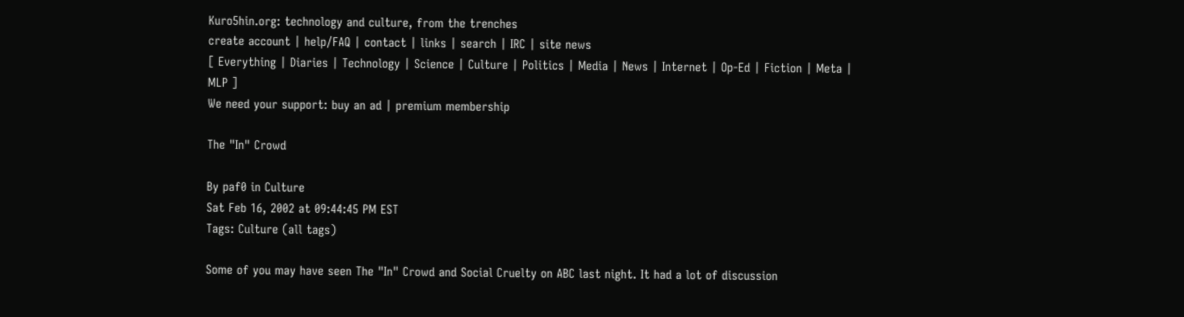Kuro5hin.org: technology and culture, from the trenches
create account | help/FAQ | contact | links | search | IRC | site news
[ Everything | Diaries | Technology | Science | Culture | Politics | Media | News | Internet | Op-Ed | Fiction | Meta | MLP ]
We need your support: buy an ad | premium membership

The "In" Crowd

By paf0 in Culture
Sat Feb 16, 2002 at 09:44:45 PM EST
Tags: Culture (all tags)

Some of you may have seen The "In" Crowd and Social Cruelty on ABC last night. It had a lot of discussion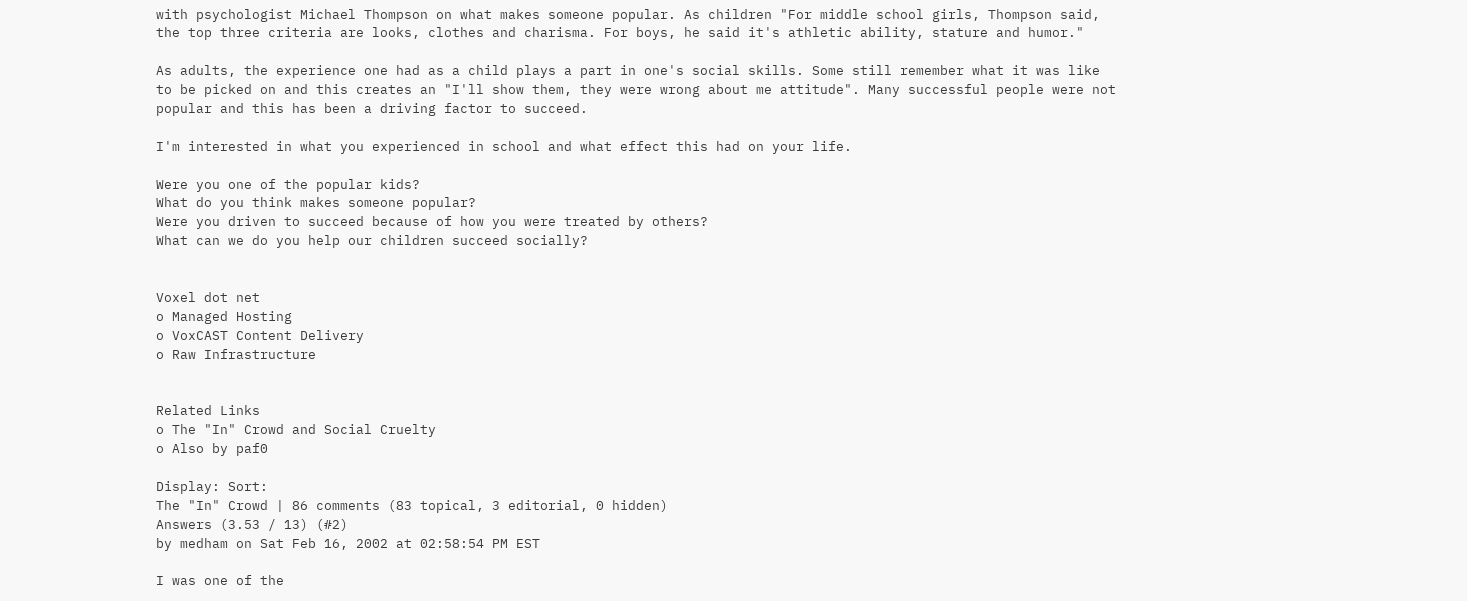with psychologist Michael Thompson on what makes someone popular. As children "For middle school girls, Thompson said, the top three criteria are looks, clothes and charisma. For boys, he said it's athletic ability, stature and humor."

As adults, the experience one had as a child plays a part in one's social skills. Some still remember what it was like to be picked on and this creates an "I'll show them, they were wrong about me attitude". Many successful people were not popular and this has been a driving factor to succeed.

I'm interested in what you experienced in school and what effect this had on your life.

Were you one of the popular kids?
What do you think makes someone popular?
Were you driven to succeed because of how you were treated by others?
What can we do you help our children succeed socially?


Voxel dot net
o Managed Hosting
o VoxCAST Content Delivery
o Raw Infrastructure


Related Links
o The "In" Crowd and Social Cruelty
o Also by paf0

Display: Sort:
The "In" Crowd | 86 comments (83 topical, 3 editorial, 0 hidden)
Answers (3.53 / 13) (#2)
by medham on Sat Feb 16, 2002 at 02:58:54 PM EST

I was one of the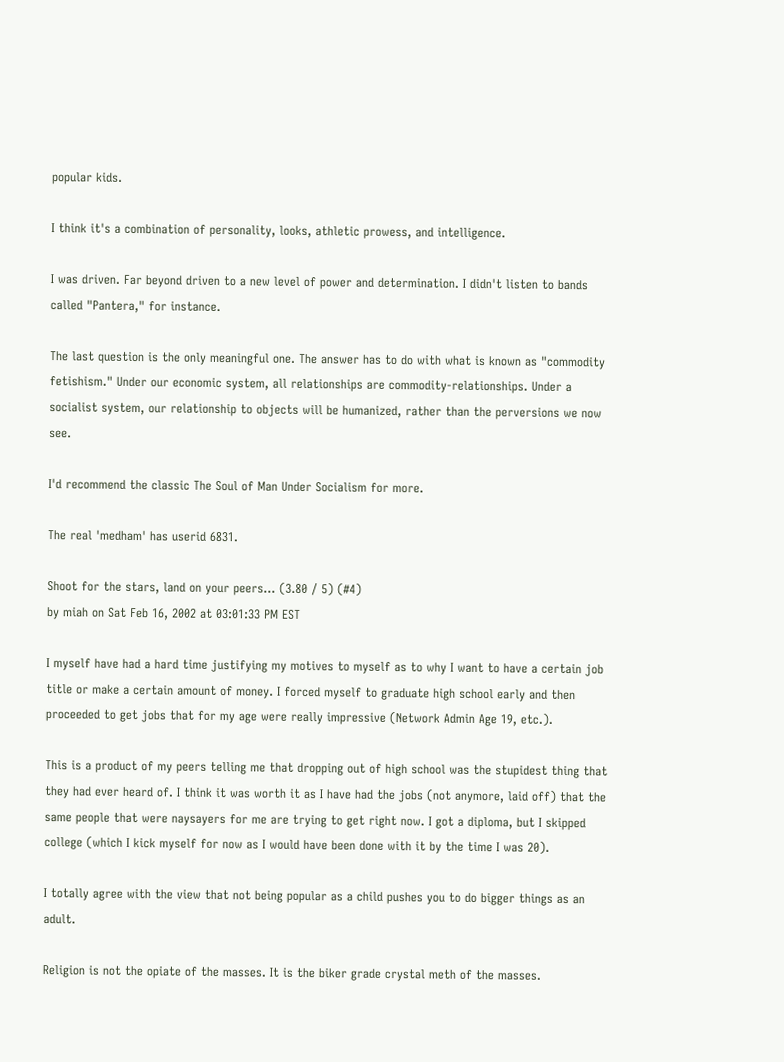popular kids.

I think it's a combination of personality, looks, athletic prowess, and intelligence.

I was driven. Far beyond driven to a new level of power and determination. I didn't listen to bands called "Pantera," for instance.

The last question is the only meaningful one. The answer has to do with what is known as "commodity fetishism." Under our economic system, all relationships are commodity-relationships. Under a socialist system, our relationship to objects will be humanized, rather than the perversions we now see.

I'd recommend the classic The Soul of Man Under Socialism for more.

The real 'medham' has userid 6831.

Shoot for the stars, land on your peers... (3.80 / 5) (#4)
by miah on Sat Feb 16, 2002 at 03:01:33 PM EST

I myself have had a hard time justifying my motives to myself as to why I want to have a certain job title or make a certain amount of money. I forced myself to graduate high school early and then proceeded to get jobs that for my age were really impressive (Network Admin Age 19, etc.).

This is a product of my peers telling me that dropping out of high school was the stupidest thing that they had ever heard of. I think it was worth it as I have had the jobs (not anymore, laid off) that the same people that were naysayers for me are trying to get right now. I got a diploma, but I skipped college (which I kick myself for now as I would have been done with it by the time I was 20).

I totally agree with the view that not being popular as a child pushes you to do bigger things as an adult.

Religion is not the opiate of the masses. It is the biker grade crystal meth of the masses.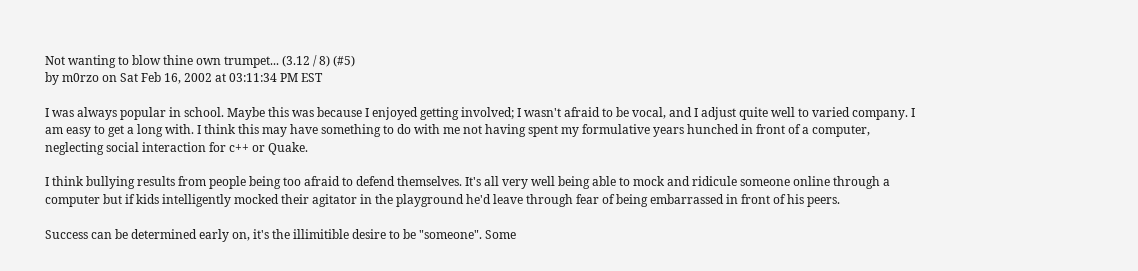Not wanting to blow thine own trumpet... (3.12 / 8) (#5)
by m0rzo on Sat Feb 16, 2002 at 03:11:34 PM EST

I was always popular in school. Maybe this was because I enjoyed getting involved; I wasn't afraid to be vocal, and I adjust quite well to varied company. I am easy to get a long with. I think this may have something to do with me not having spent my formulative years hunched in front of a computer, neglecting social interaction for c++ or Quake.

I think bullying results from people being too afraid to defend themselves. It's all very well being able to mock and ridicule someone online through a computer but if kids intelligently mocked their agitator in the playground he'd leave through fear of being embarrassed in front of his peers.

Success can be determined early on, it's the illimitible desire to be "someone". Some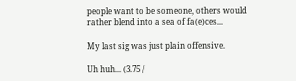people want to be someone, others would rather blend into a sea of fa(e)ces...

My last sig was just plain offensive.

Uh huh... (3.75 /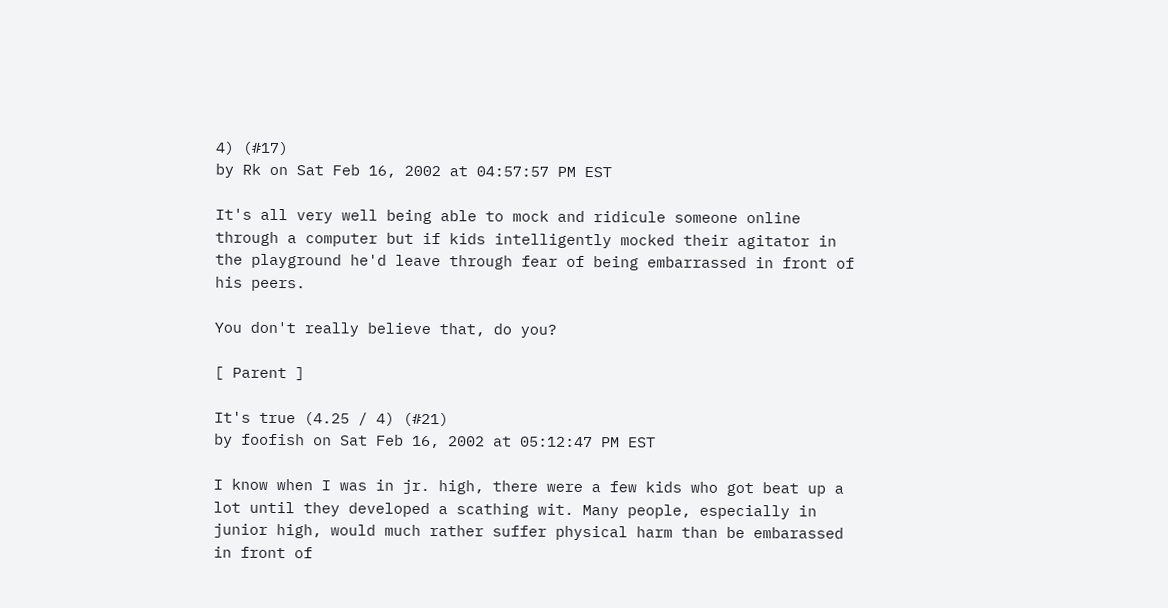4) (#17)
by Rk on Sat Feb 16, 2002 at 04:57:57 PM EST

It's all very well being able to mock and ridicule someone online through a computer but if kids intelligently mocked their agitator in the playground he'd leave through fear of being embarrassed in front of his peers.

You don't really believe that, do you?

[ Parent ]

It's true (4.25 / 4) (#21)
by foofish on Sat Feb 16, 2002 at 05:12:47 PM EST

I know when I was in jr. high, there were a few kids who got beat up a lot until they developed a scathing wit. Many people, especially in junior high, would much rather suffer physical harm than be embarassed in front of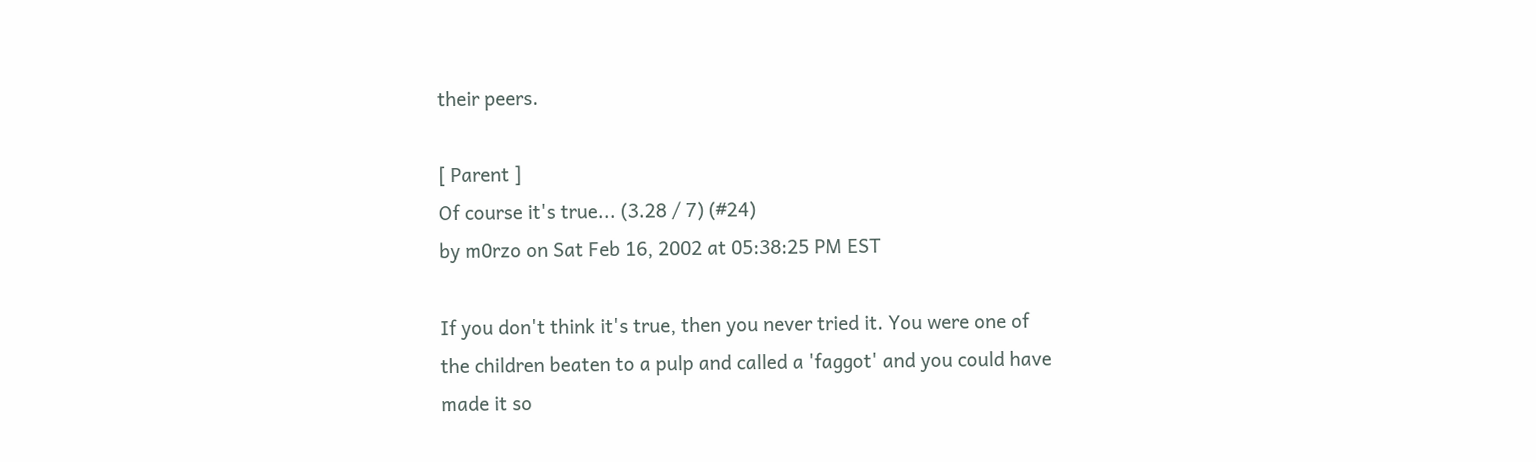their peers.

[ Parent ]
Of course it's true... (3.28 / 7) (#24)
by m0rzo on Sat Feb 16, 2002 at 05:38:25 PM EST

If you don't think it's true, then you never tried it. You were one of the children beaten to a pulp and called a 'faggot' and you could have made it so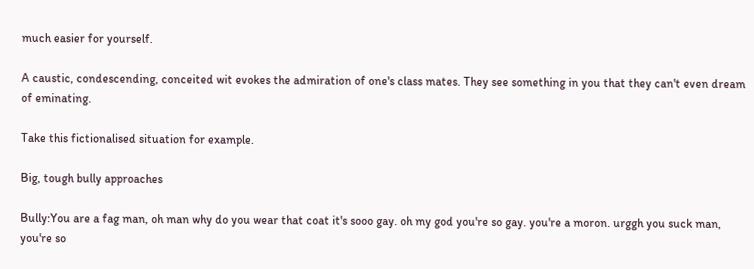much easier for yourself.

A caustic, condescending, conceited wit evokes the admiration of one's class mates. They see something in you that they can't even dream of eminating.

Take this fictionalised situation for example.

Big, tough bully approaches

Bully:You are a fag man, oh man why do you wear that coat it's sooo gay. oh my god you're so gay. you're a moron. urggh you suck man, you're so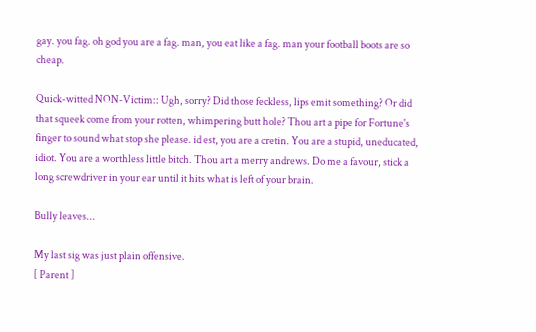gay. you fag. oh god you are a fag. man, you eat like a fag. man your football boots are so cheap.

Quick-witted NON-Victim:: Ugh, sorry? Did those feckless, lips emit something? Or did that squeek come from your rotten, whimpering butt hole? Thou art a pipe for Fortune's finger to sound what stop she please. id est, you are a cretin. You are a stupid, uneducated, idiot. You are a worthless little bitch. Thou art a merry andrews. Do me a favour, stick a long screwdriver in your ear until it hits what is left of your brain.

Bully leaves...

My last sig was just plain offensive.
[ Parent ]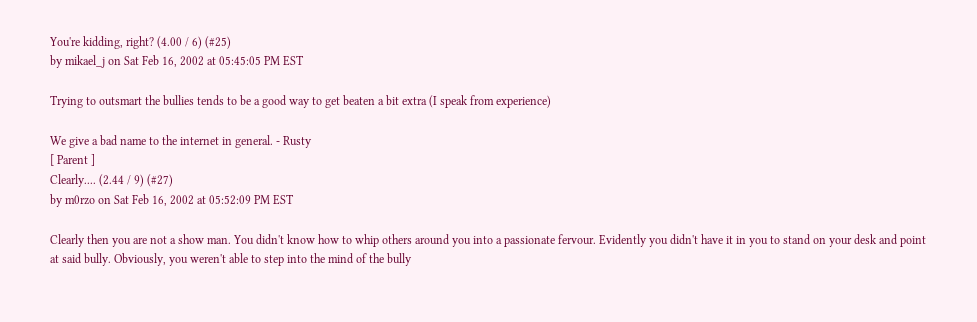You're kidding, right? (4.00 / 6) (#25)
by mikael_j on Sat Feb 16, 2002 at 05:45:05 PM EST

Trying to outsmart the bullies tends to be a good way to get beaten a bit extra (I speak from experience)

We give a bad name to the internet in general. - Rusty
[ Parent ]
Clearly.... (2.44 / 9) (#27)
by m0rzo on Sat Feb 16, 2002 at 05:52:09 PM EST

Clearly then you are not a show man. You didn't know how to whip others around you into a passionate fervour. Evidently you didn't have it in you to stand on your desk and point at said bully. Obviously, you weren't able to step into the mind of the bully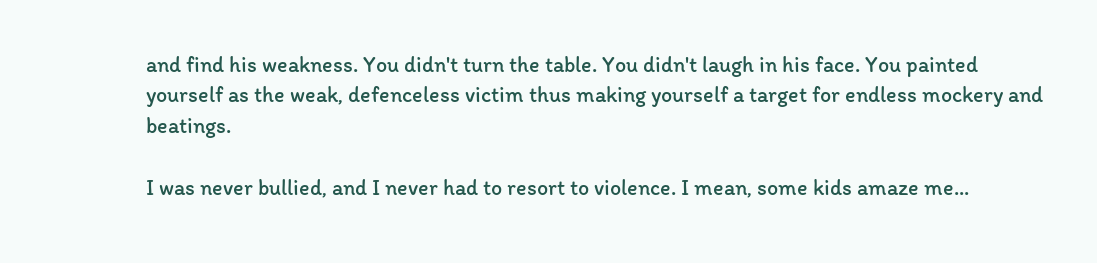and find his weakness. You didn't turn the table. You didn't laugh in his face. You painted yourself as the weak, defenceless victim thus making yourself a target for endless mockery and beatings.

I was never bullied, and I never had to resort to violence. I mean, some kids amaze me...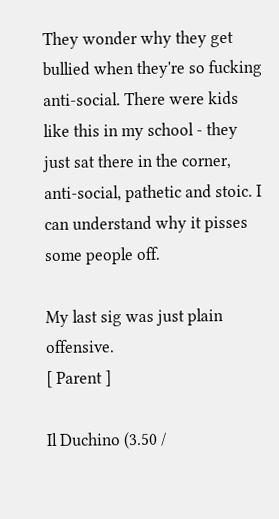They wonder why they get bullied when they're so fucking anti-social. There were kids like this in my school - they just sat there in the corner, anti-social, pathetic and stoic. I can understand why it pisses some people off.

My last sig was just plain offensive.
[ Parent ]

Il Duchino (3.50 /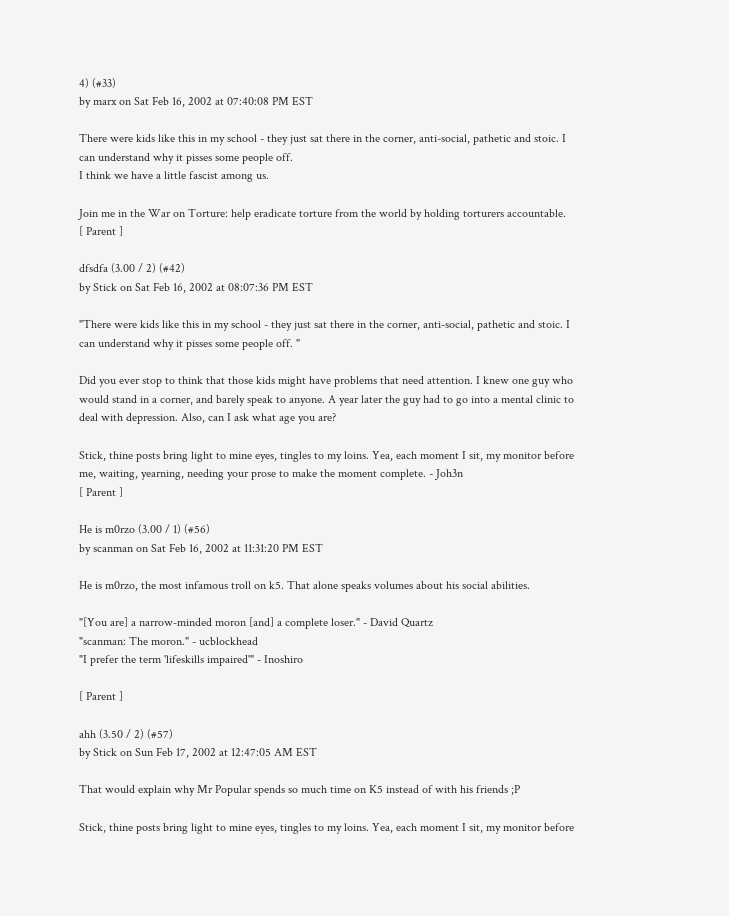4) (#33)
by marx on Sat Feb 16, 2002 at 07:40:08 PM EST

There were kids like this in my school - they just sat there in the corner, anti-social, pathetic and stoic. I can understand why it pisses some people off.
I think we have a little fascist among us.

Join me in the War on Torture: help eradicate torture from the world by holding torturers accountable.
[ Parent ]

dfsdfa (3.00 / 2) (#42)
by Stick on Sat Feb 16, 2002 at 08:07:36 PM EST

"There were kids like this in my school - they just sat there in the corner, anti-social, pathetic and stoic. I can understand why it pisses some people off. "

Did you ever stop to think that those kids might have problems that need attention. I knew one guy who would stand in a corner, and barely speak to anyone. A year later the guy had to go into a mental clinic to deal with depression. Also, can I ask what age you are?

Stick, thine posts bring light to mine eyes, tingles to my loins. Yea, each moment I sit, my monitor before me, waiting, yearning, needing your prose to make the moment complete. - Joh3n
[ Parent ]

He is m0rzo (3.00 / 1) (#56)
by scanman on Sat Feb 16, 2002 at 11:31:20 PM EST

He is m0rzo, the most infamous troll on k5. That alone speaks volumes about his social abilities.

"[You are] a narrow-minded moron [and] a complete loser." - David Quartz
"scanman: The moron." - ucblockhead
"I prefer the term 'lifeskills impaired'" - Inoshiro

[ Parent ]

ahh (3.50 / 2) (#57)
by Stick on Sun Feb 17, 2002 at 12:47:05 AM EST

That would explain why Mr Popular spends so much time on K5 instead of with his friends ;P

Stick, thine posts bring light to mine eyes, tingles to my loins. Yea, each moment I sit, my monitor before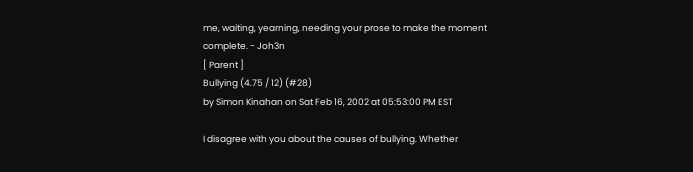me, waiting, yearning, needing your prose to make the moment complete. - Joh3n
[ Parent ]
Bullying (4.75 / 12) (#28)
by Simon Kinahan on Sat Feb 16, 2002 at 05:53:00 PM EST

I disagree with you about the causes of bullying. Whether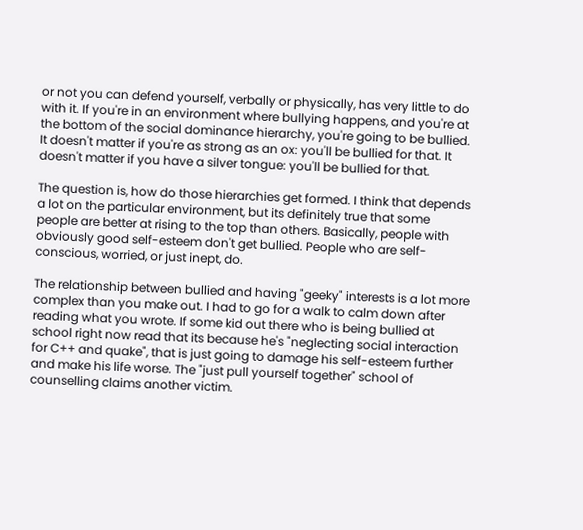or not you can defend yourself, verbally or physically, has very little to do with it. If you're in an environment where bullying happens, and you're at the bottom of the social dominance hierarchy, you're going to be bullied. It doesn't matter if you're as strong as an ox: you'll be bullied for that. It doesn't matter if you have a silver tongue: you'll be bullied for that.

The question is, how do those hierarchies get formed. I think that depends a lot on the particular environment, but its definitely true that some people are better at rising to the top than others. Basically, people with obviously good self-esteem don't get bullied. People who are self-conscious, worried, or just inept, do.

The relationship between bullied and having "geeky" interests is a lot more complex than you make out. I had to go for a walk to calm down after reading what you wrote. If some kid out there who is being bullied at school right now read that its because he's "neglecting social interaction for C++ and quake", that is just going to damage his self-esteem further and make his life worse. The "just pull yourself together" school of counselling claims another victim.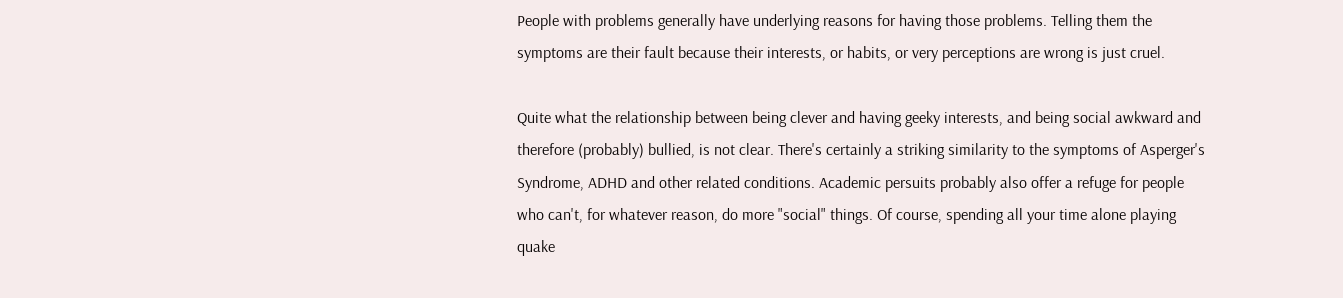People with problems generally have underlying reasons for having those problems. Telling them the symptoms are their fault because their interests, or habits, or very perceptions are wrong is just cruel.

Quite what the relationship between being clever and having geeky interests, and being social awkward and therefore (probably) bullied, is not clear. There's certainly a striking similarity to the symptoms of Asperger's Syndrome, ADHD and other related conditions. Academic persuits probably also offer a refuge for people who can't, for whatever reason, do more "social" things. Of course, spending all your time alone playing quake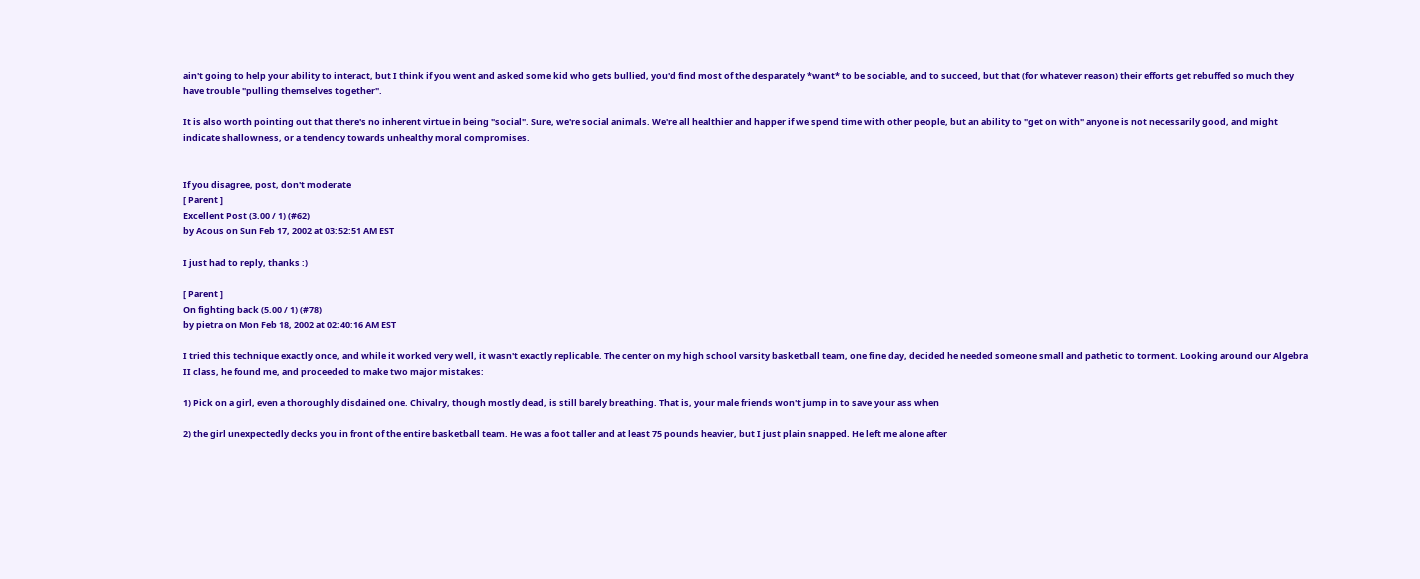ain't going to help your ability to interact, but I think if you went and asked some kid who gets bullied, you'd find most of the desparately *want* to be sociable, and to succeed, but that (for whatever reason) their efforts get rebuffed so much they have trouble "pulling themselves together".

It is also worth pointing out that there's no inherent virtue in being "social". Sure, we're social animals. We're all healthier and happer if we spend time with other people, but an ability to "get on with" anyone is not necessarily good, and might indicate shallowness, or a tendency towards unhealthy moral compromises.


If you disagree, post, don't moderate
[ Parent ]
Excellent Post (3.00 / 1) (#62)
by Acous on Sun Feb 17, 2002 at 03:52:51 AM EST

I just had to reply, thanks :)

[ Parent ]
On fighting back (5.00 / 1) (#78)
by pietra on Mon Feb 18, 2002 at 02:40:16 AM EST

I tried this technique exactly once, and while it worked very well, it wasn't exactly replicable. The center on my high school varsity basketball team, one fine day, decided he needed someone small and pathetic to torment. Looking around our Algebra II class, he found me, and proceeded to make two major mistakes:

1) Pick on a girl, even a thoroughly disdained one. Chivalry, though mostly dead, is still barely breathing. That is, your male friends won't jump in to save your ass when

2) the girl unexpectedly decks you in front of the entire basketball team. He was a foot taller and at least 75 pounds heavier, but I just plain snapped. He left me alone after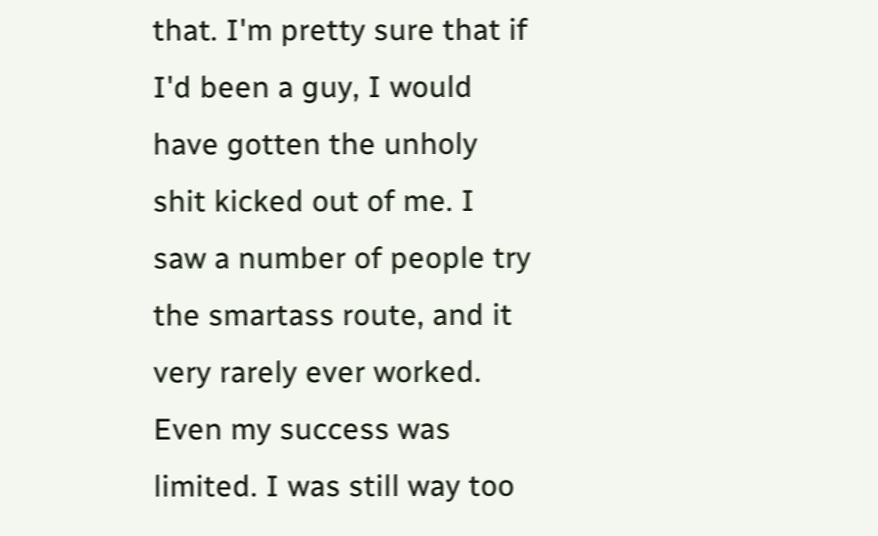that. I'm pretty sure that if I'd been a guy, I would have gotten the unholy shit kicked out of me. I saw a number of people try the smartass route, and it very rarely ever worked. Even my success was limited. I was still way too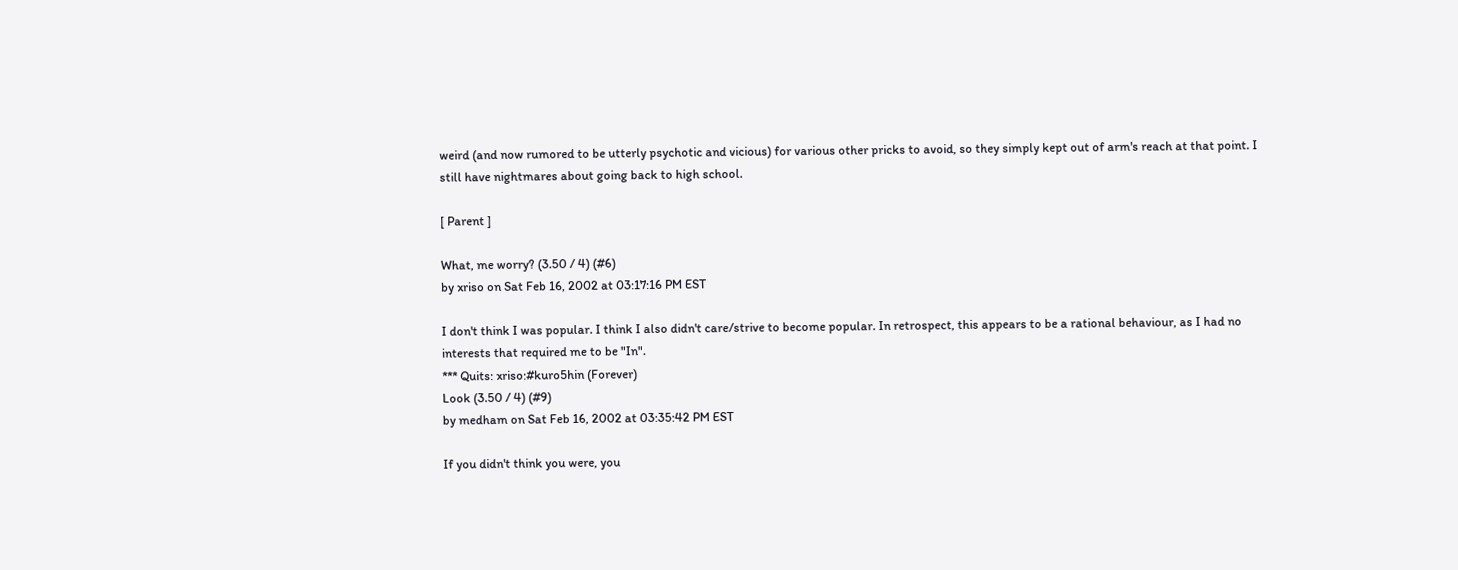weird (and now rumored to be utterly psychotic and vicious) for various other pricks to avoid, so they simply kept out of arm's reach at that point. I still have nightmares about going back to high school.

[ Parent ]

What, me worry? (3.50 / 4) (#6)
by xriso on Sat Feb 16, 2002 at 03:17:16 PM EST

I don't think I was popular. I think I also didn't care/strive to become popular. In retrospect, this appears to be a rational behaviour, as I had no interests that required me to be "In".
*** Quits: xriso:#kuro5hin (Forever)
Look (3.50 / 4) (#9)
by medham on Sat Feb 16, 2002 at 03:35:42 PM EST

If you didn't think you were, you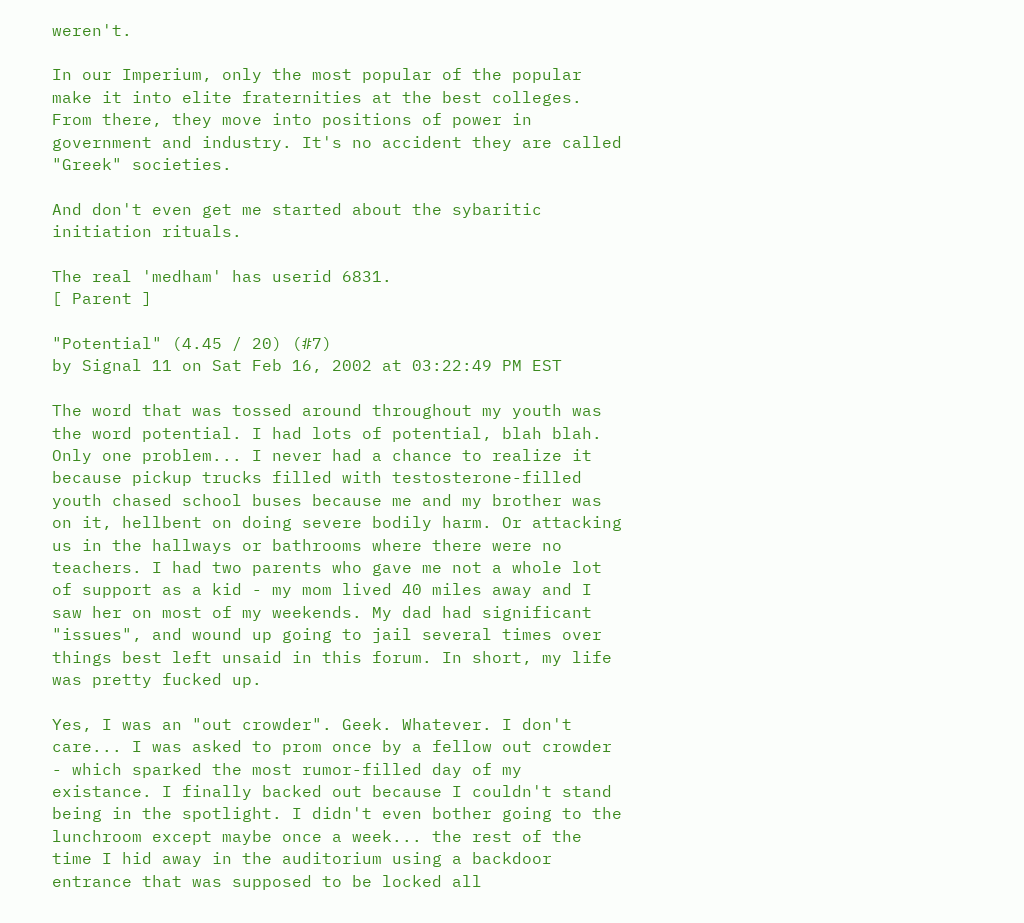weren't.

In our Imperium, only the most popular of the popular make it into elite fraternities at the best colleges. From there, they move into positions of power in government and industry. It's no accident they are called "Greek" societies.

And don't even get me started about the sybaritic initiation rituals.

The real 'medham' has userid 6831.
[ Parent ]

"Potential" (4.45 / 20) (#7)
by Signal 11 on Sat Feb 16, 2002 at 03:22:49 PM EST

The word that was tossed around throughout my youth was the word potential. I had lots of potential, blah blah. Only one problem... I never had a chance to realize it because pickup trucks filled with testosterone-filled youth chased school buses because me and my brother was on it, hellbent on doing severe bodily harm. Or attacking us in the hallways or bathrooms where there were no teachers. I had two parents who gave me not a whole lot of support as a kid - my mom lived 40 miles away and I saw her on most of my weekends. My dad had significant "issues", and wound up going to jail several times over things best left unsaid in this forum. In short, my life was pretty fucked up.

Yes, I was an "out crowder". Geek. Whatever. I don't care... I was asked to prom once by a fellow out crowder - which sparked the most rumor-filled day of my existance. I finally backed out because I couldn't stand being in the spotlight. I didn't even bother going to the lunchroom except maybe once a week... the rest of the time I hid away in the auditorium using a backdoor entrance that was supposed to be locked all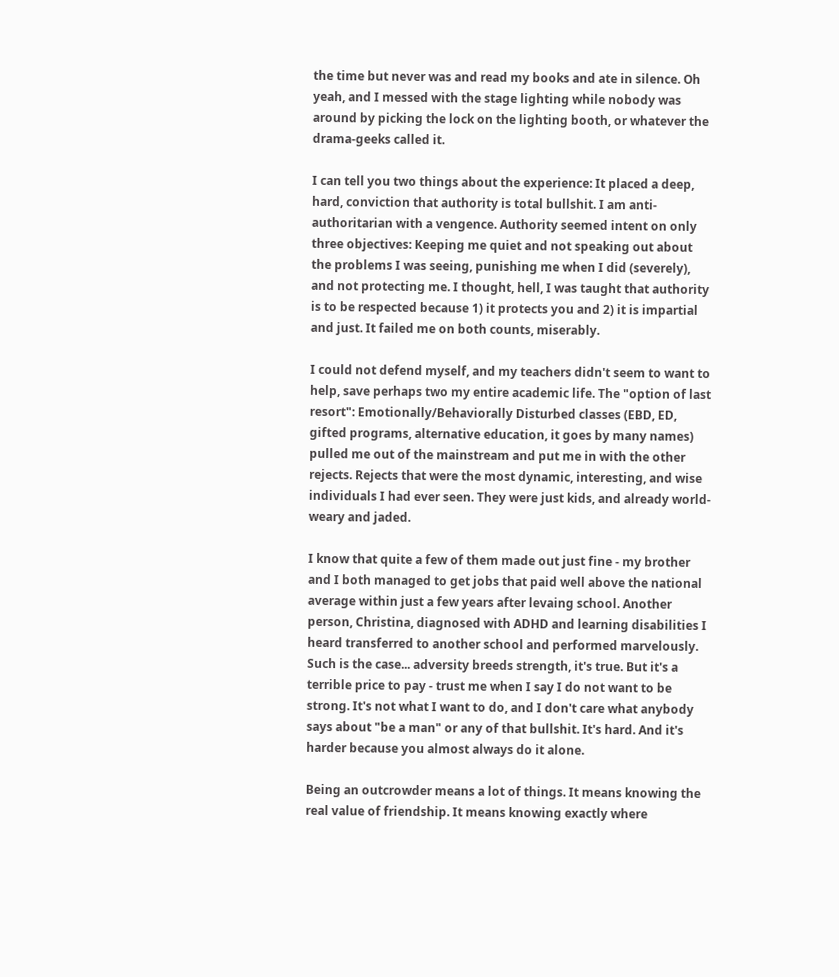the time but never was and read my books and ate in silence. Oh yeah, and I messed with the stage lighting while nobody was around by picking the lock on the lighting booth, or whatever the drama-geeks called it.

I can tell you two things about the experience: It placed a deep, hard, conviction that authority is total bullshit. I am anti-authoritarian with a vengence. Authority seemed intent on only three objectives: Keeping me quiet and not speaking out about the problems I was seeing, punishing me when I did (severely), and not protecting me. I thought, hell, I was taught that authority is to be respected because 1) it protects you and 2) it is impartial and just. It failed me on both counts, miserably.

I could not defend myself, and my teachers didn't seem to want to help, save perhaps two my entire academic life. The "option of last resort": Emotionally/Behaviorally Disturbed classes (EBD, ED, gifted programs, alternative education, it goes by many names) pulled me out of the mainstream and put me in with the other rejects. Rejects that were the most dynamic, interesting, and wise individuals I had ever seen. They were just kids, and already world-weary and jaded.

I know that quite a few of them made out just fine - my brother and I both managed to get jobs that paid well above the national average within just a few years after levaing school. Another person, Christina, diagnosed with ADHD and learning disabilities I heard transferred to another school and performed marvelously. Such is the case... adversity breeds strength, it's true. But it's a terrible price to pay - trust me when I say I do not want to be strong. It's not what I want to do, and I don't care what anybody says about "be a man" or any of that bullshit. It's hard. And it's harder because you almost always do it alone.

Being an outcrowder means a lot of things. It means knowing the real value of friendship. It means knowing exactly where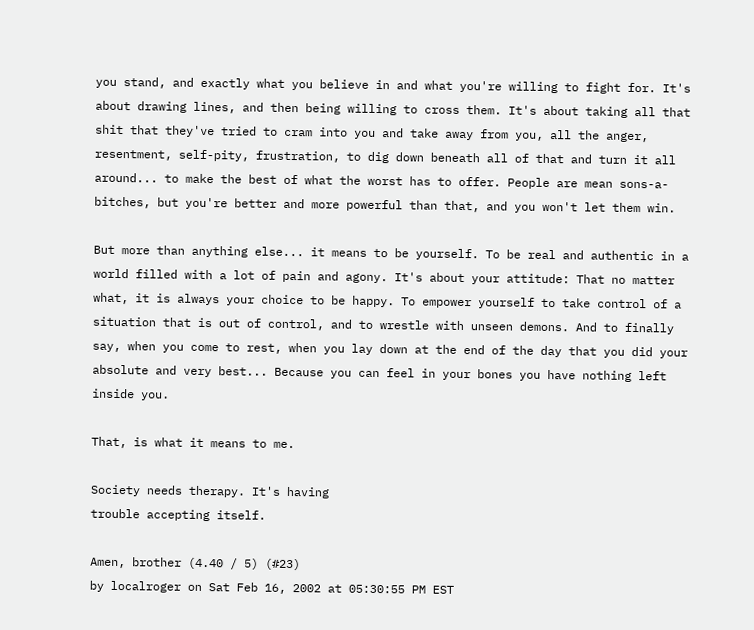you stand, and exactly what you believe in and what you're willing to fight for. It's about drawing lines, and then being willing to cross them. It's about taking all that shit that they've tried to cram into you and take away from you, all the anger, resentment, self-pity, frustration, to dig down beneath all of that and turn it all around... to make the best of what the worst has to offer. People are mean sons-a-bitches, but you're better and more powerful than that, and you won't let them win.

But more than anything else... it means to be yourself. To be real and authentic in a world filled with a lot of pain and agony. It's about your attitude: That no matter what, it is always your choice to be happy. To empower yourself to take control of a situation that is out of control, and to wrestle with unseen demons. And to finally say, when you come to rest, when you lay down at the end of the day that you did your absolute and very best... Because you can feel in your bones you have nothing left inside you.

That, is what it means to me.

Society needs therapy. It's having
trouble accepting itself.

Amen, brother (4.40 / 5) (#23)
by localroger on Sat Feb 16, 2002 at 05:30:55 PM EST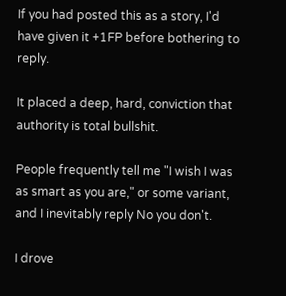If you had posted this as a story, I'd have given it +1FP before bothering to reply.

It placed a deep, hard, conviction that authority is total bullshit.

People frequently tell me "I wish I was as smart as you are," or some variant, and I inevitably reply No you don't.

I drove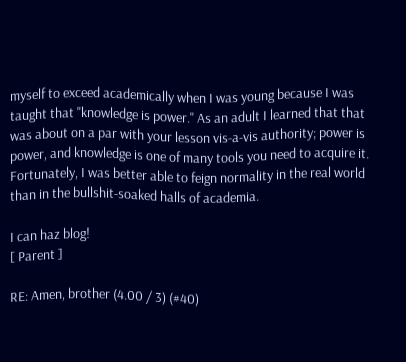myself to exceed academically when I was young because I was taught that "knowledge is power." As an adult I learned that that was about on a par with your lesson vis-a-vis authority; power is power, and knowledge is one of many tools you need to acquire it. Fortunately, I was better able to feign normality in the real world than in the bullshit-soaked halls of academia.

I can haz blog!
[ Parent ]

RE: Amen, brother (4.00 / 3) (#40)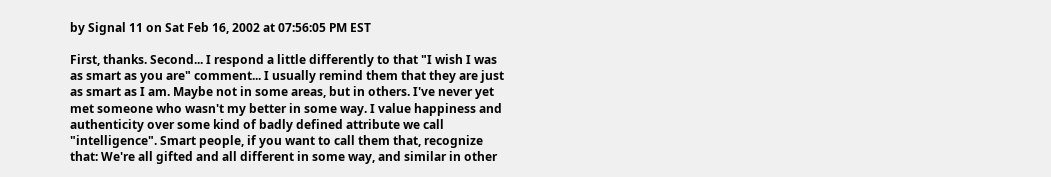by Signal 11 on Sat Feb 16, 2002 at 07:56:05 PM EST

First, thanks. Second... I respond a little differently to that "I wish I was as smart as you are" comment... I usually remind them that they are just as smart as I am. Maybe not in some areas, but in others. I've never yet met someone who wasn't my better in some way. I value happiness and authenticity over some kind of badly defined attribute we call "intelligence". Smart people, if you want to call them that, recognize that: We're all gifted and all different in some way, and similar in other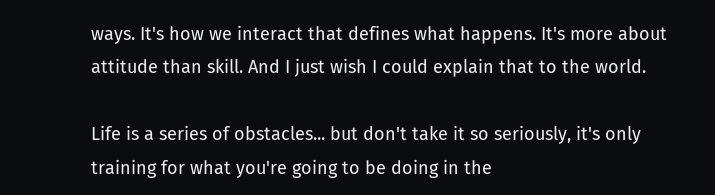ways. It's how we interact that defines what happens. It's more about attitude than skill. And I just wish I could explain that to the world.

Life is a series of obstacles... but don't take it so seriously, it's only training for what you're going to be doing in the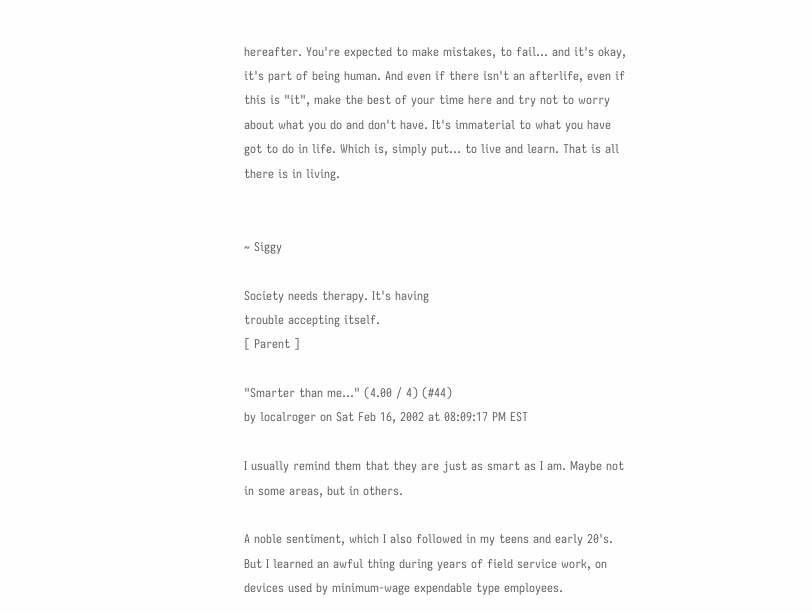hereafter. You're expected to make mistakes, to fail... and it's okay, it's part of being human. And even if there isn't an afterlife, even if this is "it", make the best of your time here and try not to worry about what you do and don't have. It's immaterial to what you have got to do in life. Which is, simply put... to live and learn. That is all there is in living.


~ Siggy

Society needs therapy. It's having
trouble accepting itself.
[ Parent ]

"Smarter than me..." (4.00 / 4) (#44)
by localroger on Sat Feb 16, 2002 at 08:09:17 PM EST

I usually remind them that they are just as smart as I am. Maybe not in some areas, but in others.

A noble sentiment, which I also followed in my teens and early 20's. But I learned an awful thing during years of field service work, on devices used by minimum-wage expendable type employees.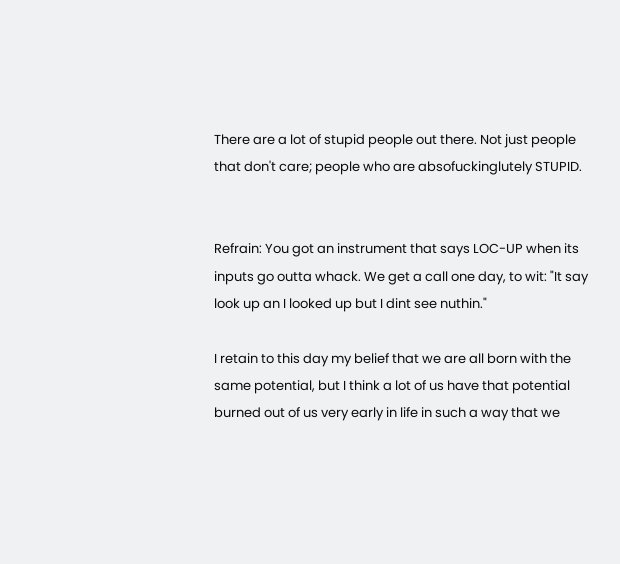There are a lot of stupid people out there. Not just people that don't care; people who are absofuckinglutely STUPID.


Refrain: You got an instrument that says LOC-UP when its inputs go outta whack. We get a call one day, to wit: "It say look up an I looked up but I dint see nuthin."

I retain to this day my belief that we are all born with the same potential, but I think a lot of us have that potential burned out of us very early in life in such a way that we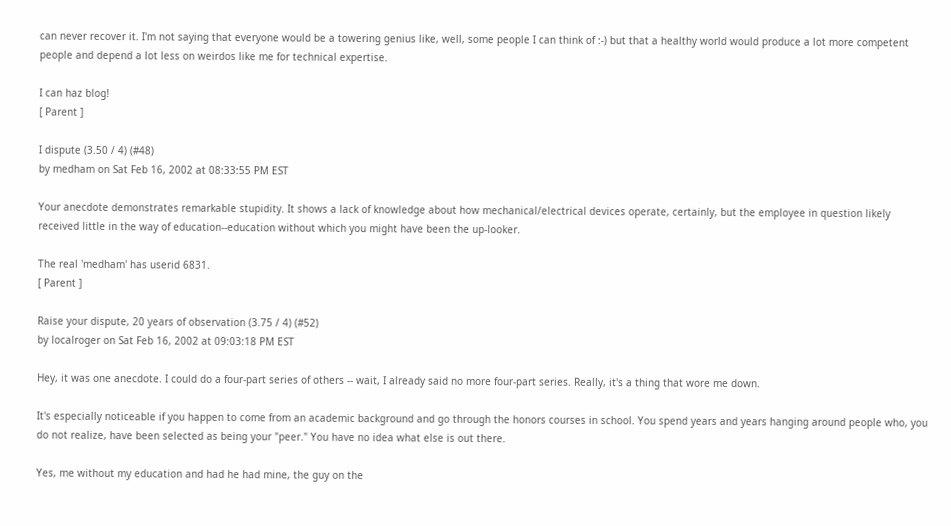can never recover it. I'm not saying that everyone would be a towering genius like, well, some people I can think of :-) but that a healthy world would produce a lot more competent people and depend a lot less on weirdos like me for technical expertise.

I can haz blog!
[ Parent ]

I dispute (3.50 / 4) (#48)
by medham on Sat Feb 16, 2002 at 08:33:55 PM EST

Your anecdote demonstrates remarkable stupidity. It shows a lack of knowledge about how mechanical/electrical devices operate, certainly, but the employee in question likely received little in the way of education--education without which you might have been the up-looker.

The real 'medham' has userid 6831.
[ Parent ]

Raise your dispute, 20 years of observation (3.75 / 4) (#52)
by localroger on Sat Feb 16, 2002 at 09:03:18 PM EST

Hey, it was one anecdote. I could do a four-part series of others -- wait, I already said no more four-part series. Really, it's a thing that wore me down.

It's especially noticeable if you happen to come from an academic background and go through the honors courses in school. You spend years and years hanging around people who, you do not realize, have been selected as being your "peer." You have no idea what else is out there.

Yes, me without my education and had he had mine, the guy on the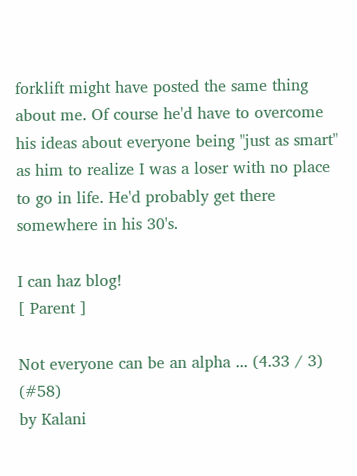forklift might have posted the same thing about me. Of course he'd have to overcome his ideas about everyone being "just as smart" as him to realize I was a loser with no place to go in life. He'd probably get there somewhere in his 30's.

I can haz blog!
[ Parent ]

Not everyone can be an alpha ... (4.33 / 3) (#58)
by Kalani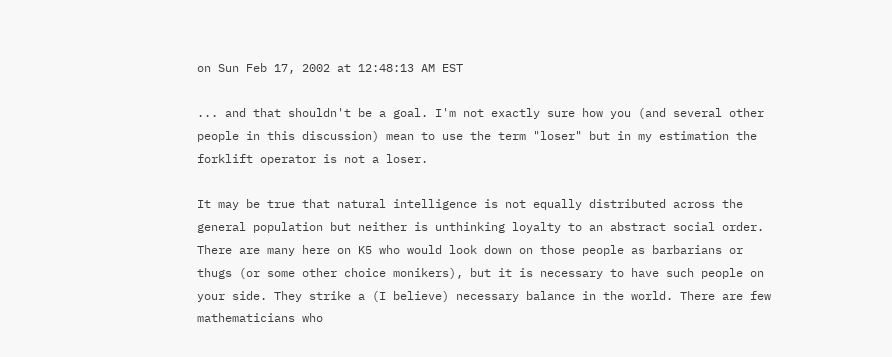on Sun Feb 17, 2002 at 12:48:13 AM EST

... and that shouldn't be a goal. I'm not exactly sure how you (and several other people in this discussion) mean to use the term "loser" but in my estimation the forklift operator is not a loser.

It may be true that natural intelligence is not equally distributed across the general population but neither is unthinking loyalty to an abstract social order. There are many here on K5 who would look down on those people as barbarians or thugs (or some other choice monikers), but it is necessary to have such people on your side. They strike a (I believe) necessary balance in the world. There are few mathematicians who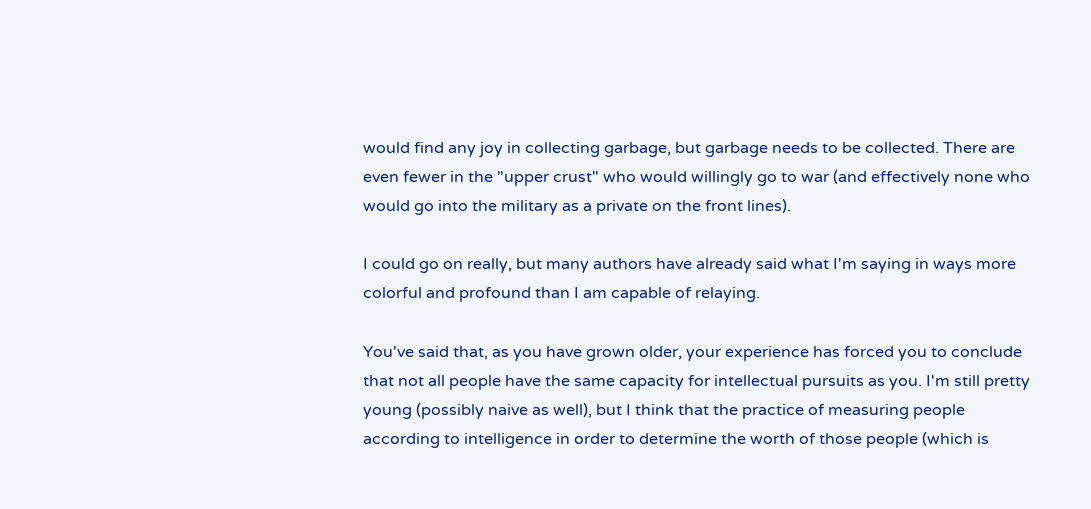would find any joy in collecting garbage, but garbage needs to be collected. There are even fewer in the "upper crust" who would willingly go to war (and effectively none who would go into the military as a private on the front lines).

I could go on really, but many authors have already said what I'm saying in ways more colorful and profound than I am capable of relaying.

You've said that, as you have grown older, your experience has forced you to conclude that not all people have the same capacity for intellectual pursuits as you. I'm still pretty young (possibly naive as well), but I think that the practice of measuring people according to intelligence in order to determine the worth of those people (which is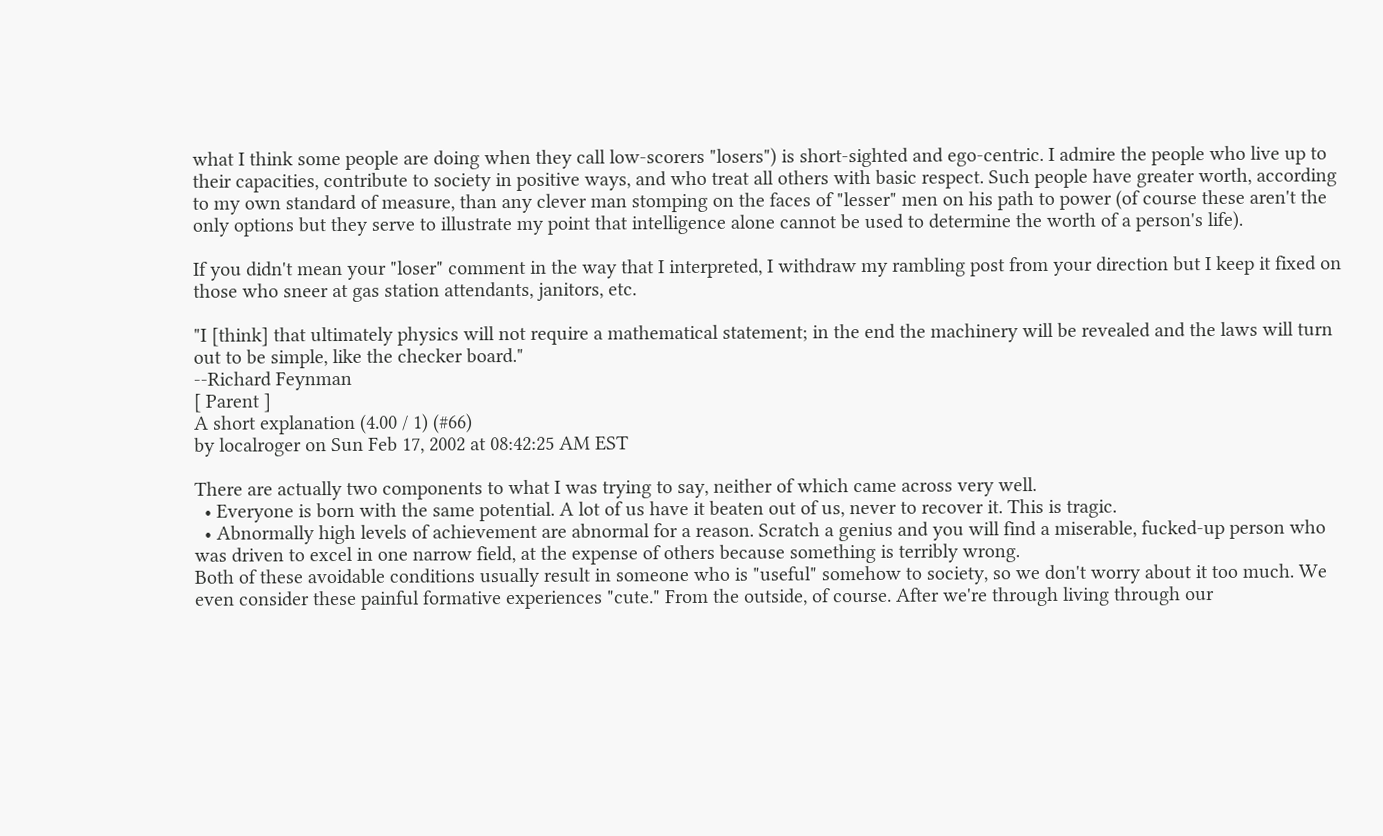what I think some people are doing when they call low-scorers "losers") is short-sighted and ego-centric. I admire the people who live up to their capacities, contribute to society in positive ways, and who treat all others with basic respect. Such people have greater worth, according to my own standard of measure, than any clever man stomping on the faces of "lesser" men on his path to power (of course these aren't the only options but they serve to illustrate my point that intelligence alone cannot be used to determine the worth of a person's life).

If you didn't mean your "loser" comment in the way that I interpreted, I withdraw my rambling post from your direction but I keep it fixed on those who sneer at gas station attendants, janitors, etc.

"I [think] that ultimately physics will not require a mathematical statement; in the end the machinery will be revealed and the laws will turn out to be simple, like the checker board."
--Richard Feynman
[ Parent ]
A short explanation (4.00 / 1) (#66)
by localroger on Sun Feb 17, 2002 at 08:42:25 AM EST

There are actually two components to what I was trying to say, neither of which came across very well.
  • Everyone is born with the same potential. A lot of us have it beaten out of us, never to recover it. This is tragic.
  • Abnormally high levels of achievement are abnormal for a reason. Scratch a genius and you will find a miserable, fucked-up person who was driven to excel in one narrow field, at the expense of others because something is terribly wrong.
Both of these avoidable conditions usually result in someone who is "useful" somehow to society, so we don't worry about it too much. We even consider these painful formative experiences "cute." From the outside, of course. After we're through living through our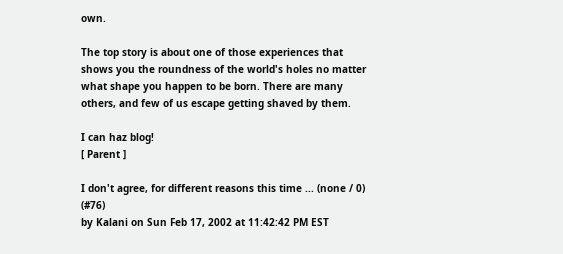own.

The top story is about one of those experiences that shows you the roundness of the world's holes no matter what shape you happen to be born. There are many others, and few of us escape getting shaved by them.

I can haz blog!
[ Parent ]

I don't agree, for different reasons this time ... (none / 0) (#76)
by Kalani on Sun Feb 17, 2002 at 11:42:42 PM EST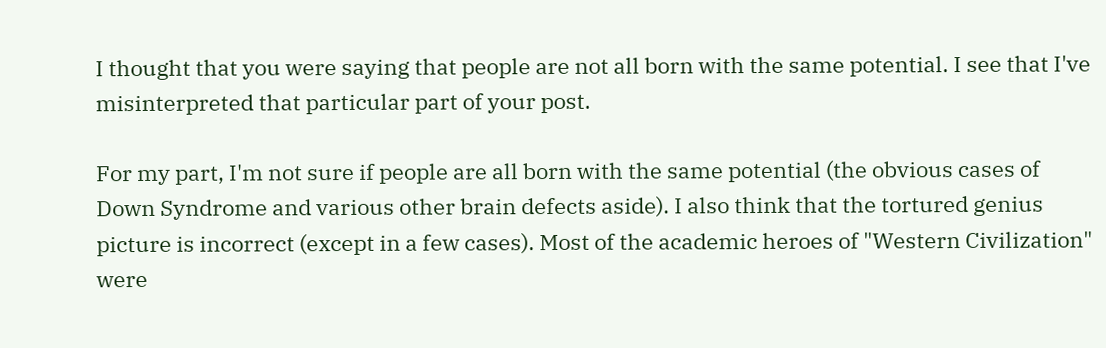I thought that you were saying that people are not all born with the same potential. I see that I've misinterpreted that particular part of your post.

For my part, I'm not sure if people are all born with the same potential (the obvious cases of Down Syndrome and various other brain defects aside). I also think that the tortured genius picture is incorrect (except in a few cases). Most of the academic heroes of "Western Civilization" were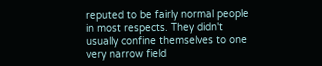reputed to be fairly normal people in most respects. They didn't usually confine themselves to one very narrow field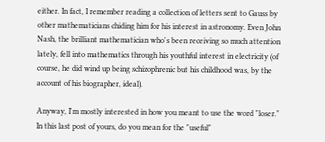either. In fact, I remember reading a collection of letters sent to Gauss by other mathematicians chiding him for his interest in astronomy. Even John Nash, the brilliant mathematician who's been receiving so much attention lately, fell into mathematics through his youthful interest in electricity (of course, he did wind up being schizophrenic but his childhood was, by the account of his biographer, ideal).

Anyway, I'm mostly interested in how you meant to use the word "loser." In this last post of yours, do you mean for the "useful"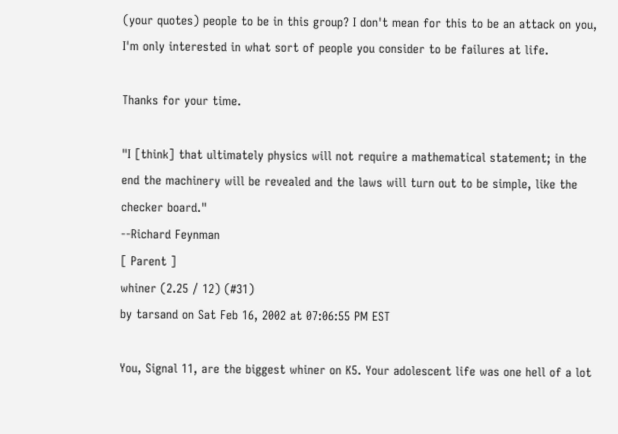(your quotes) people to be in this group? I don't mean for this to be an attack on you, I'm only interested in what sort of people you consider to be failures at life.

Thanks for your time.

"I [think] that ultimately physics will not require a mathematical statement; in the end the machinery will be revealed and the laws will turn out to be simple, like the checker board."
--Richard Feynman
[ Parent ]
whiner (2.25 / 12) (#31)
by tarsand on Sat Feb 16, 2002 at 07:06:55 PM EST

You, Signal 11, are the biggest whiner on K5. Your adolescent life was one hell of a lot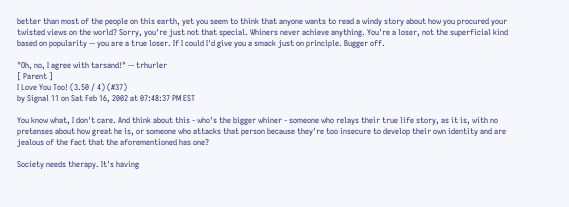better than most of the people on this earth, yet you seem to think that anyone wants to read a windy story about how you procured your twisted views on the world? Sorry, you're just not that special. Whiners never achieve anything. You're a loser, not the superficial kind based on popularity -- you are a true loser. If I could I'd give you a smack just on principle. Bugger off.

"Oh, no, I agree with tarsand!" -- trhurler
[ Parent ]
I Love You Too! (3.50 / 4) (#37)
by Signal 11 on Sat Feb 16, 2002 at 07:48:37 PM EST

You know what, I don't care. And think about this - who's the bigger whiner - someone who relays their true life story, as it is, with no pretenses about how great he is, or someone who attacks that person because they're too insecure to develop their own identity and are jealous of the fact that the aforementioned has one?

Society needs therapy. It's having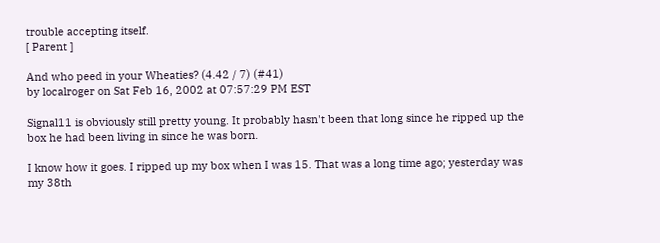trouble accepting itself.
[ Parent ]

And who peed in your Wheaties? (4.42 / 7) (#41)
by localroger on Sat Feb 16, 2002 at 07:57:29 PM EST

Signal11 is obviously still pretty young. It probably hasn't been that long since he ripped up the box he had been living in since he was born.

I know how it goes. I ripped up my box when I was 15. That was a long time ago; yesterday was my 38th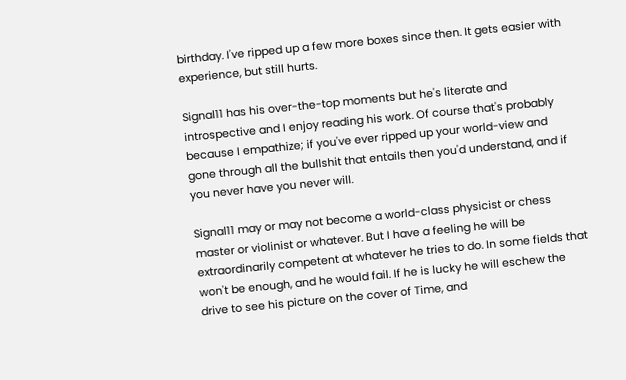birthday. I've ripped up a few more boxes since then. It gets easier with experience, but still hurts.

Signal11 has his over-the-top moments but he's literate and introspective and I enjoy reading his work. Of course that's probably because I empathize; if you've ever ripped up your world-view and gone through all the bullshit that entails then you'd understand, and if you never have you never will.

Signal11 may or may not become a world-class physicist or chess master or violinist or whatever. But I have a feeling he will be extraordinarily competent at whatever he tries to do. In some fields that won't be enough, and he would fail. If he is lucky he will eschew the drive to see his picture on the cover of Time, and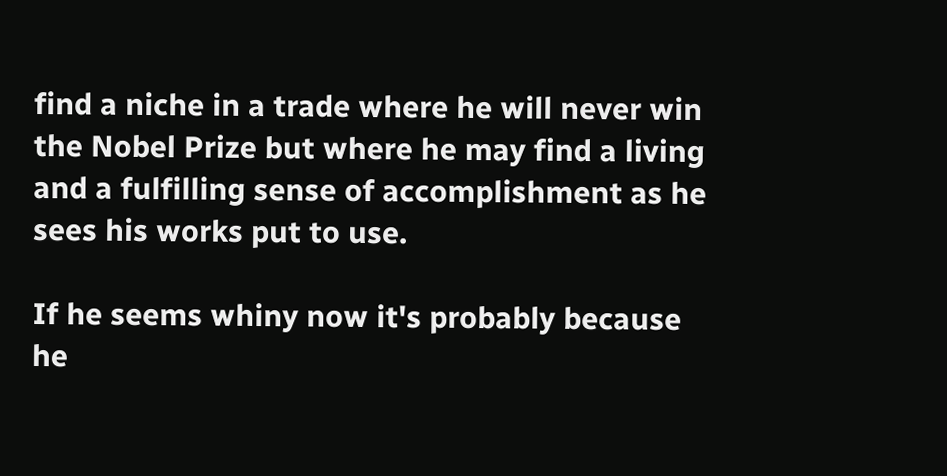find a niche in a trade where he will never win the Nobel Prize but where he may find a living and a fulfilling sense of accomplishment as he sees his works put to use.

If he seems whiny now it's probably because he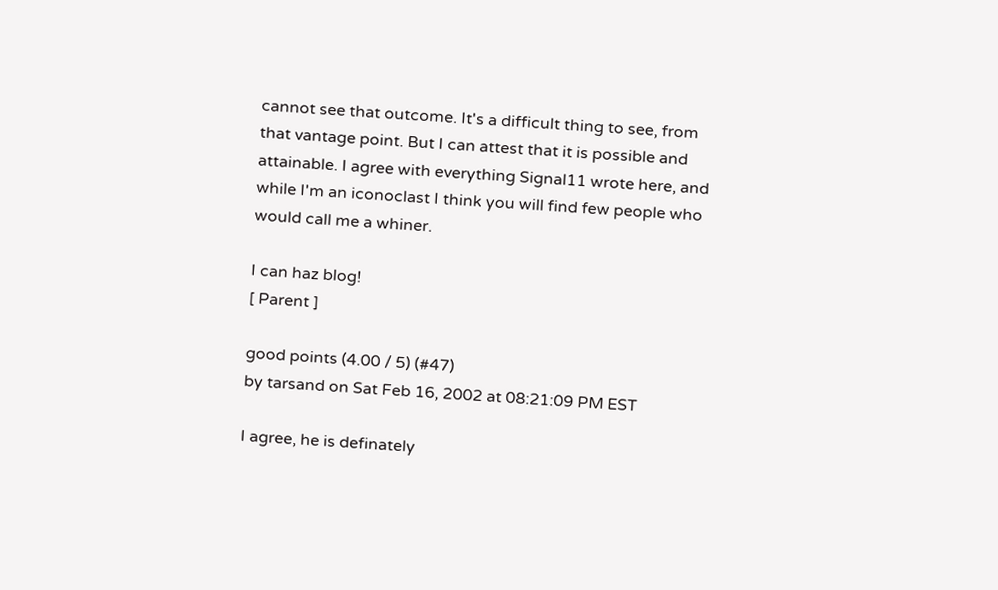cannot see that outcome. It's a difficult thing to see, from that vantage point. But I can attest that it is possible and attainable. I agree with everything Signal11 wrote here, and while I'm an iconoclast I think you will find few people who would call me a whiner.

I can haz blog!
[ Parent ]

good points (4.00 / 5) (#47)
by tarsand on Sat Feb 16, 2002 at 08:21:09 PM EST

I agree, he is definately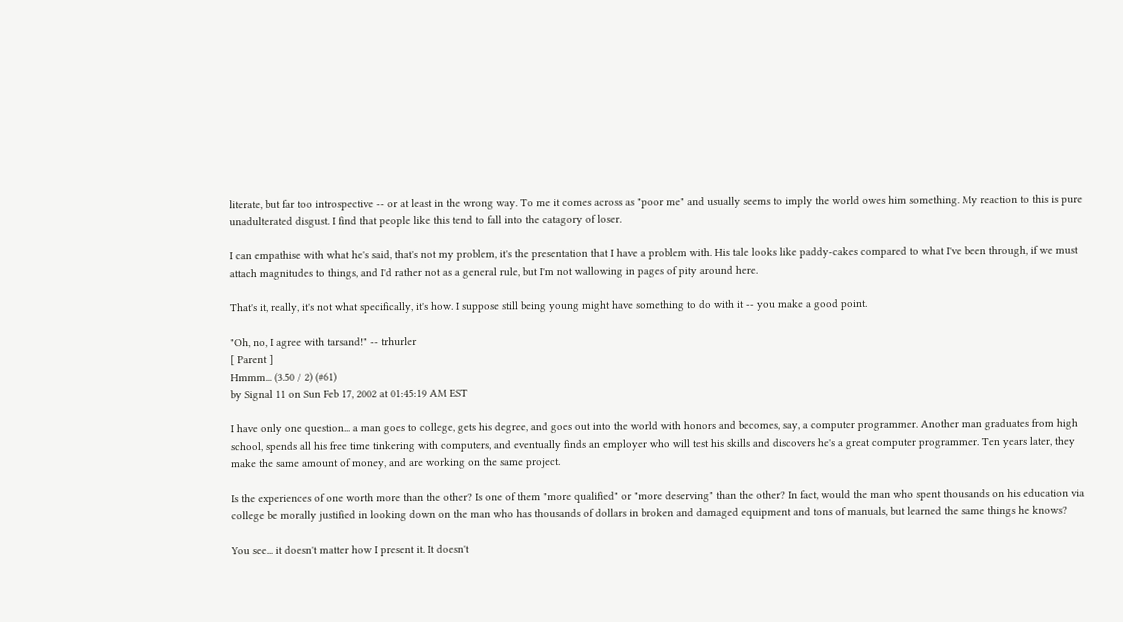literate, but far too introspective -- or at least in the wrong way. To me it comes across as "poor me" and usually seems to imply the world owes him something. My reaction to this is pure unadulterated disgust. I find that people like this tend to fall into the catagory of loser.

I can empathise with what he's said, that's not my problem, it's the presentation that I have a problem with. His tale looks like paddy-cakes compared to what I've been through, if we must attach magnitudes to things, and I'd rather not as a general rule, but I'm not wallowing in pages of pity around here.

That's it, really, it's not what specifically, it's how. I suppose still being young might have something to do with it -- you make a good point.

"Oh, no, I agree with tarsand!" -- trhurler
[ Parent ]
Hmmm... (3.50 / 2) (#61)
by Signal 11 on Sun Feb 17, 2002 at 01:45:19 AM EST

I have only one question... a man goes to college, gets his degree, and goes out into the world with honors and becomes, say, a computer programmer. Another man graduates from high school, spends all his free time tinkering with computers, and eventually finds an employer who will test his skills and discovers he's a great computer programmer. Ten years later, they make the same amount of money, and are working on the same project.

Is the experiences of one worth more than the other? Is one of them "more qualified" or "more deserving" than the other? In fact, would the man who spent thousands on his education via college be morally justified in looking down on the man who has thousands of dollars in broken and damaged equipment and tons of manuals, but learned the same things he knows?

You see... it doesn't matter how I present it. It doesn't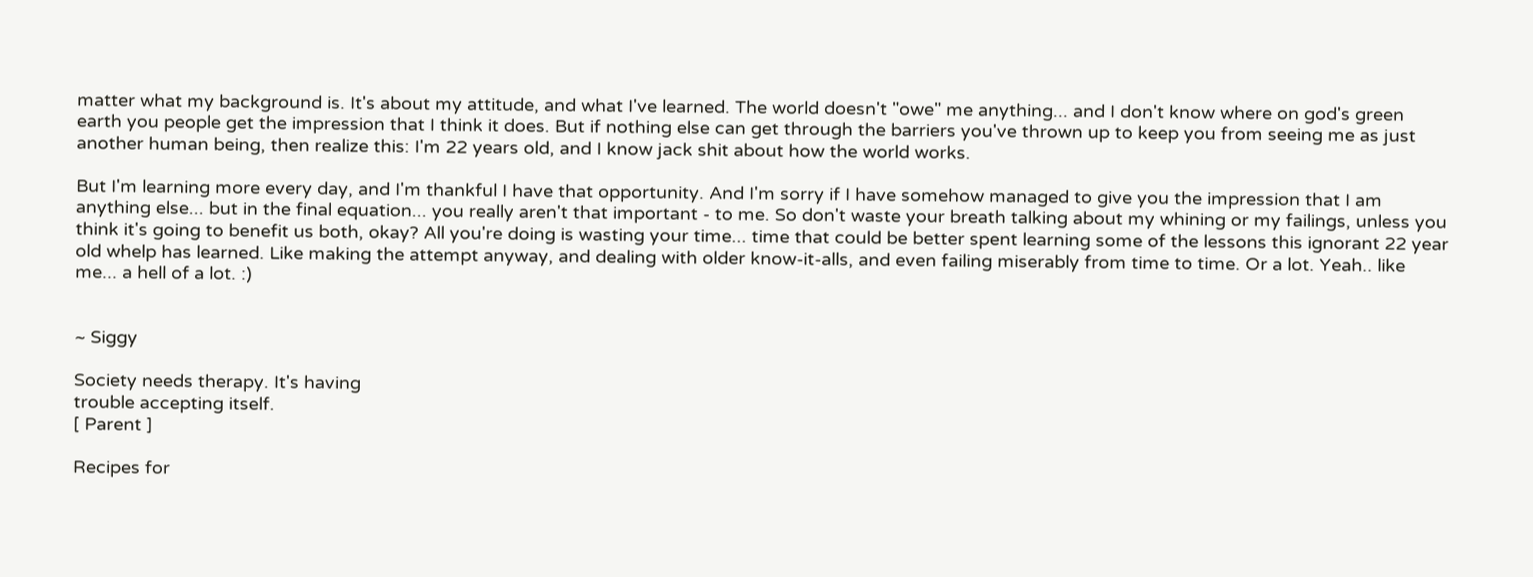matter what my background is. It's about my attitude, and what I've learned. The world doesn't "owe" me anything... and I don't know where on god's green earth you people get the impression that I think it does. But if nothing else can get through the barriers you've thrown up to keep you from seeing me as just another human being, then realize this: I'm 22 years old, and I know jack shit about how the world works.

But I'm learning more every day, and I'm thankful I have that opportunity. And I'm sorry if I have somehow managed to give you the impression that I am anything else... but in the final equation... you really aren't that important - to me. So don't waste your breath talking about my whining or my failings, unless you think it's going to benefit us both, okay? All you're doing is wasting your time... time that could be better spent learning some of the lessons this ignorant 22 year old whelp has learned. Like making the attempt anyway, and dealing with older know-it-alls, and even failing miserably from time to time. Or a lot. Yeah.. like me... a hell of a lot. :)


~ Siggy

Society needs therapy. It's having
trouble accepting itself.
[ Parent ]

Recipes for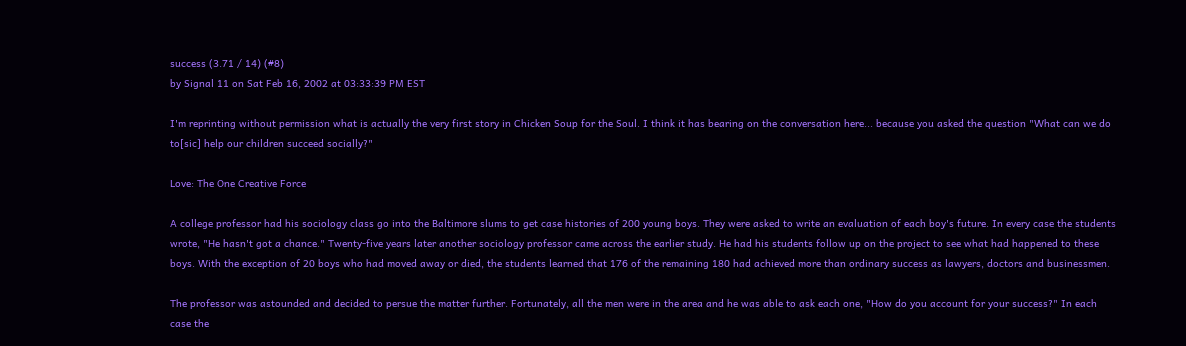success (3.71 / 14) (#8)
by Signal 11 on Sat Feb 16, 2002 at 03:33:39 PM EST

I'm reprinting without permission what is actually the very first story in Chicken Soup for the Soul. I think it has bearing on the conversation here... because you asked the question "What can we do to[sic] help our children succeed socially?"

Love: The One Creative Force

A college professor had his sociology class go into the Baltimore slums to get case histories of 200 young boys. They were asked to write an evaluation of each boy's future. In every case the students wrote, "He hasn't got a chance." Twenty-five years later another sociology professor came across the earlier study. He had his students follow up on the project to see what had happened to these boys. With the exception of 20 boys who had moved away or died, the students learned that 176 of the remaining 180 had achieved more than ordinary success as lawyers, doctors and businessmen.

The professor was astounded and decided to persue the matter further. Fortunately, all the men were in the area and he was able to ask each one, "How do you account for your success?" In each case the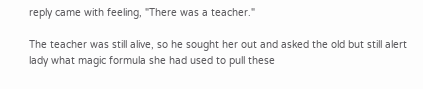reply came with feeling, "There was a teacher."

The teacher was still alive, so he sought her out and asked the old but still alert lady what magic formula she had used to pull these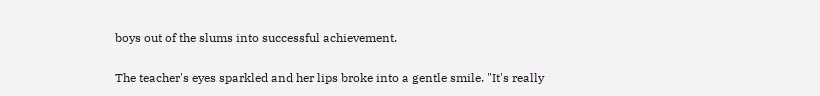boys out of the slums into successful achievement.

The teacher's eyes sparkled and her lips broke into a gentle smile. "It's really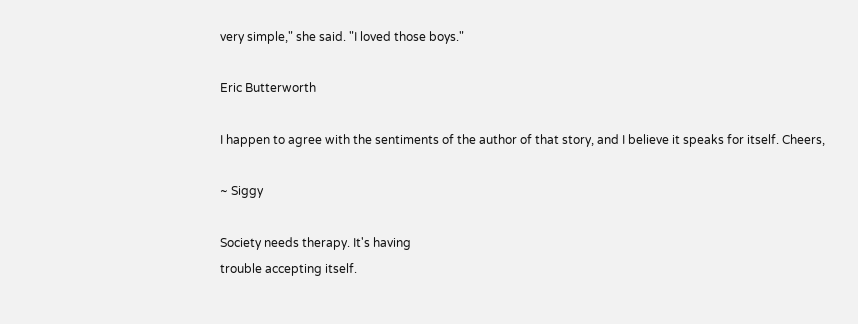very simple," she said. "I loved those boys."

Eric Butterworth

I happen to agree with the sentiments of the author of that story, and I believe it speaks for itself. Cheers,

~ Siggy

Society needs therapy. It's having
trouble accepting itself.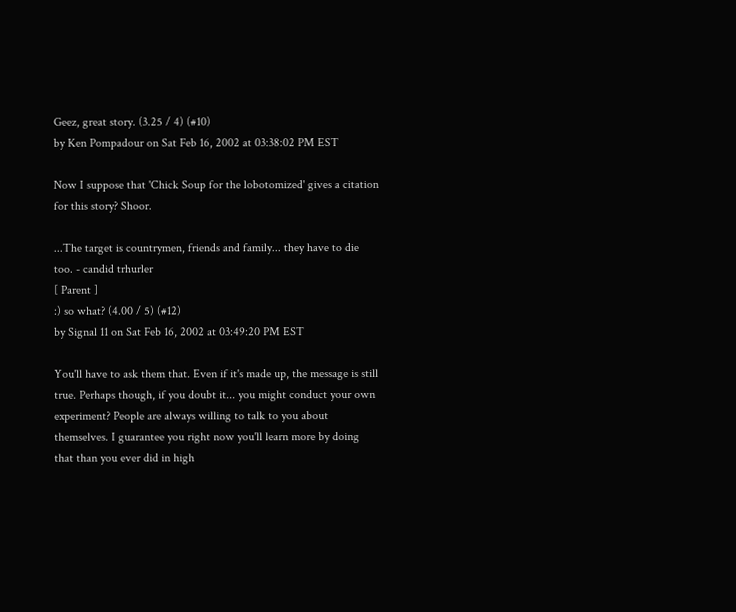Geez, great story. (3.25 / 4) (#10)
by Ken Pompadour on Sat Feb 16, 2002 at 03:38:02 PM EST

Now I suppose that 'Chick Soup for the lobotomized' gives a citation for this story? Shoor.

...The target is countrymen, friends and family... they have to die too. - candid trhurler
[ Parent ]
:) so what? (4.00 / 5) (#12)
by Signal 11 on Sat Feb 16, 2002 at 03:49:20 PM EST

You'll have to ask them that. Even if it's made up, the message is still true. Perhaps though, if you doubt it... you might conduct your own experiment? People are always willing to talk to you about themselves. I guarantee you right now you'll learn more by doing that than you ever did in high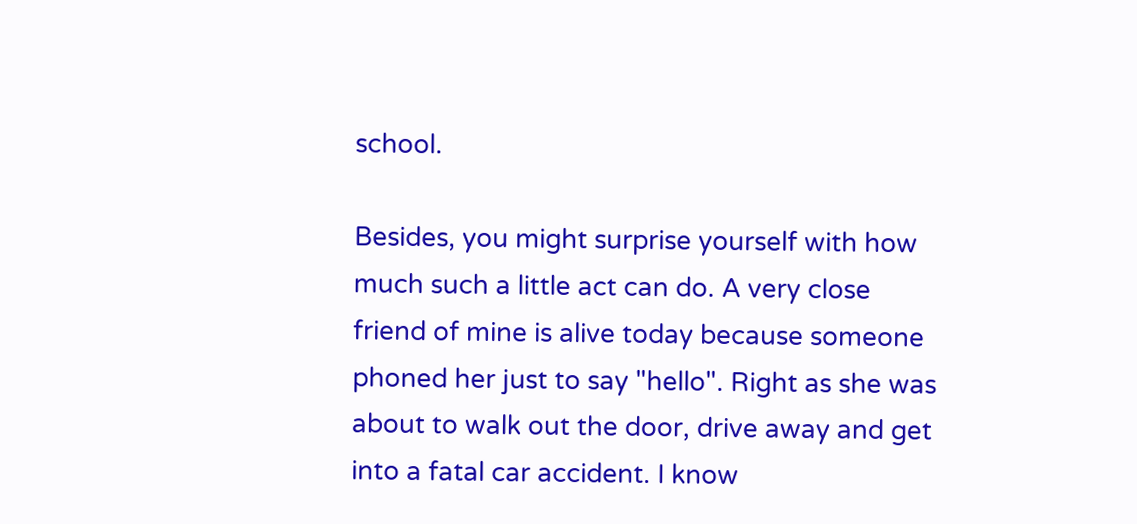school.

Besides, you might surprise yourself with how much such a little act can do. A very close friend of mine is alive today because someone phoned her just to say "hello". Right as she was about to walk out the door, drive away and get into a fatal car accident. I know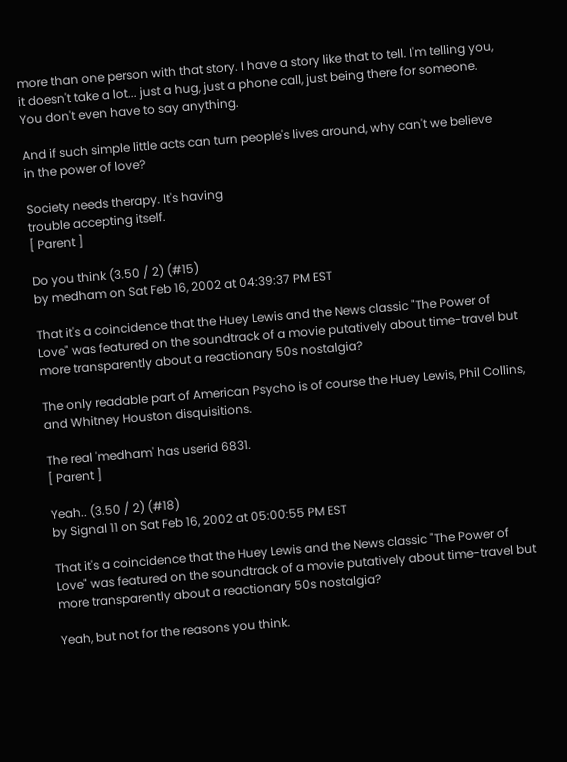more than one person with that story. I have a story like that to tell. I'm telling you, it doesn't take a lot... just a hug, just a phone call, just being there for someone. You don't even have to say anything.

And if such simple little acts can turn people's lives around, why can't we believe in the power of love?

Society needs therapy. It's having
trouble accepting itself.
[ Parent ]

Do you think (3.50 / 2) (#15)
by medham on Sat Feb 16, 2002 at 04:39:37 PM EST

That it's a coincidence that the Huey Lewis and the News classic "The Power of Love" was featured on the soundtrack of a movie putatively about time-travel but more transparently about a reactionary 50s nostalgia?

The only readable part of American Psycho is of course the Huey Lewis, Phil Collins, and Whitney Houston disquisitions.

The real 'medham' has userid 6831.
[ Parent ]

Yeah.. (3.50 / 2) (#18)
by Signal 11 on Sat Feb 16, 2002 at 05:00:55 PM EST

That it's a coincidence that the Huey Lewis and the News classic "The Power of Love" was featured on the soundtrack of a movie putatively about time-travel but more transparently about a reactionary 50s nostalgia?

Yeah, but not for the reasons you think.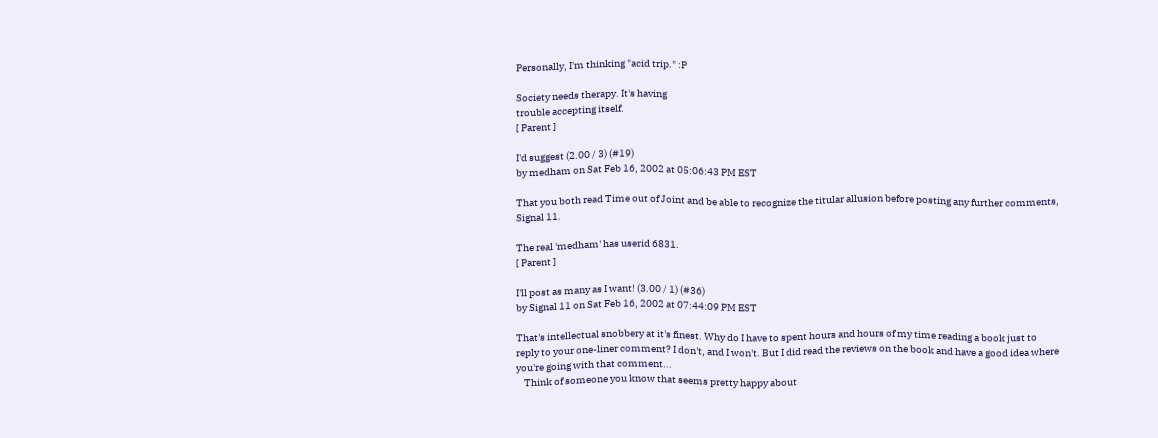Personally, I'm thinking "acid trip." :P

Society needs therapy. It's having
trouble accepting itself.
[ Parent ]

I'd suggest (2.00 / 3) (#19)
by medham on Sat Feb 16, 2002 at 05:06:43 PM EST

That you both read Time out of Joint and be able to recognize the titular allusion before posting any further comments, Signal 11.

The real 'medham' has userid 6831.
[ Parent ]

I'll post as many as I want! (3.00 / 1) (#36)
by Signal 11 on Sat Feb 16, 2002 at 07:44:09 PM EST

That's intellectual snobbery at it's finest. Why do I have to spent hours and hours of my time reading a book just to reply to your one-liner comment? I don't, and I won't. But I did read the reviews on the book and have a good idea where you're going with that comment...
    Think of someone you know that seems pretty happy about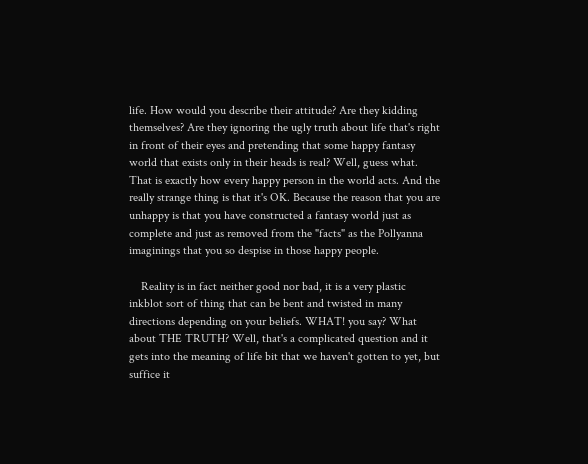life. How would you describe their attitude? Are they kidding themselves? Are they ignoring the ugly truth about life that's right in front of their eyes and pretending that some happy fantasy world that exists only in their heads is real? Well, guess what. That is exactly how every happy person in the world acts. And the really strange thing is that it's OK. Because the reason that you are unhappy is that you have constructed a fantasy world just as complete and just as removed from the "facts" as the Pollyanna imaginings that you so despise in those happy people.

    Reality is in fact neither good nor bad, it is a very plastic inkblot sort of thing that can be bent and twisted in many directions depending on your beliefs. WHAT! you say? What about THE TRUTH? Well, that's a complicated question and it gets into the meaning of life bit that we haven't gotten to yet, but suffice it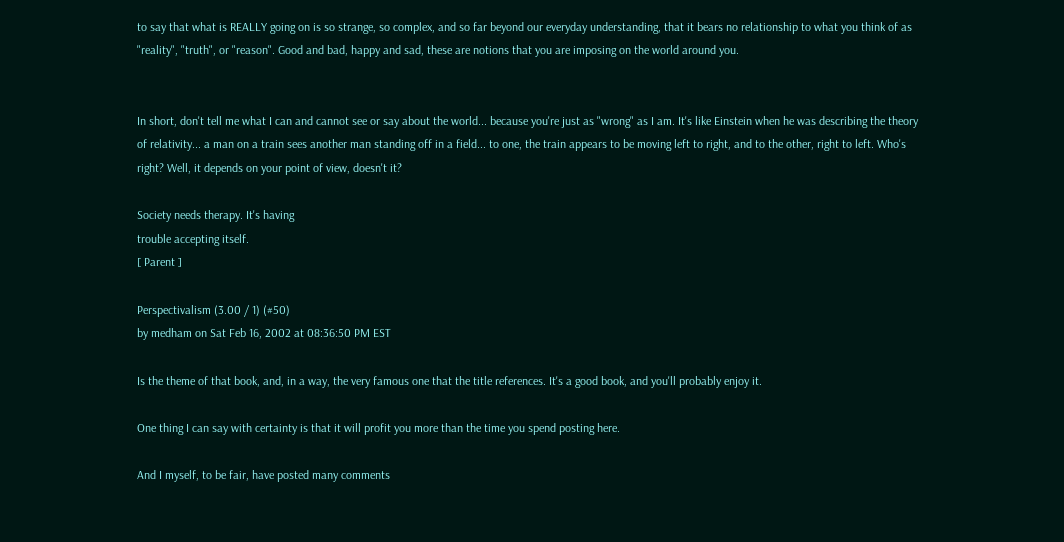to say that what is REALLY going on is so strange, so complex, and so far beyond our everyday understanding, that it bears no relationship to what you think of as "reality", "truth", or "reason". Good and bad, happy and sad, these are notions that you are imposing on the world around you.


In short, don't tell me what I can and cannot see or say about the world... because you're just as "wrong" as I am. It's like Einstein when he was describing the theory of relativity... a man on a train sees another man standing off in a field... to one, the train appears to be moving left to right, and to the other, right to left. Who's right? Well, it depends on your point of view, doesn't it?

Society needs therapy. It's having
trouble accepting itself.
[ Parent ]

Perspectivalism (3.00 / 1) (#50)
by medham on Sat Feb 16, 2002 at 08:36:50 PM EST

Is the theme of that book, and, in a way, the very famous one that the title references. It's a good book, and you'll probably enjoy it.

One thing I can say with certainty is that it will profit you more than the time you spend posting here.

And I myself, to be fair, have posted many comments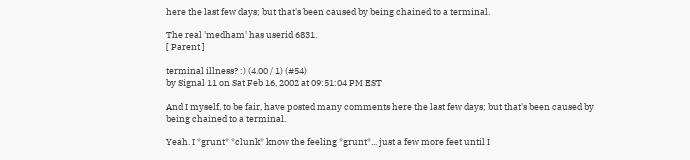here the last few days; but that's been caused by being chained to a terminal.

The real 'medham' has userid 6831.
[ Parent ]

terminal illness? :) (4.00 / 1) (#54)
by Signal 11 on Sat Feb 16, 2002 at 09:51:04 PM EST

And I myself, to be fair, have posted many comments here the last few days; but that's been caused by being chained to a terminal.

Yeah. I *grunt* *clunk* know the feeling *grunt*... just a few more feet until I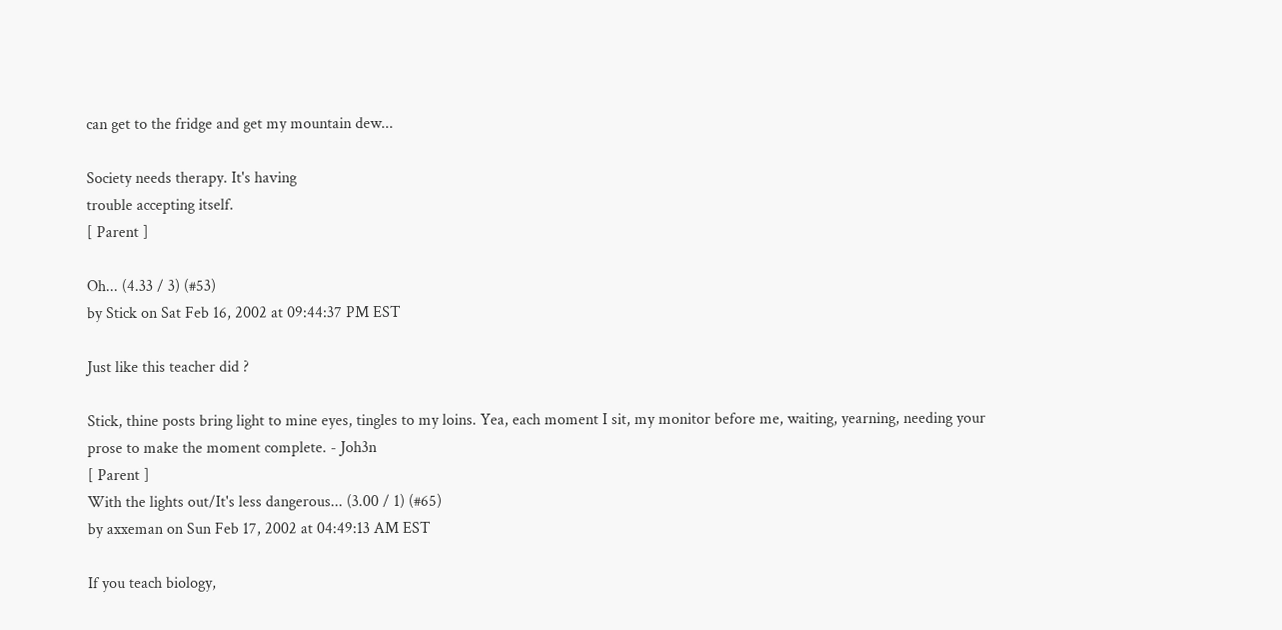can get to the fridge and get my mountain dew...

Society needs therapy. It's having
trouble accepting itself.
[ Parent ]

Oh... (4.33 / 3) (#53)
by Stick on Sat Feb 16, 2002 at 09:44:37 PM EST

Just like this teacher did ?

Stick, thine posts bring light to mine eyes, tingles to my loins. Yea, each moment I sit, my monitor before me, waiting, yearning, needing your prose to make the moment complete. - Joh3n
[ Parent ]
With the lights out/It's less dangerous... (3.00 / 1) (#65)
by axxeman on Sun Feb 17, 2002 at 04:49:13 AM EST

If you teach biology,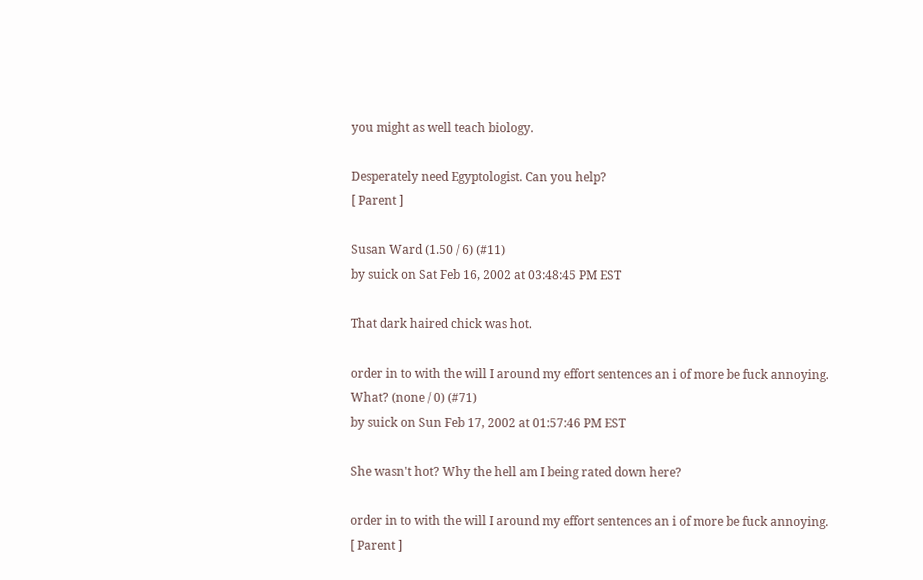you might as well teach biology.

Desperately need Egyptologist. Can you help?
[ Parent ]

Susan Ward (1.50 / 6) (#11)
by suick on Sat Feb 16, 2002 at 03:48:45 PM EST

That dark haired chick was hot.

order in to with the will I around my effort sentences an i of more be fuck annoying.
What? (none / 0) (#71)
by suick on Sun Feb 17, 2002 at 01:57:46 PM EST

She wasn't hot? Why the hell am I being rated down here?

order in to with the will I around my effort sentences an i of more be fuck annoying.
[ Parent ]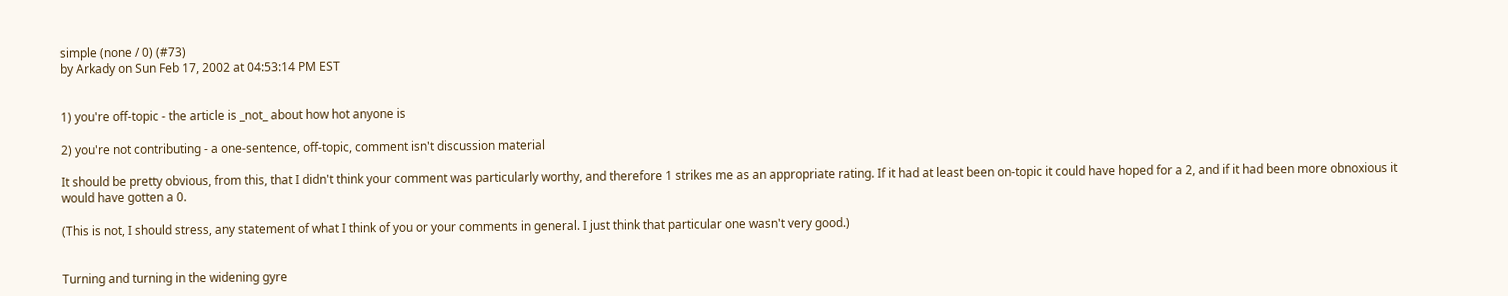simple (none / 0) (#73)
by Arkady on Sun Feb 17, 2002 at 04:53:14 PM EST


1) you're off-topic - the article is _not_ about how hot anyone is

2) you're not contributing - a one-sentence, off-topic, comment isn't discussion material

It should be pretty obvious, from this, that I didn't think your comment was particularly worthy, and therefore 1 strikes me as an appropriate rating. If it had at least been on-topic it could have hoped for a 2, and if it had been more obnoxious it would have gotten a 0.

(This is not, I should stress, any statement of what I think of you or your comments in general. I just think that particular one wasn't very good.)


Turning and turning in the widening gyre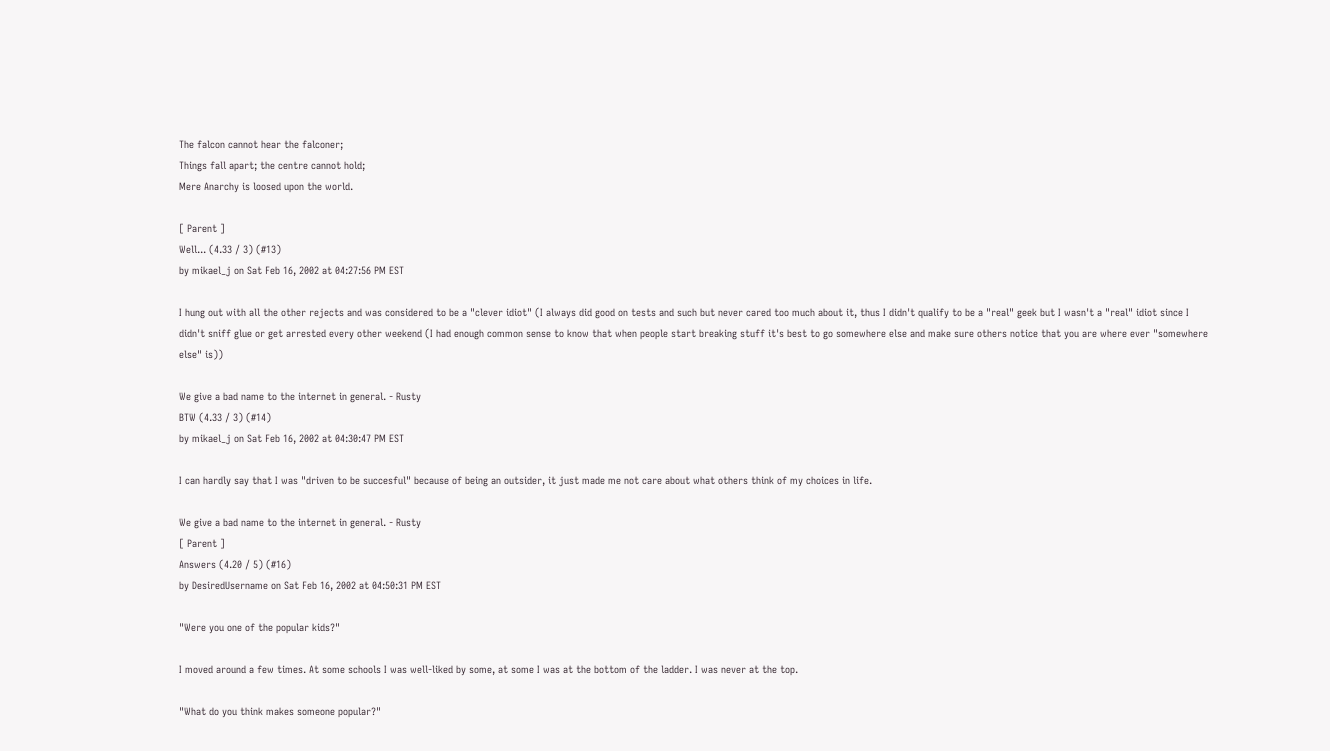The falcon cannot hear the falconer;
Things fall apart; the centre cannot hold;
Mere Anarchy is loosed upon the world.

[ Parent ]
Well... (4.33 / 3) (#13)
by mikael_j on Sat Feb 16, 2002 at 04:27:56 PM EST

I hung out with all the other rejects and was considered to be a "clever idiot" (I always did good on tests and such but never cared too much about it, thus I didn't qualify to be a "real" geek but I wasn't a "real" idiot since I didn't sniff glue or get arrested every other weekend (I had enough common sense to know that when people start breaking stuff it's best to go somewhere else and make sure others notice that you are where ever "somewhere else" is))

We give a bad name to the internet in general. - Rusty
BTW (4.33 / 3) (#14)
by mikael_j on Sat Feb 16, 2002 at 04:30:47 PM EST

I can hardly say that I was "driven to be succesful" because of being an outsider, it just made me not care about what others think of my choices in life.

We give a bad name to the internet in general. - Rusty
[ Parent ]
Answers (4.20 / 5) (#16)
by DesiredUsername on Sat Feb 16, 2002 at 04:50:31 PM EST

"Were you one of the popular kids?"

I moved around a few times. At some schools I was well-liked by some, at some I was at the bottom of the ladder. I was never at the top.

"What do you think makes someone popular?"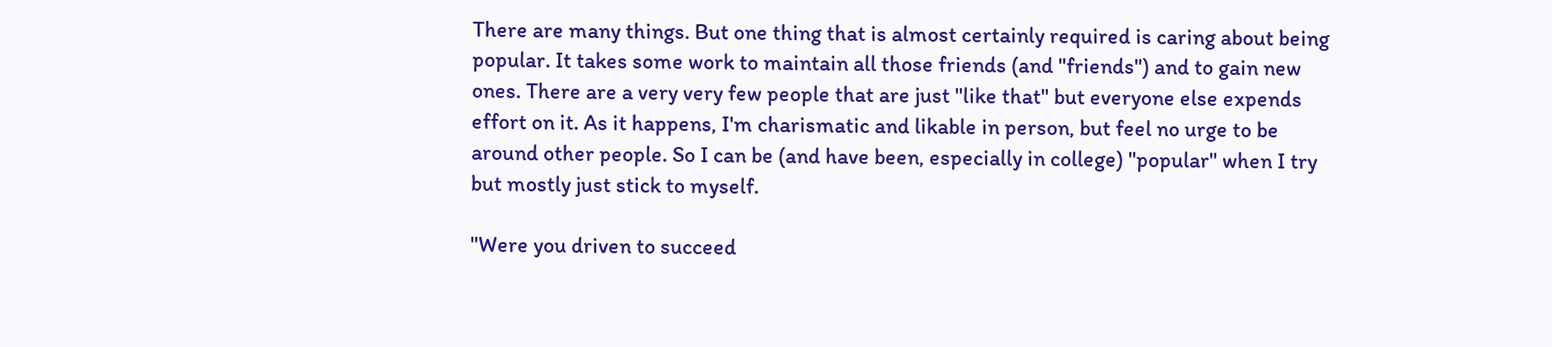There are many things. But one thing that is almost certainly required is caring about being popular. It takes some work to maintain all those friends (and "friends") and to gain new ones. There are a very very few people that are just "like that" but everyone else expends effort on it. As it happens, I'm charismatic and likable in person, but feel no urge to be around other people. So I can be (and have been, especially in college) "popular" when I try but mostly just stick to myself.

"Were you driven to succeed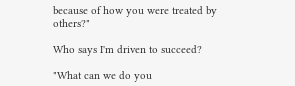because of how you were treated by others?"

Who says I'm driven to succeed?

"What can we do you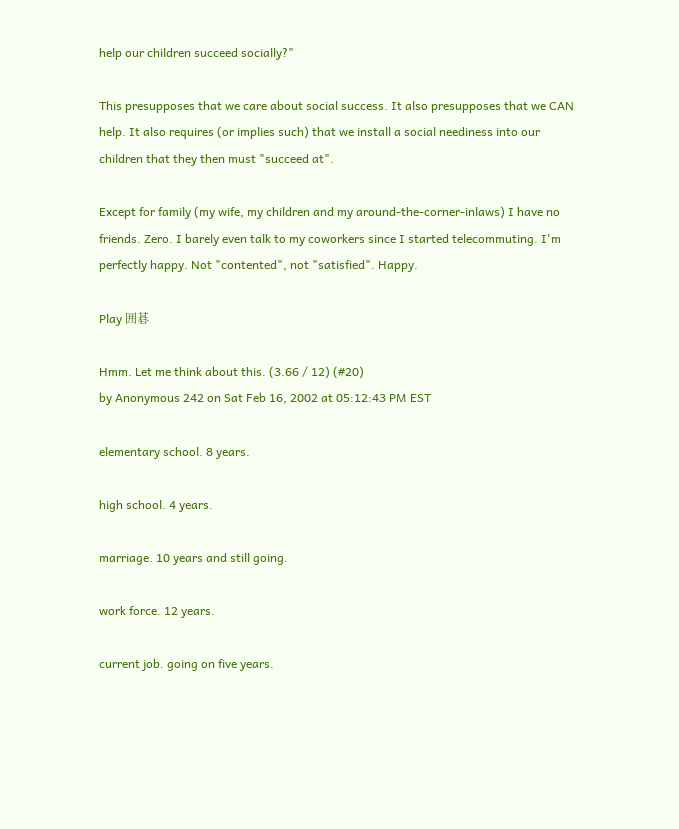help our children succeed socially?"

This presupposes that we care about social success. It also presupposes that we CAN help. It also requires (or implies such) that we install a social neediness into our children that they then must "succeed at".

Except for family (my wife, my children and my around-the-corner-inlaws) I have no friends. Zero. I barely even talk to my coworkers since I started telecommuting. I'm perfectly happy. Not "contented", not "satisfied". Happy.

Play 囲碁

Hmm. Let me think about this. (3.66 / 12) (#20)
by Anonymous 242 on Sat Feb 16, 2002 at 05:12:43 PM EST

elementary school. 8 years.

high school. 4 years.

marriage. 10 years and still going.

work force. 12 years.

current job. going on five years.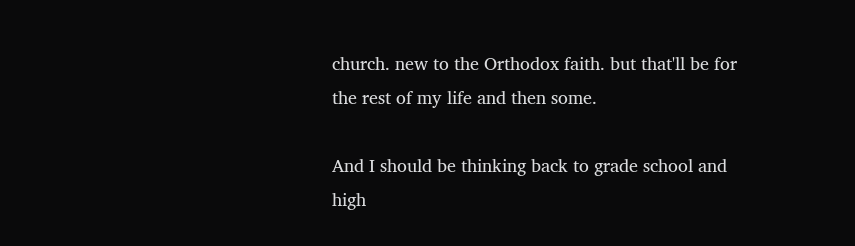church. new to the Orthodox faith. but that'll be for the rest of my life and then some.

And I should be thinking back to grade school and high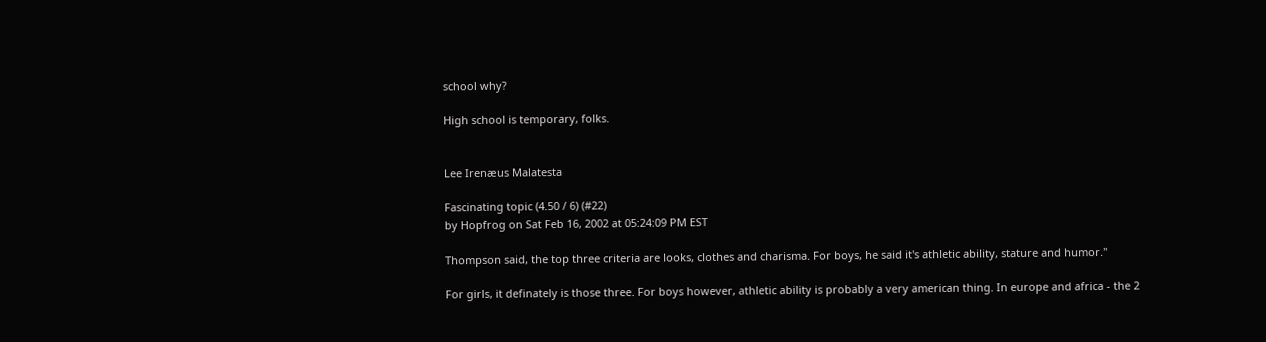school why?

High school is temporary, folks.


Lee Irenæus Malatesta

Fascinating topic (4.50 / 6) (#22)
by Hopfrog on Sat Feb 16, 2002 at 05:24:09 PM EST

Thompson said, the top three criteria are looks, clothes and charisma. For boys, he said it's athletic ability, stature and humor."

For girls, it definately is those three. For boys however, athletic ability is probably a very american thing. In europe and africa - the 2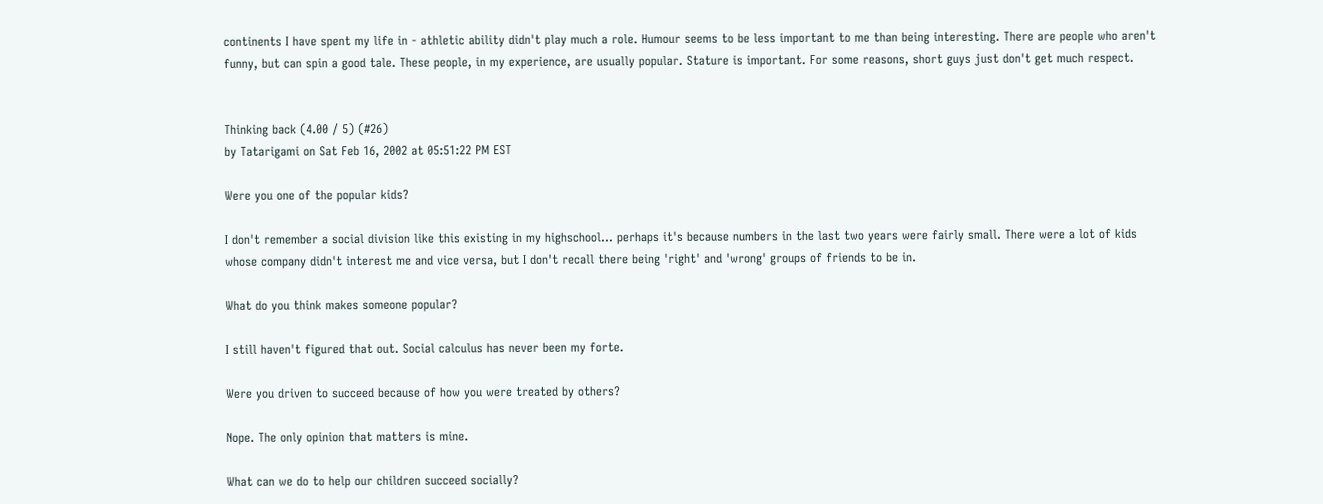continents I have spent my life in - athletic ability didn't play much a role. Humour seems to be less important to me than being interesting. There are people who aren't funny, but can spin a good tale. These people, in my experience, are usually popular. Stature is important. For some reasons, short guys just don't get much respect.


Thinking back (4.00 / 5) (#26)
by Tatarigami on Sat Feb 16, 2002 at 05:51:22 PM EST

Were you one of the popular kids?

I don't remember a social division like this existing in my highschool... perhaps it's because numbers in the last two years were fairly small. There were a lot of kids whose company didn't interest me and vice versa, but I don't recall there being 'right' and 'wrong' groups of friends to be in.

What do you think makes someone popular?

I still haven't figured that out. Social calculus has never been my forte.

Were you driven to succeed because of how you were treated by others?

Nope. The only opinion that matters is mine.

What can we do to help our children succeed socially?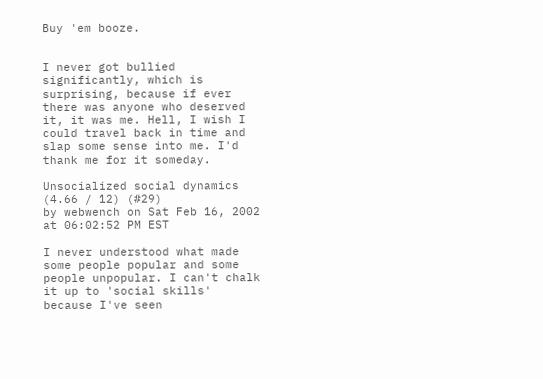Buy 'em booze.


I never got bullied significantly, which is surprising, because if ever there was anyone who deserved it, it was me. Hell, I wish I could travel back in time and slap some sense into me. I'd thank me for it someday.

Unsocialized social dynamics (4.66 / 12) (#29)
by webwench on Sat Feb 16, 2002 at 06:02:52 PM EST

I never understood what made some people popular and some people unpopular. I can't chalk it up to 'social skills' because I've seen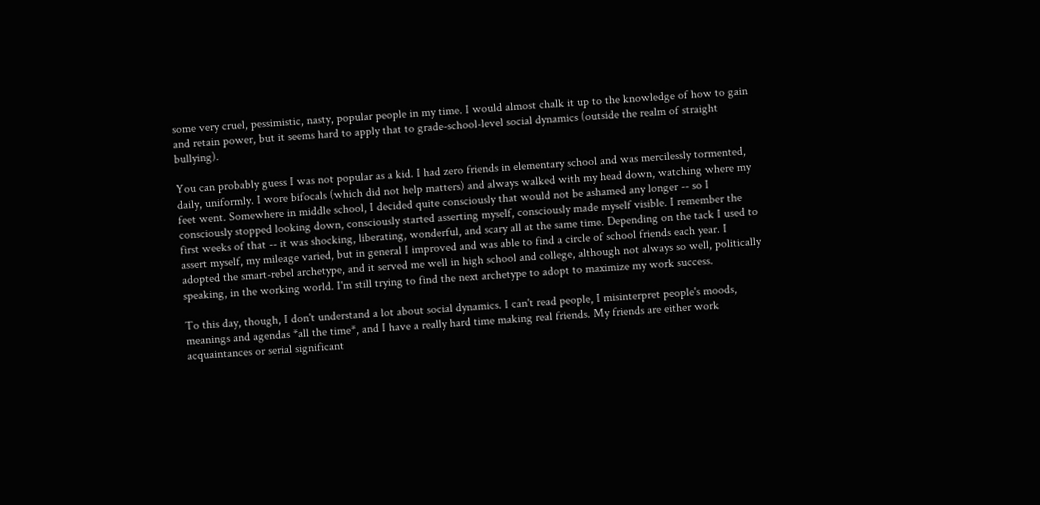some very cruel, pessimistic, nasty, popular people in my time. I would almost chalk it up to the knowledge of how to gain and retain power, but it seems hard to apply that to grade-school-level social dynamics (outside the realm of straight bullying).

You can probably guess I was not popular as a kid. I had zero friends in elementary school and was mercilessly tormented, daily, uniformly. I wore bifocals (which did not help matters) and always walked with my head down, watching where my feet went. Somewhere in middle school, I decided quite consciously that would not be ashamed any longer -- so I consciously stopped looking down, consciously started asserting myself, consciously made myself visible. I remember the first weeks of that -- it was shocking, liberating, wonderful, and scary all at the same time. Depending on the tack I used to assert myself, my mileage varied, but in general I improved and was able to find a circle of school friends each year. I adopted the smart-rebel archetype, and it served me well in high school and college, although not always so well, politically speaking, in the working world. I'm still trying to find the next archetype to adopt to maximize my work success.

To this day, though, I don't understand a lot about social dynamics. I can't read people, I misinterpret people's moods, meanings and agendas *all the time*, and I have a really hard time making real friends. My friends are either work acquaintances or serial significant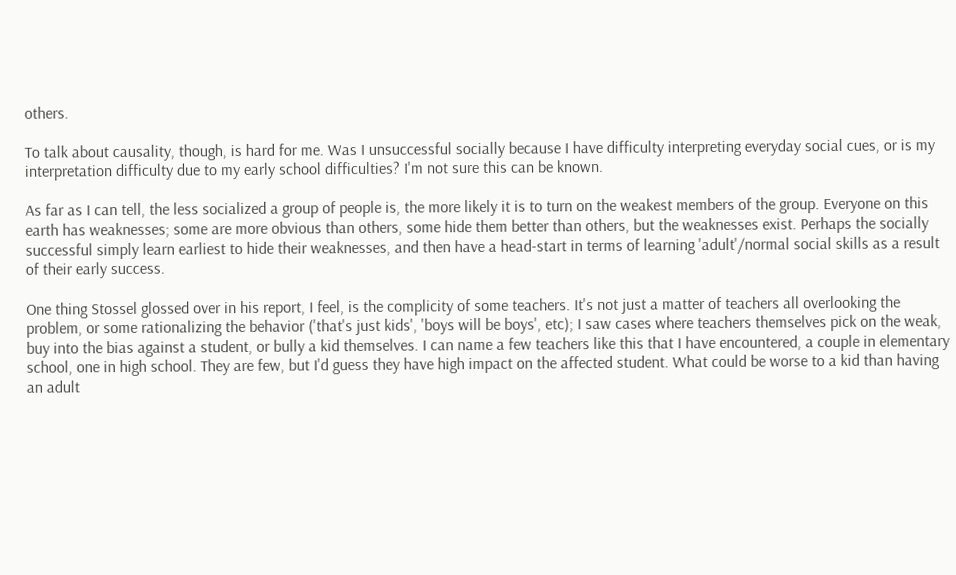others.

To talk about causality, though, is hard for me. Was I unsuccessful socially because I have difficulty interpreting everyday social cues, or is my interpretation difficulty due to my early school difficulties? I'm not sure this can be known.

As far as I can tell, the less socialized a group of people is, the more likely it is to turn on the weakest members of the group. Everyone on this earth has weaknesses; some are more obvious than others, some hide them better than others, but the weaknesses exist. Perhaps the socially successful simply learn earliest to hide their weaknesses, and then have a head-start in terms of learning 'adult'/normal social skills as a result of their early success.

One thing Stossel glossed over in his report, I feel, is the complicity of some teachers. It's not just a matter of teachers all overlooking the problem, or some rationalizing the behavior ('that's just kids', 'boys will be boys', etc); I saw cases where teachers themselves pick on the weak, buy into the bias against a student, or bully a kid themselves. I can name a few teachers like this that I have encountered, a couple in elementary school, one in high school. They are few, but I'd guess they have high impact on the affected student. What could be worse to a kid than having an adult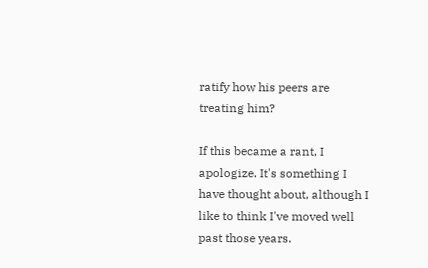ratify how his peers are treating him?

If this became a rant, I apologize. It's something I have thought about, although I like to think I've moved well past those years.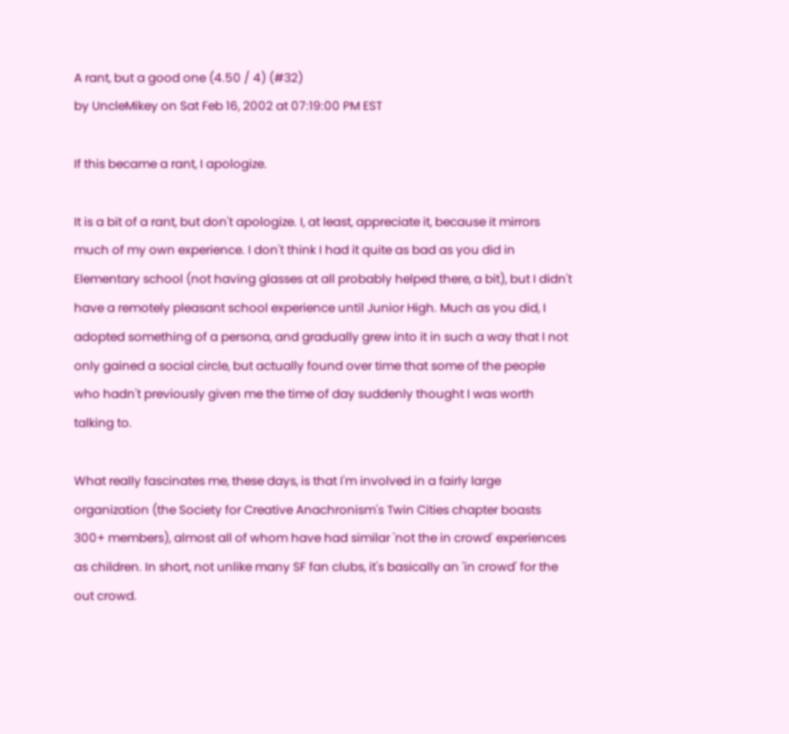A rant, but a good one (4.50 / 4) (#32)
by UncleMikey on Sat Feb 16, 2002 at 07:19:00 PM EST

If this became a rant, I apologize.

It is a bit of a rant, but don't apologize. I, at least, appreciate it, because it mirrors much of my own experience. I don't think I had it quite as bad as you did in Elementary school (not having glasses at all probably helped there, a bit), but I didn't have a remotely pleasant school experience until Junior High. Much as you did, I adopted something of a persona, and gradually grew into it in such a way that I not only gained a social circle, but actually found over time that some of the people who hadn't previously given me the time of day suddenly thought I was worth talking to.

What really fascinates me, these days, is that I'm involved in a fairly large organization (the Society for Creative Anachronism's Twin Cities chapter boasts 300+ members), almost all of whom have had similar 'not the in crowd' experiences as children. In short, not unlike many SF fan clubs, it's basically an 'in crowd' for the out crowd.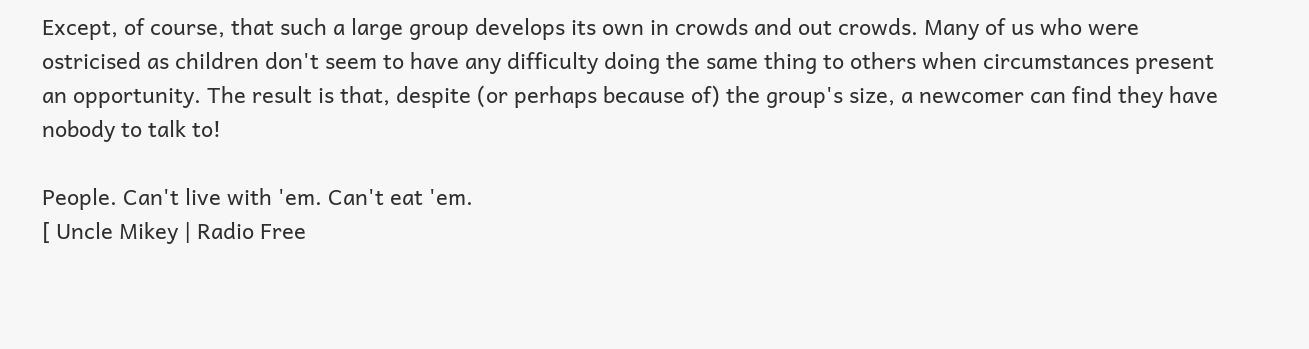Except, of course, that such a large group develops its own in crowds and out crowds. Many of us who were ostricised as children don't seem to have any difficulty doing the same thing to others when circumstances present an opportunity. The result is that, despite (or perhaps because of) the group's size, a newcomer can find they have nobody to talk to!

People. Can't live with 'em. Can't eat 'em.
[ Uncle Mikey | Radio Free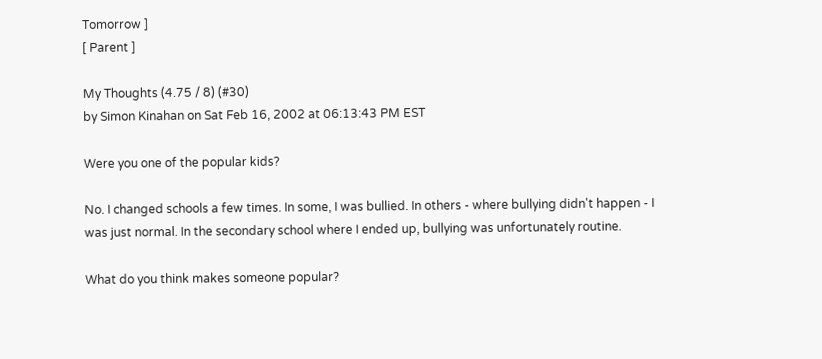Tomorrow ]
[ Parent ]

My Thoughts (4.75 / 8) (#30)
by Simon Kinahan on Sat Feb 16, 2002 at 06:13:43 PM EST

Were you one of the popular kids?

No. I changed schools a few times. In some, I was bullied. In others - where bullying didn't happen - I was just normal. In the secondary school where I ended up, bullying was unfortunately routine.

What do you think makes someone popular?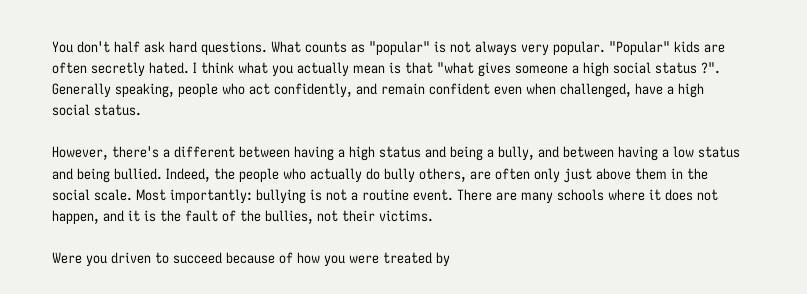You don't half ask hard questions. What counts as "popular" is not always very popular. "Popular" kids are often secretly hated. I think what you actually mean is that "what gives someone a high social status ?". Generally speaking, people who act confidently, and remain confident even when challenged, have a high social status.

However, there's a different between having a high status and being a bully, and between having a low status and being bullied. Indeed, the people who actually do bully others, are often only just above them in the social scale. Most importantly: bullying is not a routine event. There are many schools where it does not happen, and it is the fault of the bullies, not their victims.

Were you driven to succeed because of how you were treated by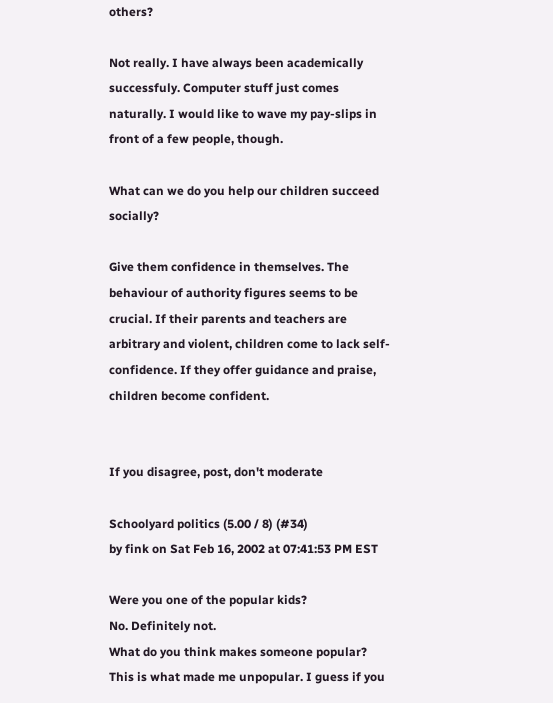others?

Not really. I have always been academically successfuly. Computer stuff just comes naturally. I would like to wave my pay-slips in front of a few people, though.

What can we do you help our children succeed socially?

Give them confidence in themselves. The behaviour of authority figures seems to be crucial. If their parents and teachers are arbitrary and violent, children come to lack self-confidence. If they offer guidance and praise, children become confident.


If you disagree, post, don't moderate

Schoolyard politics (5.00 / 8) (#34)
by fink on Sat Feb 16, 2002 at 07:41:53 PM EST

Were you one of the popular kids?
No. Definitely not.
What do you think makes someone popular?
This is what made me unpopular. I guess if you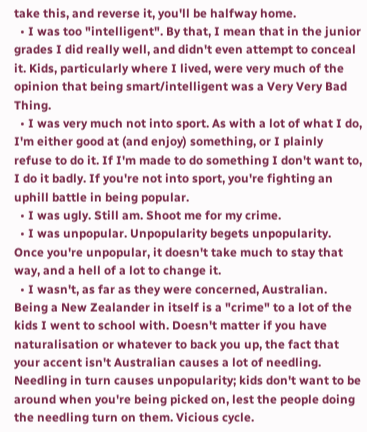take this, and reverse it, you'll be halfway home.
  • I was too "intelligent". By that, I mean that in the junior grades I did really well, and didn't even attempt to conceal it. Kids, particularly where I lived, were very much of the opinion that being smart/intelligent was a Very Very Bad Thing.
  • I was very much not into sport. As with a lot of what I do, I'm either good at (and enjoy) something, or I plainly refuse to do it. If I'm made to do something I don't want to, I do it badly. If you're not into sport, you're fighting an uphill battle in being popular.
  • I was ugly. Still am. Shoot me for my crime.
  • I was unpopular. Unpopularity begets unpopularity. Once you're unpopular, it doesn't take much to stay that way, and a hell of a lot to change it.
  • I wasn't, as far as they were concerned, Australian. Being a New Zealander in itself is a "crime" to a lot of the kids I went to school with. Doesn't matter if you have naturalisation or whatever to back you up, the fact that your accent isn't Australian causes a lot of needling. Needling in turn causes unpopularity; kids don't want to be around when you're being picked on, lest the people doing the needling turn on them. Vicious cycle.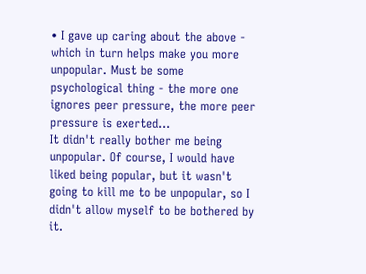• I gave up caring about the above - which in turn helps make you more unpopular. Must be some psychological thing - the more one ignores peer pressure, the more peer pressure is exerted...
It didn't really bother me being unpopular. Of course, I would have liked being popular, but it wasn't going to kill me to be unpopular, so I didn't allow myself to be bothered by it.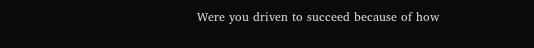Were you driven to succeed because of how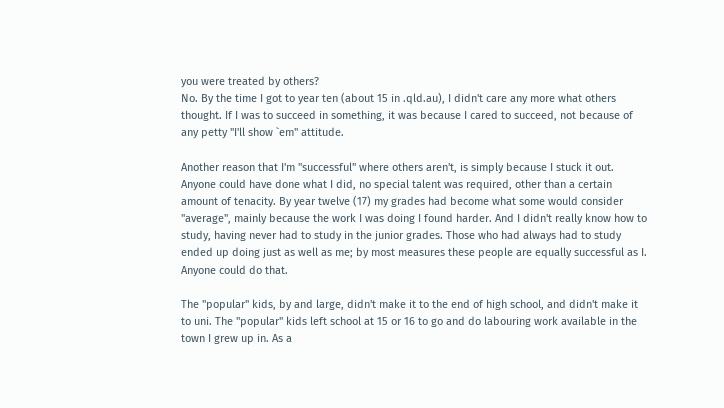you were treated by others?
No. By the time I got to year ten (about 15 in .qld.au), I didn't care any more what others thought. If I was to succeed in something, it was because I cared to succeed, not because of any petty "I'll show `em" attitude.

Another reason that I'm "successful" where others aren't, is simply because I stuck it out. Anyone could have done what I did, no special talent was required, other than a certain amount of tenacity. By year twelve (17) my grades had become what some would consider "average", mainly because the work I was doing I found harder. And I didn't really know how to study, having never had to study in the junior grades. Those who had always had to study ended up doing just as well as me; by most measures these people are equally successful as I. Anyone could do that.

The "popular" kids, by and large, didn't make it to the end of high school, and didn't make it to uni. The "popular" kids left school at 15 or 16 to go and do labouring work available in the town I grew up in. As a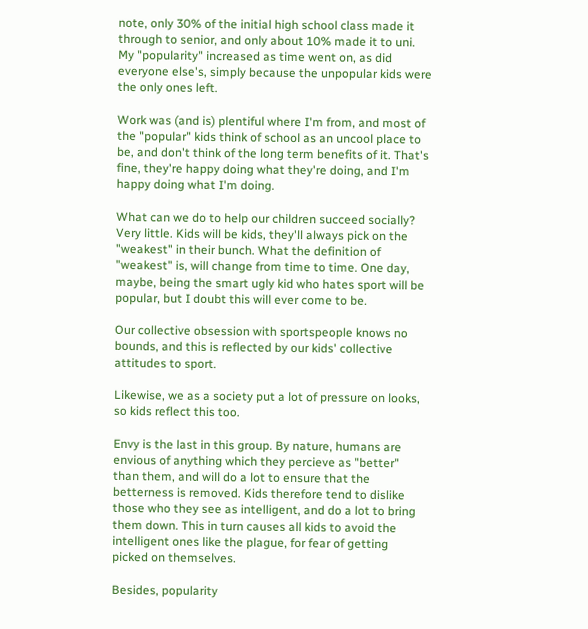note, only 30% of the initial high school class made it through to senior, and only about 10% made it to uni. My "popularity" increased as time went on, as did everyone else's, simply because the unpopular kids were the only ones left.

Work was (and is) plentiful where I'm from, and most of the "popular" kids think of school as an uncool place to be, and don't think of the long term benefits of it. That's fine, they're happy doing what they're doing, and I'm happy doing what I'm doing.

What can we do to help our children succeed socially?
Very little. Kids will be kids, they'll always pick on the "weakest" in their bunch. What the definition of "weakest" is, will change from time to time. One day, maybe, being the smart ugly kid who hates sport will be popular, but I doubt this will ever come to be.

Our collective obsession with sportspeople knows no bounds, and this is reflected by our kids' collective attitudes to sport.

Likewise, we as a society put a lot of pressure on looks, so kids reflect this too.

Envy is the last in this group. By nature, humans are envious of anything which they percieve as "better" than them, and will do a lot to ensure that the betterness is removed. Kids therefore tend to dislike those who they see as intelligent, and do a lot to bring them down. This in turn causes all kids to avoid the intelligent ones like the plague, for fear of getting picked on themselves.

Besides, popularity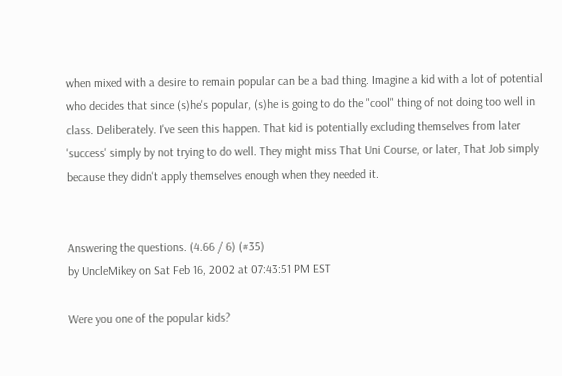when mixed with a desire to remain popular can be a bad thing. Imagine a kid with a lot of potential who decides that since (s)he's popular, (s)he is going to do the "cool" thing of not doing too well in class. Deliberately. I've seen this happen. That kid is potentially excluding themselves from later 'success' simply by not trying to do well. They might miss That Uni Course, or later, That Job simply because they didn't apply themselves enough when they needed it.


Answering the questions. (4.66 / 6) (#35)
by UncleMikey on Sat Feb 16, 2002 at 07:43:51 PM EST

Were you one of the popular kids?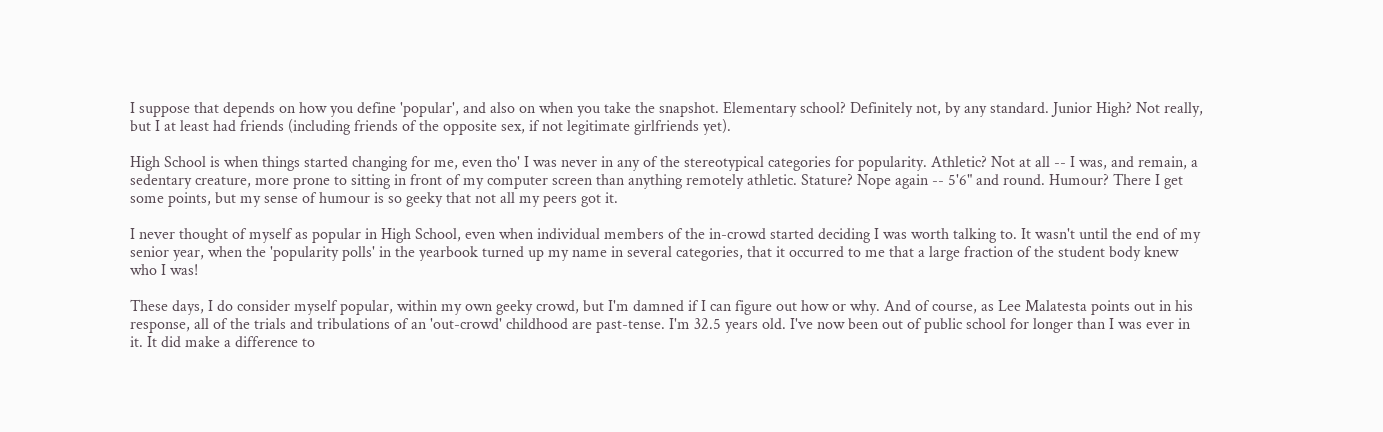I suppose that depends on how you define 'popular', and also on when you take the snapshot. Elementary school? Definitely not, by any standard. Junior High? Not really, but I at least had friends (including friends of the opposite sex, if not legitimate girlfriends yet).

High School is when things started changing for me, even tho' I was never in any of the stereotypical categories for popularity. Athletic? Not at all -- I was, and remain, a sedentary creature, more prone to sitting in front of my computer screen than anything remotely athletic. Stature? Nope again -- 5'6" and round. Humour? There I get some points, but my sense of humour is so geeky that not all my peers got it.

I never thought of myself as popular in High School, even when individual members of the in-crowd started deciding I was worth talking to. It wasn't until the end of my senior year, when the 'popularity polls' in the yearbook turned up my name in several categories, that it occurred to me that a large fraction of the student body knew who I was!

These days, I do consider myself popular, within my own geeky crowd, but I'm damned if I can figure out how or why. And of course, as Lee Malatesta points out in his response, all of the trials and tribulations of an 'out-crowd' childhood are past-tense. I'm 32.5 years old. I've now been out of public school for longer than I was ever in it. It did make a difference to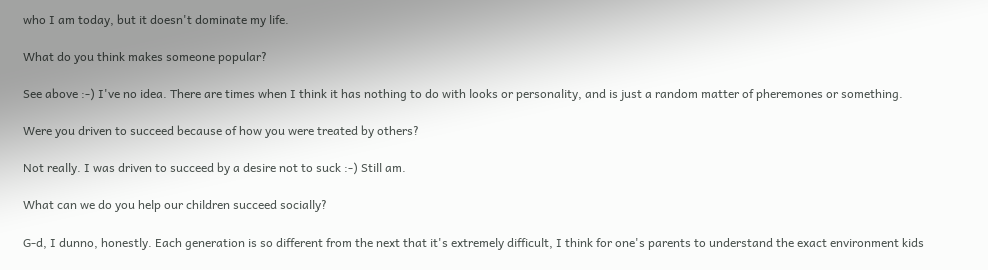who I am today, but it doesn't dominate my life.

What do you think makes someone popular?

See above :-) I've no idea. There are times when I think it has nothing to do with looks or personality, and is just a random matter of pheremones or something.

Were you driven to succeed because of how you were treated by others?

Not really. I was driven to succeed by a desire not to suck :-) Still am.

What can we do you help our children succeed socially?

G-d, I dunno, honestly. Each generation is so different from the next that it's extremely difficult, I think for one's parents to understand the exact environment kids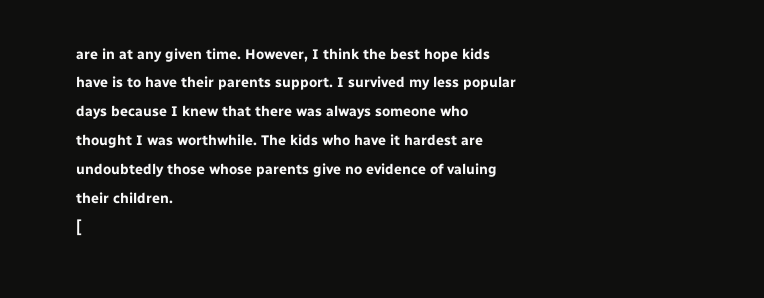are in at any given time. However, I think the best hope kids have is to have their parents support. I survived my less popular days because I knew that there was always someone who thought I was worthwhile. The kids who have it hardest are undoubtedly those whose parents give no evidence of valuing their children.
[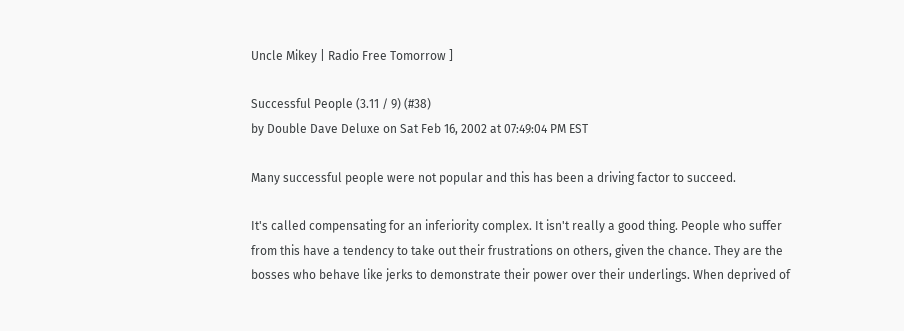Uncle Mikey | Radio Free Tomorrow ]

Successful People (3.11 / 9) (#38)
by Double Dave Deluxe on Sat Feb 16, 2002 at 07:49:04 PM EST

Many successful people were not popular and this has been a driving factor to succeed.

It's called compensating for an inferiority complex. It isn't really a good thing. People who suffer from this have a tendency to take out their frustrations on others, given the chance. They are the bosses who behave like jerks to demonstrate their power over their underlings. When deprived of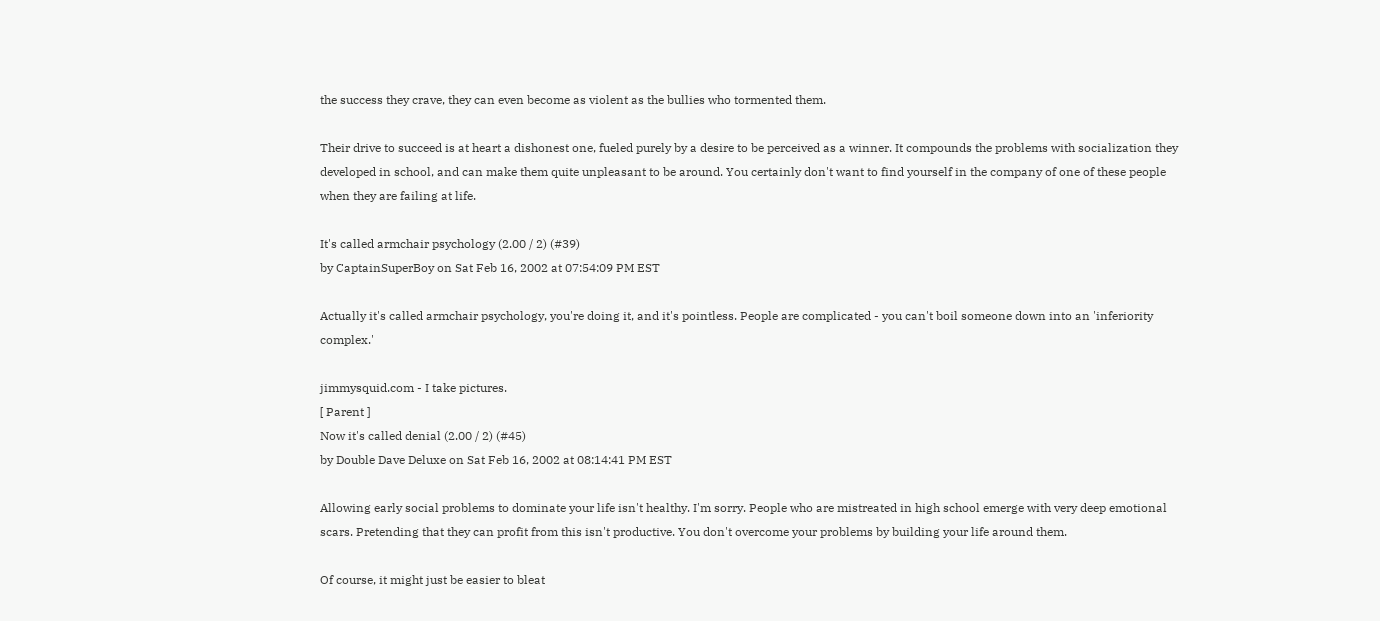the success they crave, they can even become as violent as the bullies who tormented them.

Their drive to succeed is at heart a dishonest one, fueled purely by a desire to be perceived as a winner. It compounds the problems with socialization they developed in school, and can make them quite unpleasant to be around. You certainly don't want to find yourself in the company of one of these people when they are failing at life.

It's called armchair psychology (2.00 / 2) (#39)
by CaptainSuperBoy on Sat Feb 16, 2002 at 07:54:09 PM EST

Actually it's called armchair psychology, you're doing it, and it's pointless. People are complicated - you can't boil someone down into an 'inferiority complex.'

jimmysquid.com - I take pictures.
[ Parent ]
Now it's called denial (2.00 / 2) (#45)
by Double Dave Deluxe on Sat Feb 16, 2002 at 08:14:41 PM EST

Allowing early social problems to dominate your life isn't healthy. I'm sorry. People who are mistreated in high school emerge with very deep emotional scars. Pretending that they can profit from this isn't productive. You don't overcome your problems by building your life around them.

Of course, it might just be easier to bleat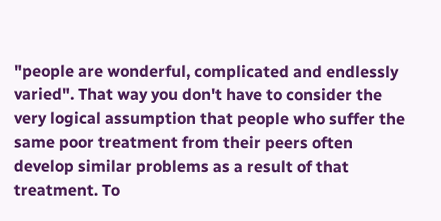"people are wonderful, complicated and endlessly varied". That way you don't have to consider the very logical assumption that people who suffer the same poor treatment from their peers often develop similar problems as a result of that treatment. To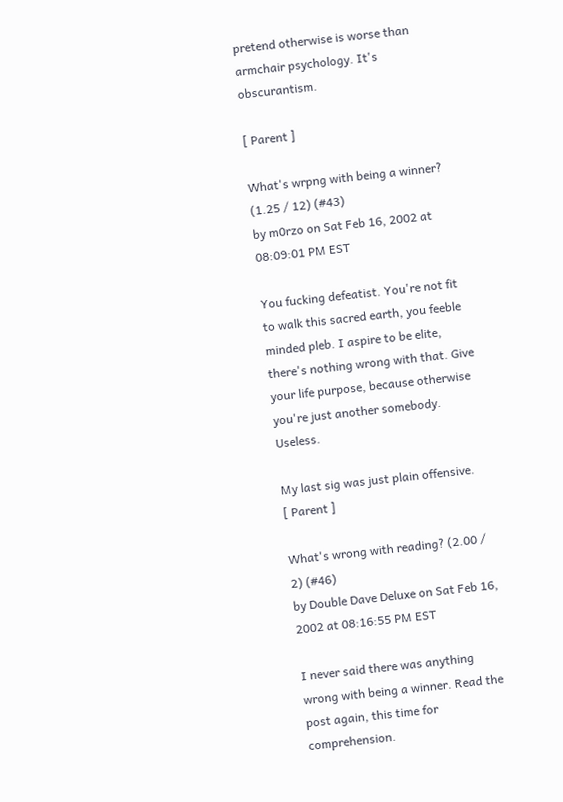pretend otherwise is worse than armchair psychology. It's obscurantism.

[ Parent ]

What's wrpng with being a winner? (1.25 / 12) (#43)
by m0rzo on Sat Feb 16, 2002 at 08:09:01 PM EST

You fucking defeatist. You're not fit to walk this sacred earth, you feeble minded pleb. I aspire to be elite, there's nothing wrong with that. Give your life purpose, because otherwise you're just another somebody. Useless.

My last sig was just plain offensive.
[ Parent ]

What's wrong with reading? (2.00 / 2) (#46)
by Double Dave Deluxe on Sat Feb 16, 2002 at 08:16:55 PM EST

I never said there was anything wrong with being a winner. Read the post again, this time for comprehension.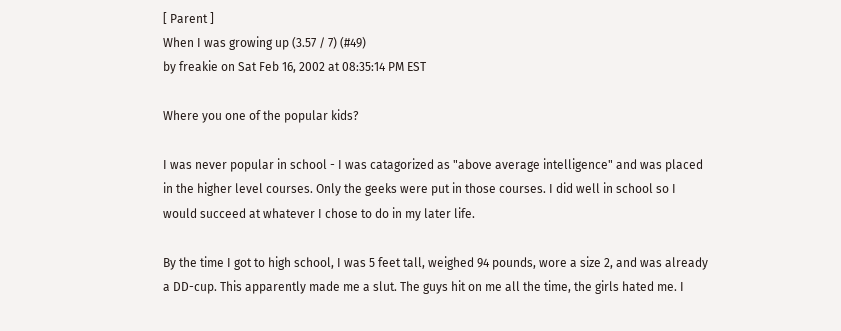[ Parent ]
When I was growing up (3.57 / 7) (#49)
by freakie on Sat Feb 16, 2002 at 08:35:14 PM EST

Where you one of the popular kids?

I was never popular in school - I was catagorized as "above average intelligence" and was placed in the higher level courses. Only the geeks were put in those courses. I did well in school so I would succeed at whatever I chose to do in my later life.

By the time I got to high school, I was 5 feet tall, weighed 94 pounds, wore a size 2, and was already a DD-cup. This apparently made me a slut. The guys hit on me all the time, the girls hated me. I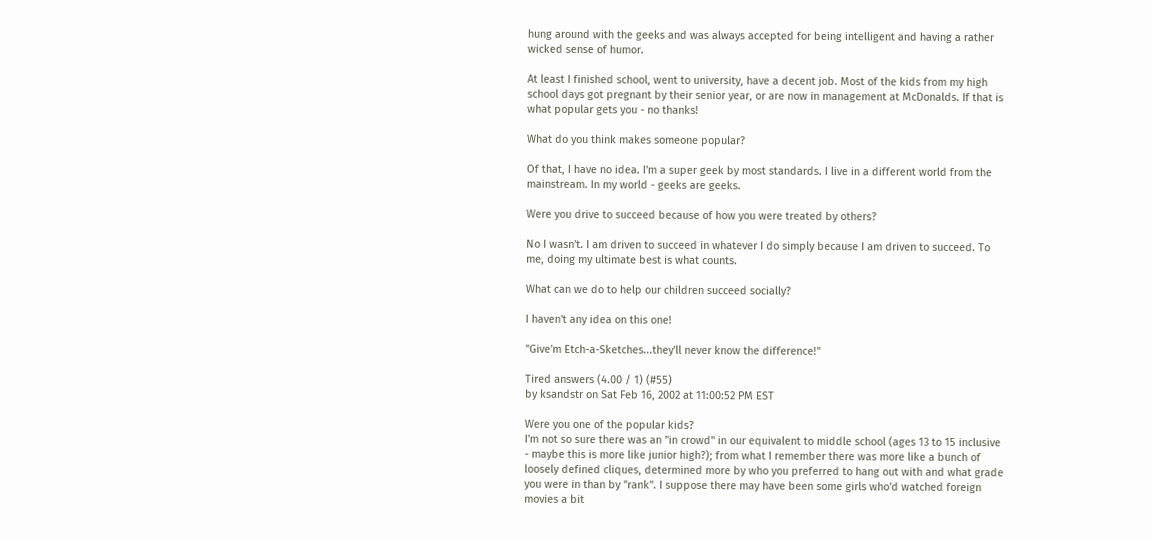hung around with the geeks and was always accepted for being intelligent and having a rather wicked sense of humor.

At least I finished school, went to university, have a decent job. Most of the kids from my high school days got pregnant by their senior year, or are now in management at McDonalds. If that is what popular gets you - no thanks!

What do you think makes someone popular?

Of that, I have no idea. I'm a super geek by most standards. I live in a different world from the mainstream. In my world - geeks are geeks.

Were you drive to succeed because of how you were treated by others?

No I wasn't. I am driven to succeed in whatever I do simply because I am driven to succeed. To me, doing my ultimate best is what counts.

What can we do to help our children succeed socially?

I haven't any idea on this one!

"Give'm Etch-a-Sketches...they'll never know the difference!"

Tired answers (4.00 / 1) (#55)
by ksandstr on Sat Feb 16, 2002 at 11:00:52 PM EST

Were you one of the popular kids?
I'm not so sure there was an "in crowd" in our equivalent to middle school (ages 13 to 15 inclusive - maybe this is more like junior high?); from what I remember there was more like a bunch of loosely defined cliques, determined more by who you preferred to hang out with and what grade you were in than by "rank". I suppose there may have been some girls who'd watched foreign movies a bit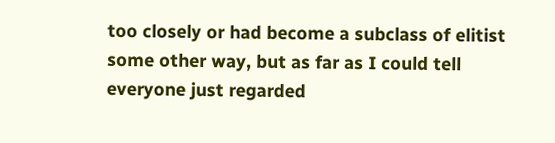too closely or had become a subclass of elitist some other way, but as far as I could tell everyone just regarded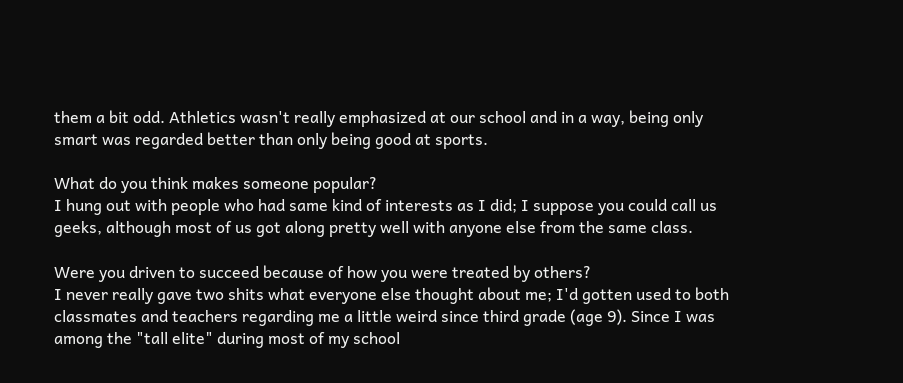them a bit odd. Athletics wasn't really emphasized at our school and in a way, being only smart was regarded better than only being good at sports.

What do you think makes someone popular?
I hung out with people who had same kind of interests as I did; I suppose you could call us geeks, although most of us got along pretty well with anyone else from the same class.

Were you driven to succeed because of how you were treated by others?
I never really gave two shits what everyone else thought about me; I'd gotten used to both classmates and teachers regarding me a little weird since third grade (age 9). Since I was among the "tall elite" during most of my school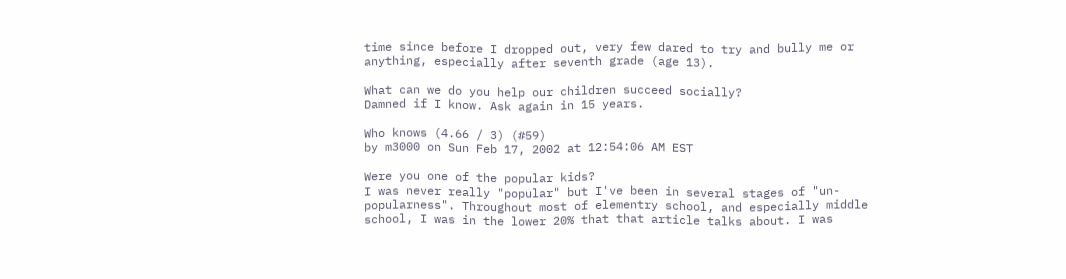time since before I dropped out, very few dared to try and bully me or anything, especially after seventh grade (age 13).

What can we do you help our children succeed socially?
Damned if I know. Ask again in 15 years.

Who knows (4.66 / 3) (#59)
by m3000 on Sun Feb 17, 2002 at 12:54:06 AM EST

Were you one of the popular kids?
I was never really "popular" but I've been in several stages of "un-popularness". Throughout most of elementry school, and especially middle school, I was in the lower 20% that that article talks about. I was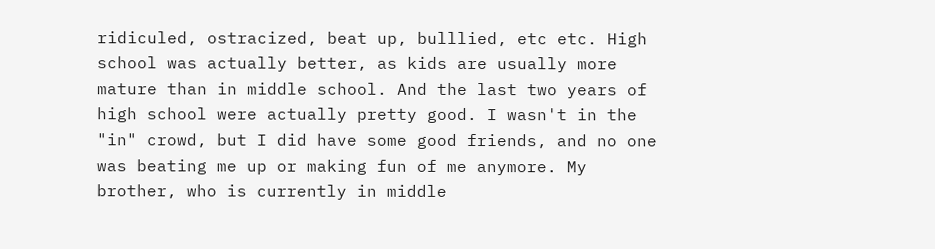ridiculed, ostracized, beat up, bulllied, etc etc. High school was actually better, as kids are usually more mature than in middle school. And the last two years of high school were actually pretty good. I wasn't in the "in" crowd, but I did have some good friends, and no one was beating me up or making fun of me anymore. My brother, who is currently in middle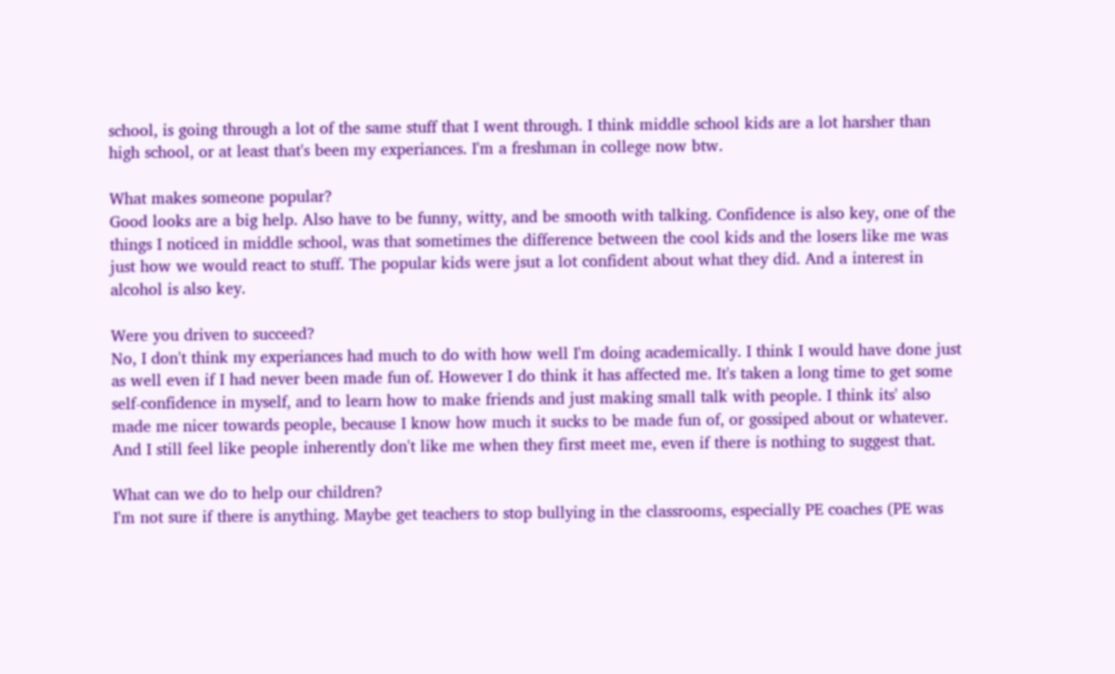school, is going through a lot of the same stuff that I went through. I think middle school kids are a lot harsher than high school, or at least that's been my experiances. I'm a freshman in college now btw.

What makes someone popular?
Good looks are a big help. Also have to be funny, witty, and be smooth with talking. Confidence is also key, one of the things I noticed in middle school, was that sometimes the difference between the cool kids and the losers like me was just how we would react to stuff. The popular kids were jsut a lot confident about what they did. And a interest in alcohol is also key.

Were you driven to succeed?
No, I don't think my experiances had much to do with how well I'm doing academically. I think I would have done just as well even if I had never been made fun of. However I do think it has affected me. It's taken a long time to get some self-confidence in myself, and to learn how to make friends and just making small talk with people. I think its' also made me nicer towards people, because I know how much it sucks to be made fun of, or gossiped about or whatever. And I still feel like people inherently don't like me when they first meet me, even if there is nothing to suggest that.

What can we do to help our children?
I'm not sure if there is anything. Maybe get teachers to stop bullying in the classrooms, especially PE coaches (PE was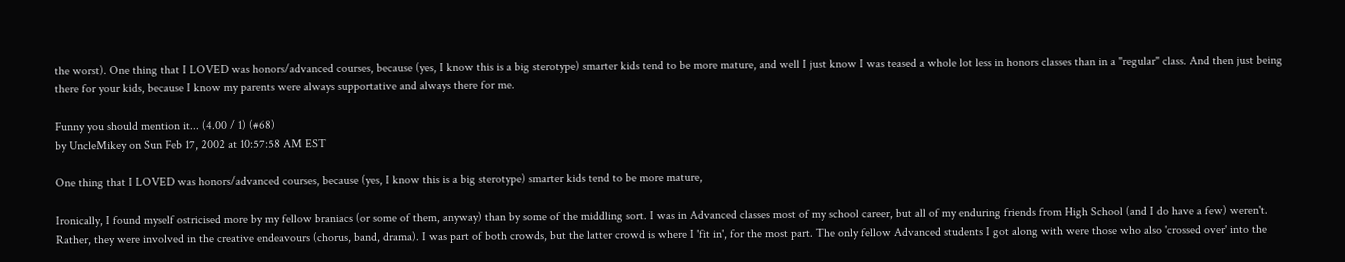the worst). One thing that I LOVED was honors/advanced courses, because (yes, I know this is a big sterotype) smarter kids tend to be more mature, and well I just know I was teased a whole lot less in honors classes than in a "regular" class. And then just being there for your kids, because I know my parents were always supportative and always there for me.

Funny you should mention it... (4.00 / 1) (#68)
by UncleMikey on Sun Feb 17, 2002 at 10:57:58 AM EST

One thing that I LOVED was honors/advanced courses, because (yes, I know this is a big sterotype) smarter kids tend to be more mature,

Ironically, I found myself ostricised more by my fellow braniacs (or some of them, anyway) than by some of the middling sort. I was in Advanced classes most of my school career, but all of my enduring friends from High School (and I do have a few) weren't. Rather, they were involved in the creative endeavours (chorus, band, drama). I was part of both crowds, but the latter crowd is where I 'fit in', for the most part. The only fellow Advanced students I got along with were those who also 'crossed over' into the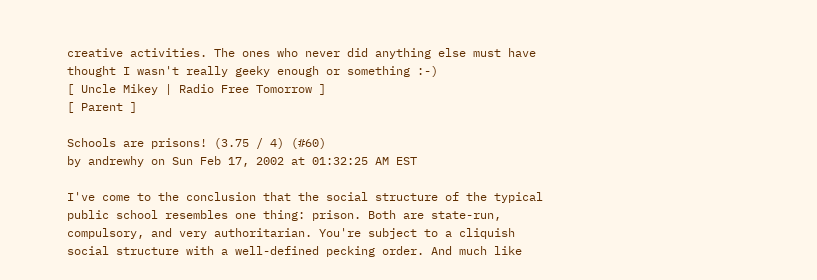creative activities. The ones who never did anything else must have thought I wasn't really geeky enough or something :-)
[ Uncle Mikey | Radio Free Tomorrow ]
[ Parent ]

Schools are prisons! (3.75 / 4) (#60)
by andrewhy on Sun Feb 17, 2002 at 01:32:25 AM EST

I've come to the conclusion that the social structure of the typical public school resembles one thing: prison. Both are state-run, compulsory, and very authoritarian. You're subject to a cliquish social structure with a well-defined pecking order. And much like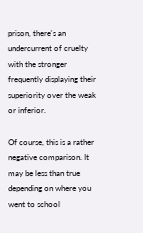prison, there's an undercurrent of cruelty with the stronger frequently displaying their superiority over the weak or inferior.

Of course, this is a rather negative comparison. It may be less than true depending on where you went to school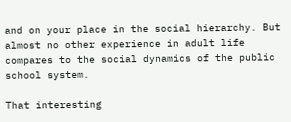and on your place in the social hierarchy. But almost no other experience in adult life compares to the social dynamics of the public school system.

That interesting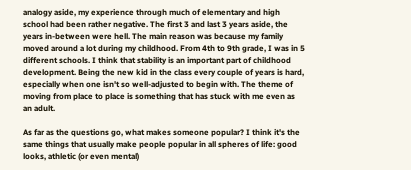analogy aside, my experience through much of elementary and high school had been rather negative. The first 3 and last 3 years aside, the years in-between were hell. The main reason was because my family moved around a lot during my childhood. From 4th to 9th grade, I was in 5 different schools. I think that stability is an important part of childhood development. Being the new kid in the class every couple of years is hard, especially when one isn't so well-adjusted to begin with. The theme of moving from place to place is something that has stuck with me even as an adult.

As far as the questions go, what makes someone popular? I think it's the same things that usually make people popular in all spheres of life: good looks, athletic (or even mental)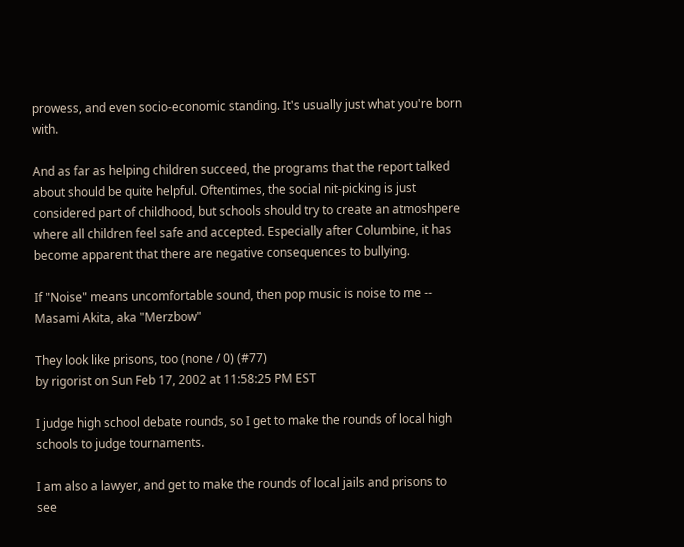prowess, and even socio-economic standing. It's usually just what you're born with.

And as far as helping children succeed, the programs that the report talked about should be quite helpful. Oftentimes, the social nit-picking is just considered part of childhood, but schools should try to create an atmoshpere where all children feel safe and accepted. Especially after Columbine, it has become apparent that there are negative consequences to bullying.

If "Noise" means uncomfortable sound, then pop music is noise to me -- Masami Akita, aka "Merzbow"

They look like prisons, too (none / 0) (#77)
by rigorist on Sun Feb 17, 2002 at 11:58:25 PM EST

I judge high school debate rounds, so I get to make the rounds of local high schools to judge tournaments.

I am also a lawyer, and get to make the rounds of local jails and prisons to see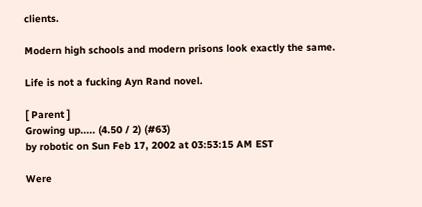clients.

Modern high schools and modern prisons look exactly the same.

Life is not a fucking Ayn Rand novel.

[ Parent ]
Growing up..... (4.50 / 2) (#63)
by robotic on Sun Feb 17, 2002 at 03:53:15 AM EST

Were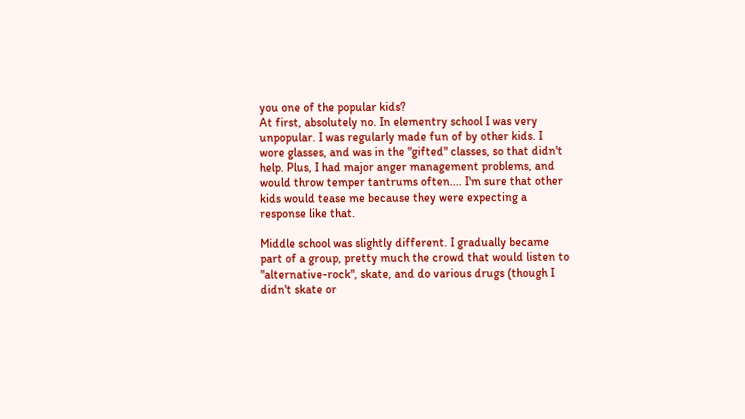you one of the popular kids?
At first, absolutely no. In elementry school I was very unpopular. I was regularly made fun of by other kids. I wore glasses, and was in the "gifted" classes, so that didn't help. Plus, I had major anger management problems, and would throw temper tantrums often.... I'm sure that other kids would tease me because they were expecting a response like that.

Middle school was slightly different. I gradually became part of a group, pretty much the crowd that would listen to "alternative-rock", skate, and do various drugs (though I didn't skate or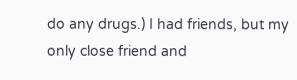do any drugs.) I had friends, but my only close friend and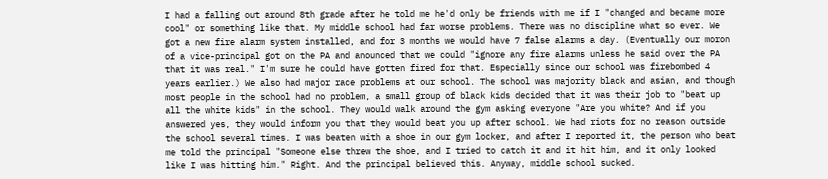I had a falling out around 8th grade after he told me he'd only be friends with me if I "changed and became more cool" or something like that. My middle school had far worse problems. There was no discipline what so ever. We got a new fire alarm system installed, and for 3 months we would have 7 false alarms a day. (Eventually our moron of a vice-principal got on the PA and anounced that we could "ignore any fire alarms unless he said over the PA that it was real." I'm sure he could have gotten fired for that. Especially since our school was firebombed 4 years earlier.) We also had major race problems at our school. The school was majority black and asian, and though most people in the school had no problem, a small group of black kids decided that it was their job to "beat up all the white kids" in the school. They would walk around the gym asking everyone "Are you white? And if you answered yes, they would inform you that they would beat you up after school. We had riots for no reason outside the school several times. I was beaten with a shoe in our gym locker, and after I reported it, the person who beat me told the principal "Someone else threw the shoe, and I tried to catch it and it hit him, and it only looked like I was hitting him." Right. And the principal believed this. Anyway, middle school sucked.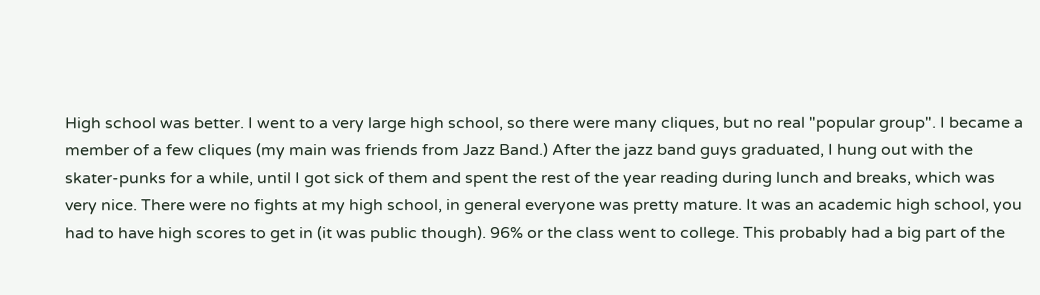High school was better. I went to a very large high school, so there were many cliques, but no real "popular group". I became a member of a few cliques (my main was friends from Jazz Band.) After the jazz band guys graduated, I hung out with the skater-punks for a while, until I got sick of them and spent the rest of the year reading during lunch and breaks, which was very nice. There were no fights at my high school, in general everyone was pretty mature. It was an academic high school, you had to have high scores to get in (it was public though). 96% or the class went to college. This probably had a big part of the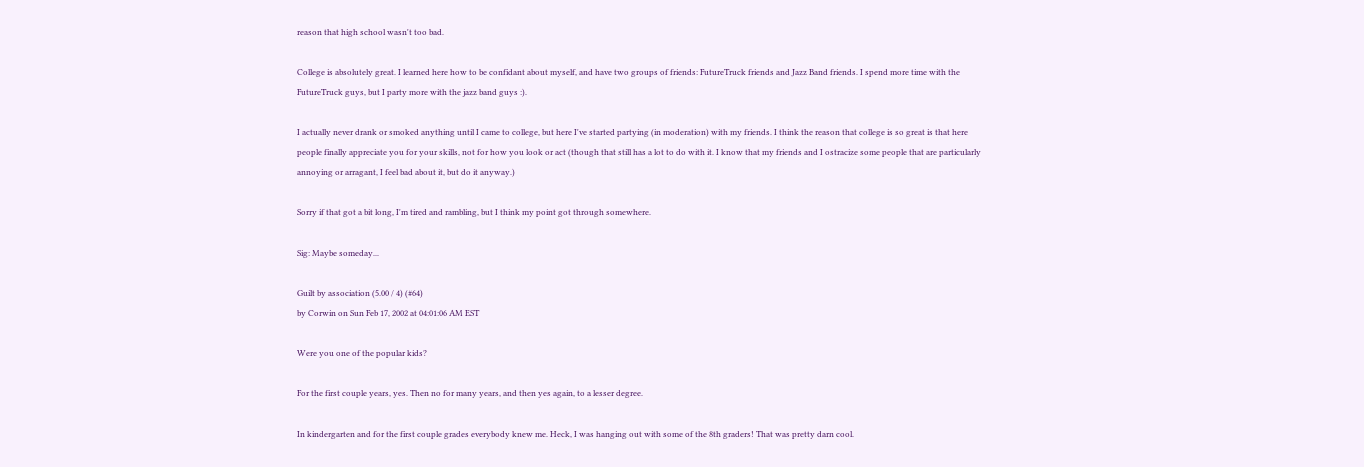reason that high school wasn't too bad.

College is absolutely great. I learned here how to be confidant about myself, and have two groups of friends: FutureTruck friends and Jazz Band friends. I spend more time with the FutureTruck guys, but I party more with the jazz band guys :).

I actually never drank or smoked anything until I came to college, but here I've started partying (in moderation) with my friends. I think the reason that college is so great is that here people finally appreciate you for your skills, not for how you look or act (though that still has a lot to do with it. I know that my friends and I ostracize some people that are particularly annoying or arragant, I feel bad about it, but do it anyway.)

Sorry if that got a bit long, I'm tired and rambling, but I think my point got through somewhere.

Sig: Maybe someday...

Guilt by association (5.00 / 4) (#64)
by Corwin on Sun Feb 17, 2002 at 04:01:06 AM EST

Were you one of the popular kids?

For the first couple years, yes. Then no for many years, and then yes again, to a lesser degree.

In kindergarten and for the first couple grades everybody knew me. Heck, I was hanging out with some of the 8th graders! That was pretty darn cool.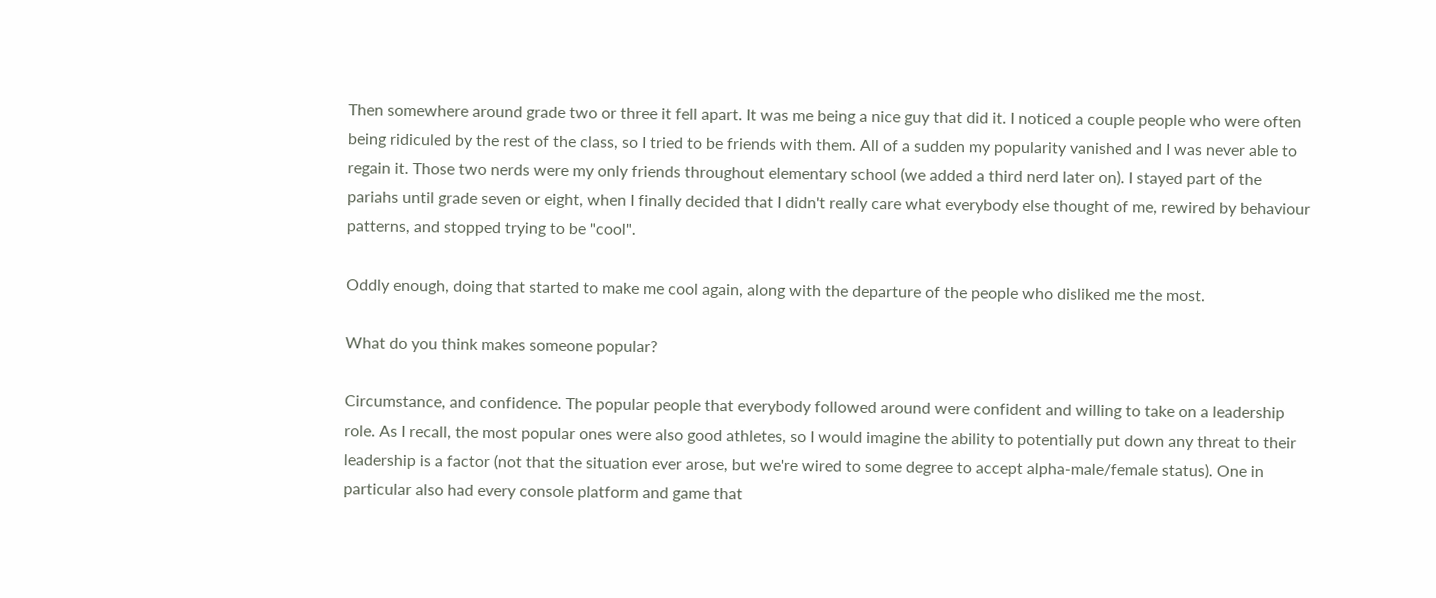Then somewhere around grade two or three it fell apart. It was me being a nice guy that did it. I noticed a couple people who were often being ridiculed by the rest of the class, so I tried to be friends with them. All of a sudden my popularity vanished and I was never able to regain it. Those two nerds were my only friends throughout elementary school (we added a third nerd later on). I stayed part of the pariahs until grade seven or eight, when I finally decided that I didn't really care what everybody else thought of me, rewired by behaviour patterns, and stopped trying to be "cool".

Oddly enough, doing that started to make me cool again, along with the departure of the people who disliked me the most.

What do you think makes someone popular?

Circumstance, and confidence. The popular people that everybody followed around were confident and willing to take on a leadership role. As I recall, the most popular ones were also good athletes, so I would imagine the ability to potentially put down any threat to their leadership is a factor (not that the situation ever arose, but we're wired to some degree to accept alpha-male/female status). One in particular also had every console platform and game that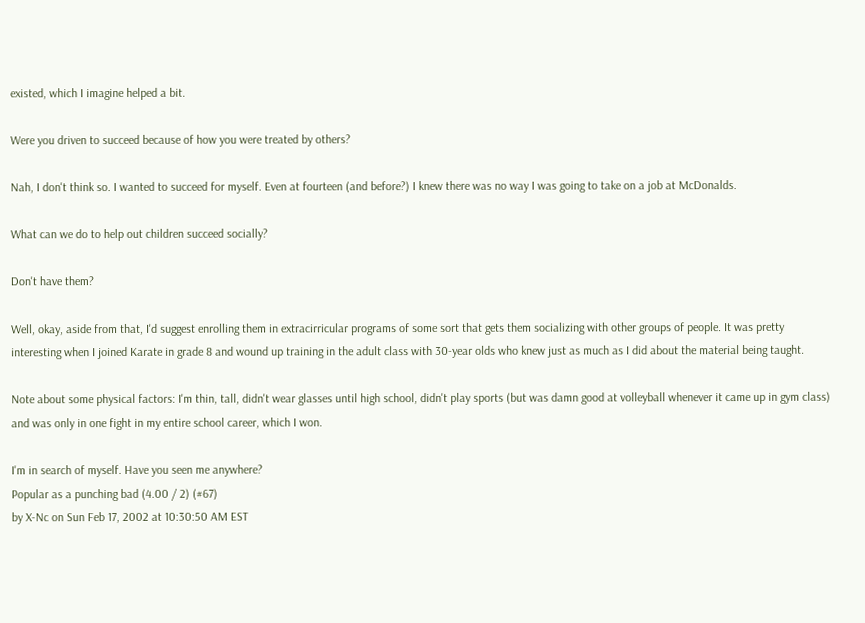existed, which I imagine helped a bit.

Were you driven to succeed because of how you were treated by others?

Nah, I don't think so. I wanted to succeed for myself. Even at fourteen (and before?) I knew there was no way I was going to take on a job at McDonalds.

What can we do to help out children succeed socially?

Don't have them?

Well, okay, aside from that, I'd suggest enrolling them in extracirricular programs of some sort that gets them socializing with other groups of people. It was pretty interesting when I joined Karate in grade 8 and wound up training in the adult class with 30-year olds who knew just as much as I did about the material being taught.

Note about some physical factors: I'm thin, tall, didn't wear glasses until high school, didn't play sports (but was damn good at volleyball whenever it came up in gym class) and was only in one fight in my entire school career, which I won.

I'm in search of myself. Have you seen me anywhere?
Popular as a punching bad (4.00 / 2) (#67)
by X-Nc on Sun Feb 17, 2002 at 10:30:50 AM EST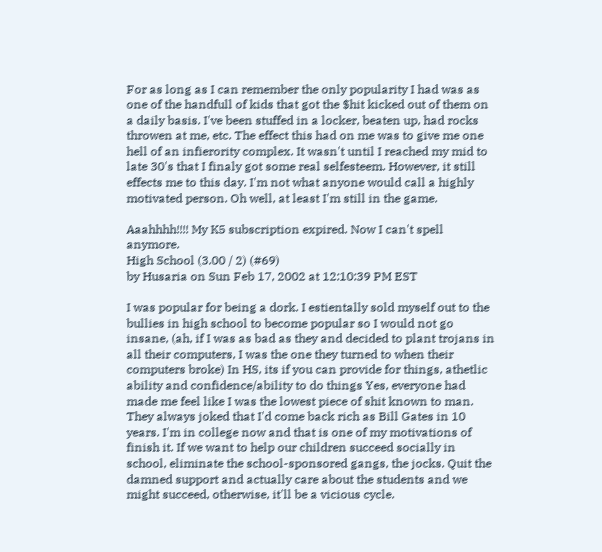For as long as I can remember the only popularity I had was as one of the handfull of kids that got the $hit kicked out of them on a daily basis. I've been stuffed in a locker, beaten up, had rocks throwen at me, etc. The effect this had on me was to give me one hell of an infierority complex. It wasn't until I reached my mid to late 30's that I finaly got some real selfesteem. However, it still effects me to this day. I'm not what anyone would call a highly motivated person. Oh well, at least I'm still in the game.

Aaahhhh!!!! My K5 subscription expired. Now I can't spell anymore.
High School (3.00 / 2) (#69)
by Husaria on Sun Feb 17, 2002 at 12:10:39 PM EST

I was popular for being a dork. I estientally sold myself out to the bullies in high school to become popular so I would not go insane, (ah, if I was as bad as they and decided to plant trojans in all their computers, I was the one they turned to when their computers broke) In HS, its if you can provide for things, athetlic ability and confidence/ability to do things Yes, everyone had made me feel like I was the lowest piece of shit known to man. They always joked that I'd come back rich as Bill Gates in 10 years. I'm in college now and that is one of my motivations of finish it. If we want to help our children succeed socially in school, eliminate the school-sponsored gangs, the jocks. Quit the damned support and actually care about the students and we might succeed, otherwise, it'll be a vicious cycle.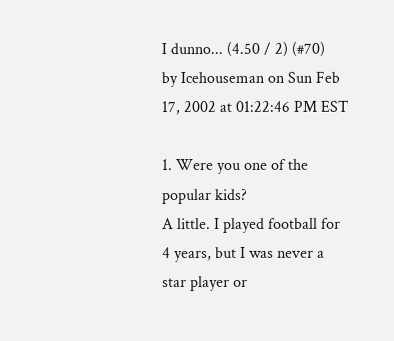I dunno... (4.50 / 2) (#70)
by Icehouseman on Sun Feb 17, 2002 at 01:22:46 PM EST

1. Were you one of the popular kids?
A little. I played football for 4 years, but I was never a star player or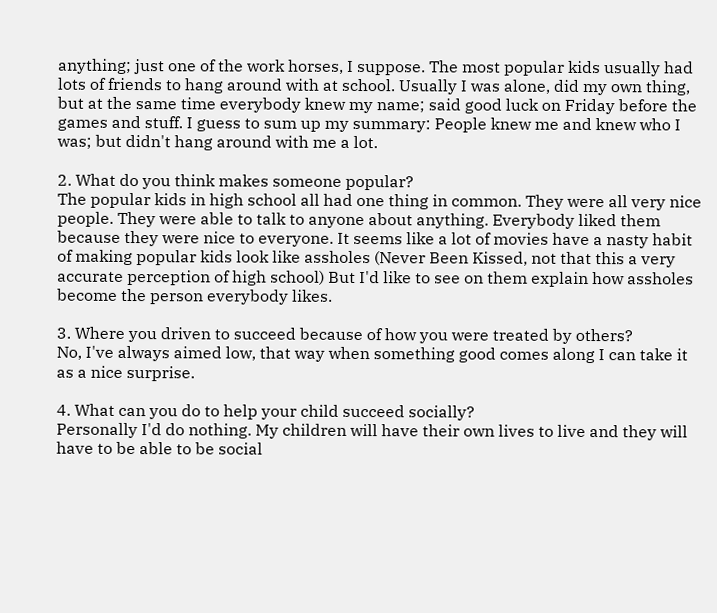anything; just one of the work horses, I suppose. The most popular kids usually had lots of friends to hang around with at school. Usually I was alone, did my own thing, but at the same time everybody knew my name; said good luck on Friday before the games and stuff. I guess to sum up my summary: People knew me and knew who I was; but didn't hang around with me a lot.

2. What do you think makes someone popular?
The popular kids in high school all had one thing in common. They were all very nice people. They were able to talk to anyone about anything. Everybody liked them because they were nice to everyone. It seems like a lot of movies have a nasty habit of making popular kids look like assholes (Never Been Kissed, not that this a very accurate perception of high school) But I'd like to see on them explain how assholes become the person everybody likes.

3. Where you driven to succeed because of how you were treated by others?
No, I've always aimed low, that way when something good comes along I can take it as a nice surprise.

4. What can you do to help your child succeed socially?
Personally I'd do nothing. My children will have their own lives to live and they will have to be able to be social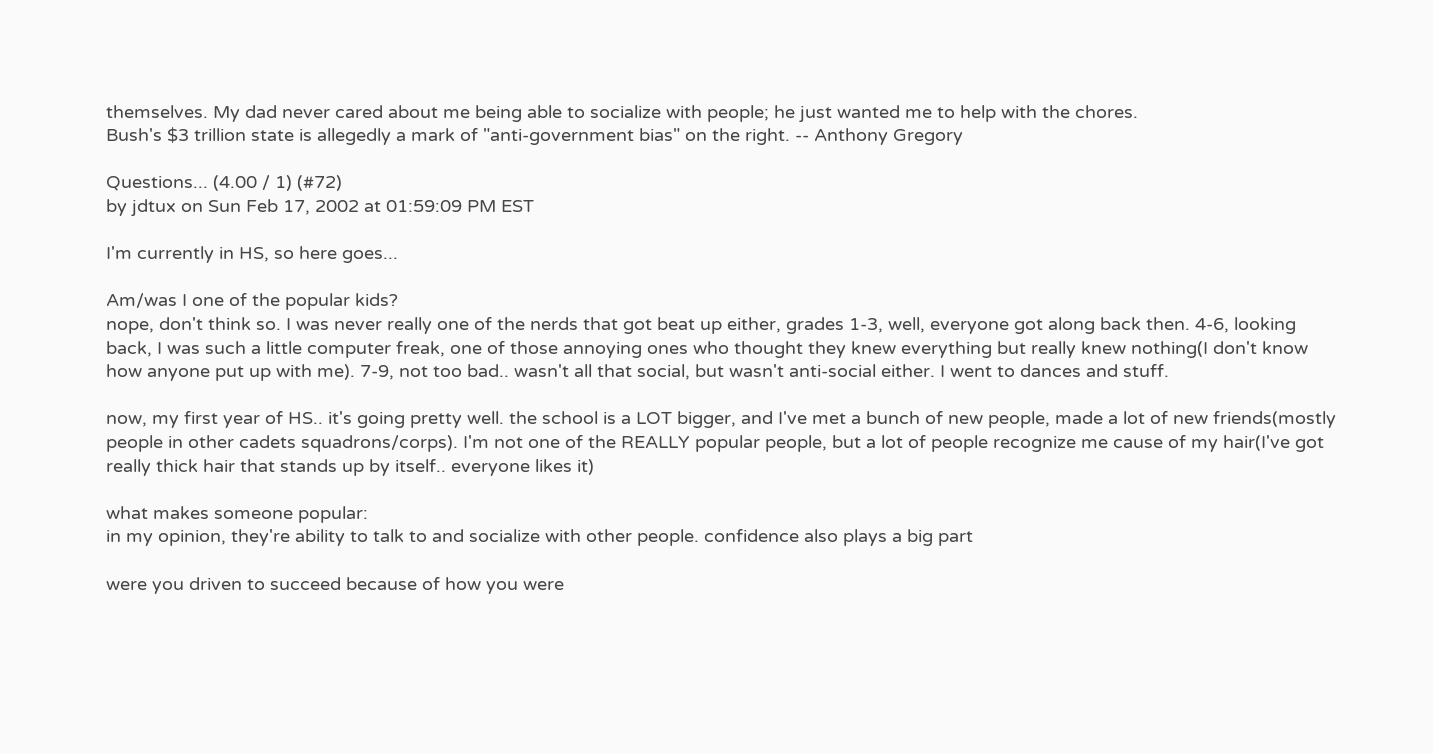themselves. My dad never cared about me being able to socialize with people; he just wanted me to help with the chores.
Bush's $3 trillion state is allegedly a mark of "anti-government bias" on the right. -- Anthony Gregory

Questions... (4.00 / 1) (#72)
by jdtux on Sun Feb 17, 2002 at 01:59:09 PM EST

I'm currently in HS, so here goes...

Am/was I one of the popular kids?
nope, don't think so. I was never really one of the nerds that got beat up either, grades 1-3, well, everyone got along back then. 4-6, looking back, I was such a little computer freak, one of those annoying ones who thought they knew everything but really knew nothing(I don't know how anyone put up with me). 7-9, not too bad.. wasn't all that social, but wasn't anti-social either. I went to dances and stuff.

now, my first year of HS.. it's going pretty well. the school is a LOT bigger, and I've met a bunch of new people, made a lot of new friends(mostly people in other cadets squadrons/corps). I'm not one of the REALLY popular people, but a lot of people recognize me cause of my hair(I've got really thick hair that stands up by itself.. everyone likes it)

what makes someone popular:
in my opinion, they're ability to talk to and socialize with other people. confidence also plays a big part

were you driven to succeed because of how you were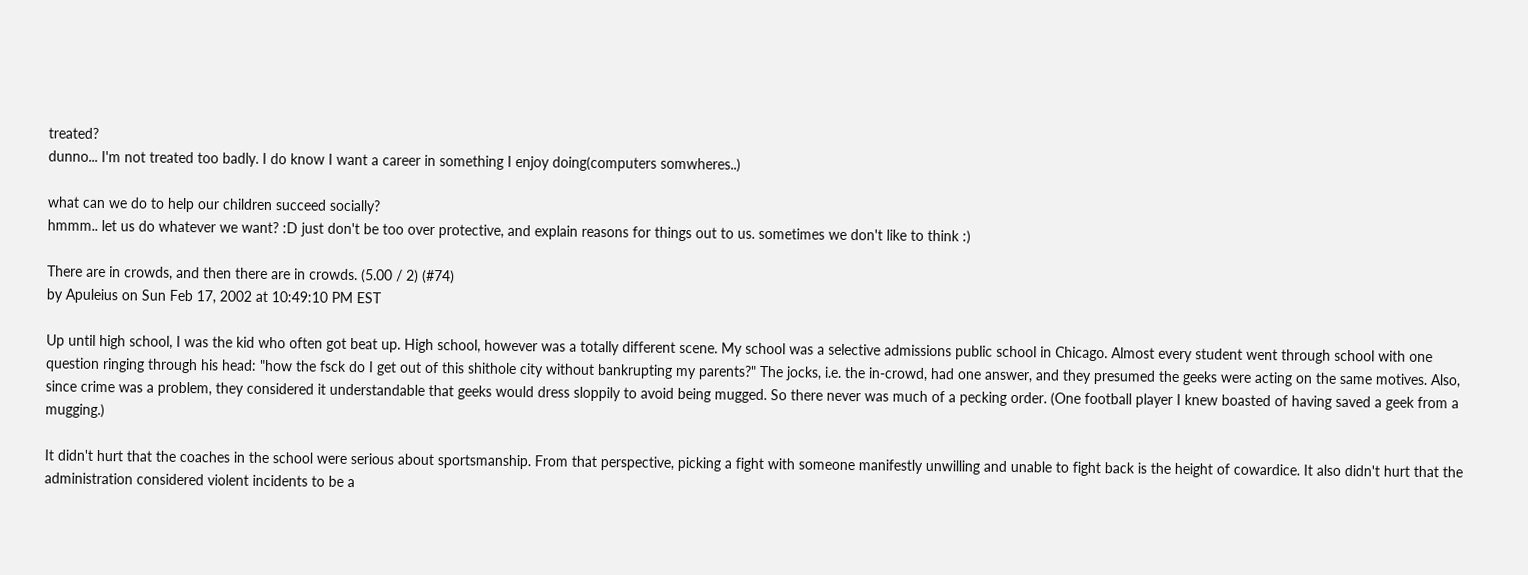treated?
dunno... I'm not treated too badly. I do know I want a career in something I enjoy doing(computers somwheres..)

what can we do to help our children succeed socially?
hmmm.. let us do whatever we want? :D just don't be too over protective, and explain reasons for things out to us. sometimes we don't like to think :)

There are in crowds, and then there are in crowds. (5.00 / 2) (#74)
by Apuleius on Sun Feb 17, 2002 at 10:49:10 PM EST

Up until high school, I was the kid who often got beat up. High school, however was a totally different scene. My school was a selective admissions public school in Chicago. Almost every student went through school with one question ringing through his head: "how the fsck do I get out of this shithole city without bankrupting my parents?" The jocks, i.e. the in-crowd, had one answer, and they presumed the geeks were acting on the same motives. Also, since crime was a problem, they considered it understandable that geeks would dress sloppily to avoid being mugged. So there never was much of a pecking order. (One football player I knew boasted of having saved a geek from a mugging.)

It didn't hurt that the coaches in the school were serious about sportsmanship. From that perspective, picking a fight with someone manifestly unwilling and unable to fight back is the height of cowardice. It also didn't hurt that the administration considered violent incidents to be a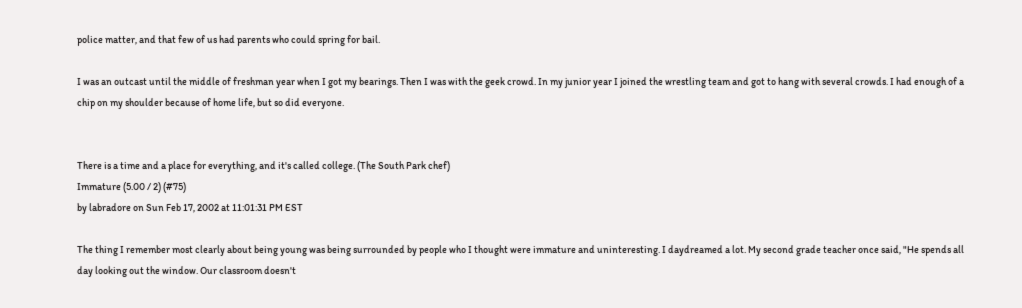police matter, and that few of us had parents who could spring for bail.

I was an outcast until the middle of freshman year when I got my bearings. Then I was with the geek crowd. In my junior year I joined the wrestling team and got to hang with several crowds. I had enough of a chip on my shoulder because of home life, but so did everyone.


There is a time and a place for everything, and it's called college. (The South Park chef)
Immature (5.00 / 2) (#75)
by labradore on Sun Feb 17, 2002 at 11:01:31 PM EST

The thing I remember most clearly about being young was being surrounded by people who I thought were immature and uninteresting. I daydreamed a lot. My second grade teacher once said, "He spends all day looking out the window. Our classroom doesn't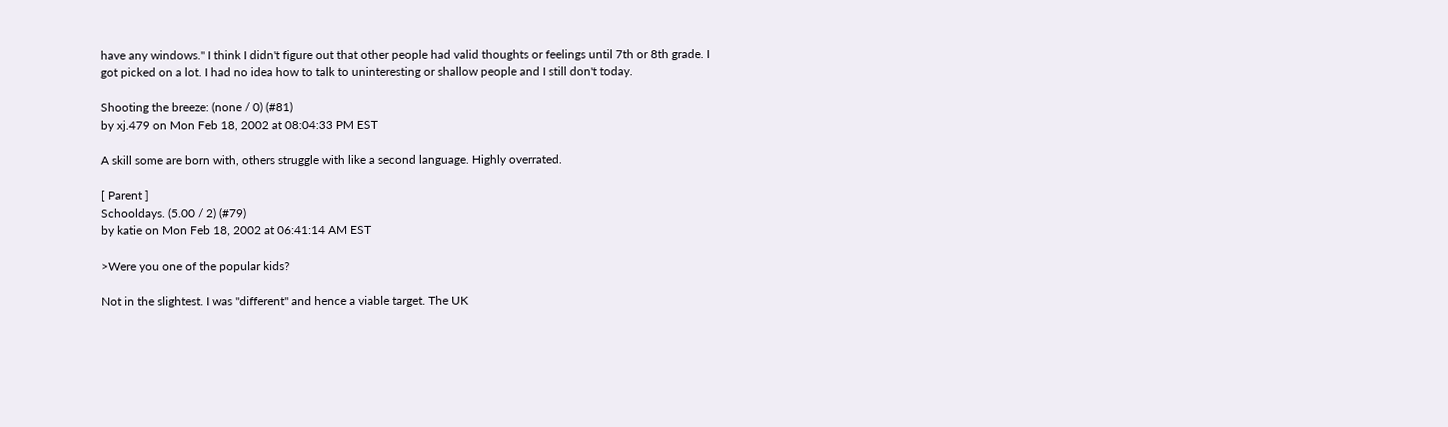have any windows." I think I didn't figure out that other people had valid thoughts or feelings until 7th or 8th grade. I got picked on a lot. I had no idea how to talk to uninteresting or shallow people and I still don't today.

Shooting the breeze: (none / 0) (#81)
by xj.479 on Mon Feb 18, 2002 at 08:04:33 PM EST

A skill some are born with, others struggle with like a second language. Highly overrated.

[ Parent ]
Schooldays. (5.00 / 2) (#79)
by katie on Mon Feb 18, 2002 at 06:41:14 AM EST

>Were you one of the popular kids?

Not in the slightest. I was "different" and hence a viable target. The UK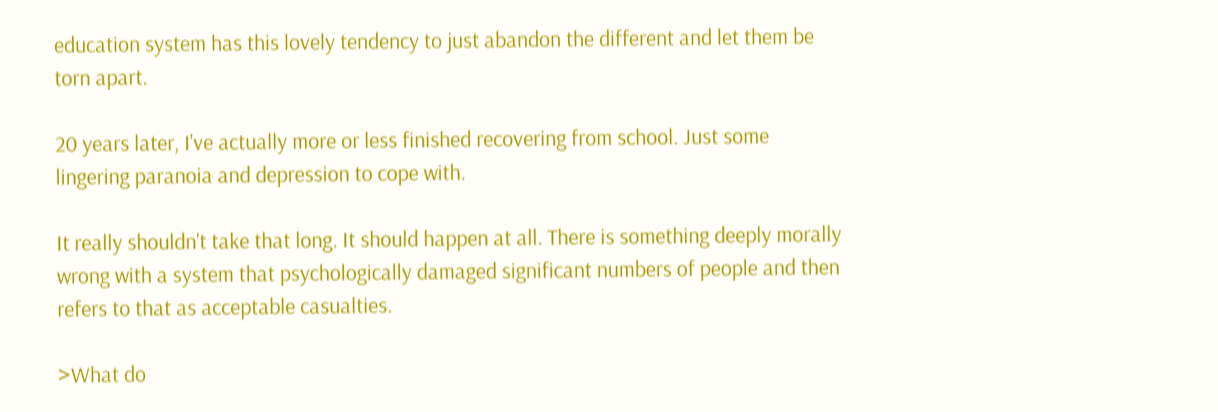education system has this lovely tendency to just abandon the different and let them be torn apart.

20 years later, I've actually more or less finished recovering from school. Just some lingering paranoia and depression to cope with.

It really shouldn't take that long. It should happen at all. There is something deeply morally wrong with a system that psychologically damaged significant numbers of people and then refers to that as acceptable casualties.

>What do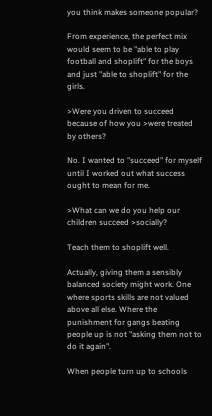you think makes someone popular?

From experience, the perfect mix would seem to be "able to play football and shoplift" for the boys and just "able to shoplift" for the girls.

>Were you driven to succeed because of how you >were treated by others?

No. I wanted to "succeed" for myself until I worked out what success ought to mean for me.

>What can we do you help our children succeed >socially?

Teach them to shoplift well.

Actually, giving them a sensibly balanced society might work. One where sports skills are not valued above all else. Where the punishment for gangs beating people up is not "asking them not to do it again".

When people turn up to schools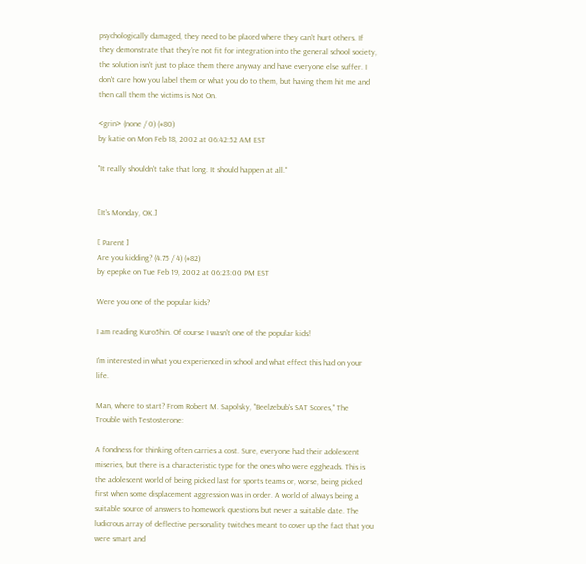psychologically damaged, they need to be placed where they can't hurt others. If they demonstrate that they're not fit for integration into the general school society, the solution isn't just to place them there anyway and have everyone else suffer. I don't care how you label them or what you do to them, but having them hit me and then call them the victims is Not On.

<grin> (none / 0) (#80)
by katie on Mon Feb 18, 2002 at 06:42:52 AM EST

"It really shouldn't take that long. It should happen at all."


[It's Monday, OK.]

[ Parent ]
Are you kidding? (4.75 / 4) (#82)
by epepke on Tue Feb 19, 2002 at 06:23:00 PM EST

Were you one of the popular kids?

I am reading Kuro5hin. Of course I wasn't one of the popular kids!

I'm interested in what you experienced in school and what effect this had on your life.

Man, where to start? From Robert M. Sapolsky, "Beelzebub's SAT Scores," The Trouble with Testosterone:

A fondness for thinking often carries a cost. Sure, everyone had their adolescent miseries, but there is a characteristic type for the ones who were eggheads. This is the adolescent world of being picked last for sports teams or, worse, being picked first when some displacement aggression was in order. A world of always being a suitable source of answers to homework questions but never a suitable date. The ludicrous array of deflective personality twitches meant to cover up the fact that you were smart and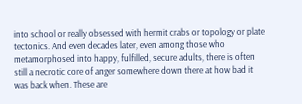into school or really obsessed with hermit crabs or topology or plate tectonics. And even decades later, even among those who metamorphosed into happy, fulfilled, secure adults, there is often still a necrotic core of anger somewhere down there at how bad it was back when. These are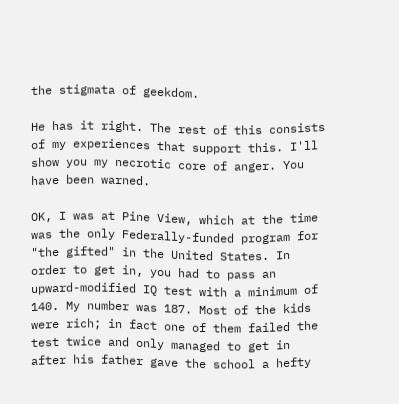the stigmata of geekdom.

He has it right. The rest of this consists of my experiences that support this. I'll show you my necrotic core of anger. You have been warned.

OK, I was at Pine View, which at the time was the only Federally-funded program for "the gifted" in the United States. In order to get in, you had to pass an upward-modified IQ test with a minimum of 140. My number was 187. Most of the kids were rich; in fact one of them failed the test twice and only managed to get in after his father gave the school a hefty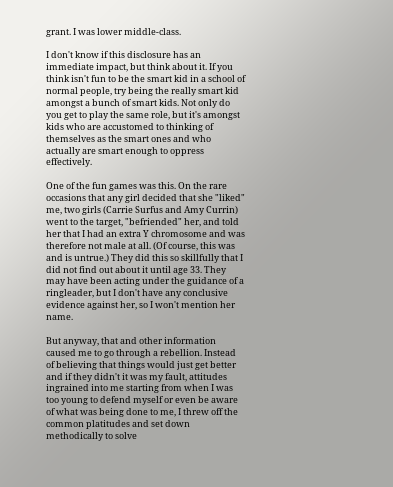grant. I was lower middle-class.

I don't know if this disclosure has an immediate impact, but think about it. If you think isn't fun to be the smart kid in a school of normal people, try being the really smart kid amongst a bunch of smart kids. Not only do you get to play the same role, but it's amongst kids who are accustomed to thinking of themselves as the smart ones and who actually are smart enough to oppress effectively.

One of the fun games was this. On the rare occasions that any girl decided that she "liked" me, two girls (Carrie Surfus and Amy Currin) went to the target, "befriended" her, and told her that I had an extra Y chromosome and was therefore not male at all. (Of course, this was and is untrue.) They did this so skillfully that I did not find out about it until age 33. They may have been acting under the guidance of a ringleader, but I don't have any conclusive evidence against her, so I won't mention her name.

But anyway, that and other information caused me to go through a rebellion. Instead of believing that things would just get better and if they didn't it was my fault, attitudes ingrained into me starting from when I was too young to defend myself or even be aware of what was being done to me, I threw off the common platitudes and set down methodically to solve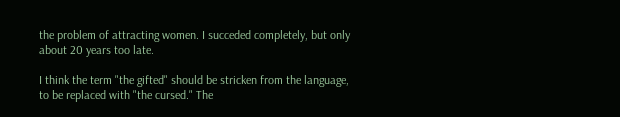the problem of attracting women. I succeded completely, but only about 20 years too late.

I think the term "the gifted" should be stricken from the language, to be replaced with "the cursed." The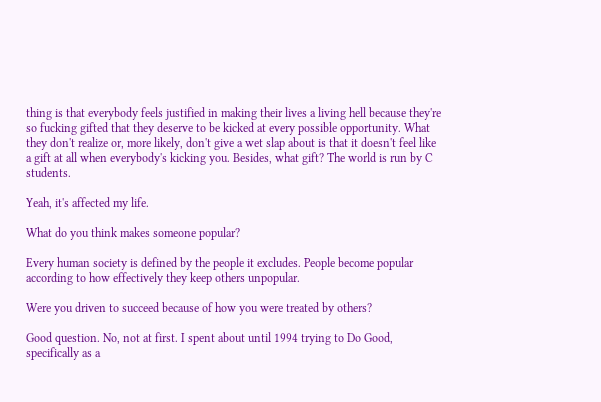thing is that everybody feels justified in making their lives a living hell because they're so fucking gifted that they deserve to be kicked at every possible opportunity. What they don't realize or, more likely, don't give a wet slap about is that it doesn't feel like a gift at all when everybody's kicking you. Besides, what gift? The world is run by C students.

Yeah, it's affected my life.

What do you think makes someone popular?

Every human society is defined by the people it excludes. People become popular according to how effectively they keep others unpopular.

Were you driven to succeed because of how you were treated by others?

Good question. No, not at first. I spent about until 1994 trying to Do Good, specifically as a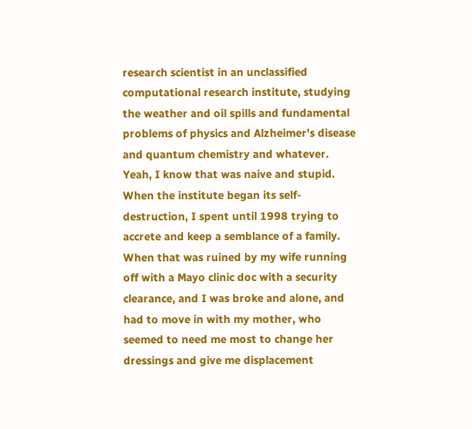research scientist in an unclassified computational research institute, studying the weather and oil spills and fundamental problems of physics and Alzheimer's disease and quantum chemistry and whatever. Yeah, I know that was naive and stupid. When the institute began its self-destruction, I spent until 1998 trying to accrete and keep a semblance of a family. When that was ruined by my wife running off with a Mayo clinic doc with a security clearance, and I was broke and alone, and had to move in with my mother, who seemed to need me most to change her dressings and give me displacement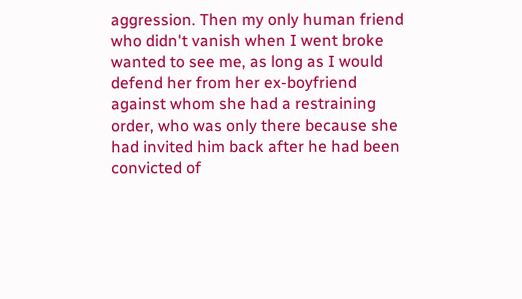aggression. Then my only human friend who didn't vanish when I went broke wanted to see me, as long as I would defend her from her ex-boyfriend against whom she had a restraining order, who was only there because she had invited him back after he had been convicted of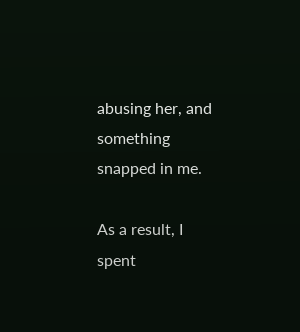abusing her, and something snapped in me.

As a result, I spent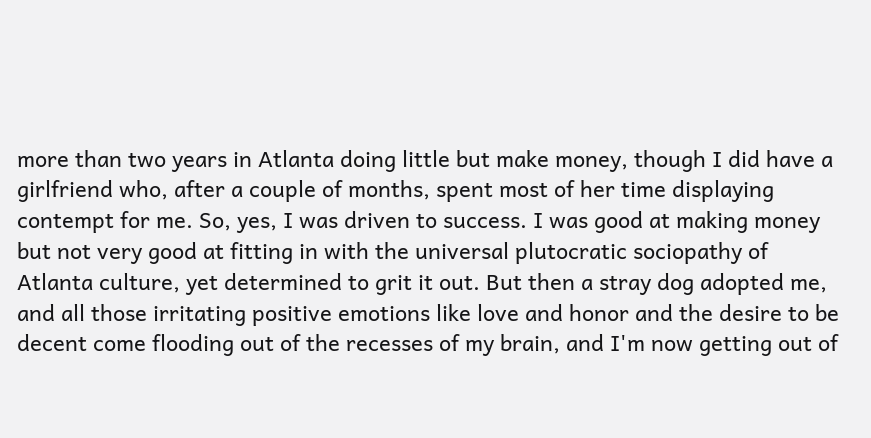more than two years in Atlanta doing little but make money, though I did have a girlfriend who, after a couple of months, spent most of her time displaying contempt for me. So, yes, I was driven to success. I was good at making money but not very good at fitting in with the universal plutocratic sociopathy of Atlanta culture, yet determined to grit it out. But then a stray dog adopted me, and all those irritating positive emotions like love and honor and the desire to be decent come flooding out of the recesses of my brain, and I'm now getting out of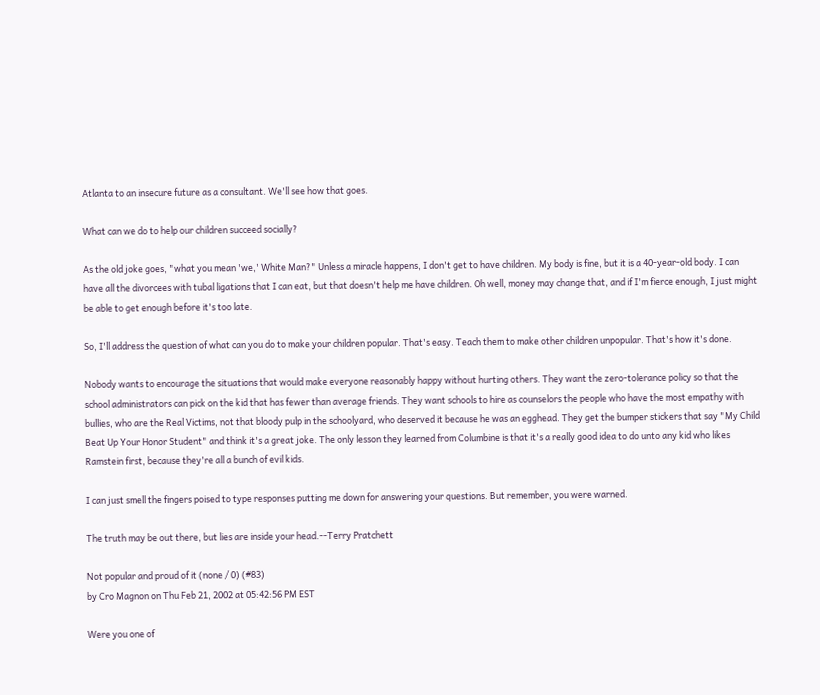Atlanta to an insecure future as a consultant. We'll see how that goes.

What can we do to help our children succeed socially?

As the old joke goes, "what you mean 'we,' White Man?" Unless a miracle happens, I don't get to have children. My body is fine, but it is a 40-year-old body. I can have all the divorcees with tubal ligations that I can eat, but that doesn't help me have children. Oh well, money may change that, and if I'm fierce enough, I just might be able to get enough before it's too late.

So, I'll address the question of what can you do to make your children popular. That's easy. Teach them to make other children unpopular. That's how it's done.

Nobody wants to encourage the situations that would make everyone reasonably happy without hurting others. They want the zero-tolerance policy so that the school administrators can pick on the kid that has fewer than average friends. They want schools to hire as counselors the people who have the most empathy with bullies, who are the Real Victims, not that bloody pulp in the schoolyard, who deserved it because he was an egghead. They get the bumper stickers that say "My Child Beat Up Your Honor Student" and think it's a great joke. The only lesson they learned from Columbine is that it's a really good idea to do unto any kid who likes Ramstein first, because they're all a bunch of evil kids.

I can just smell the fingers poised to type responses putting me down for answering your questions. But remember, you were warned.

The truth may be out there, but lies are inside your head.--Terry Pratchett

Not popular and proud of it (none / 0) (#83)
by Cro Magnon on Thu Feb 21, 2002 at 05:42:56 PM EST

Were you one of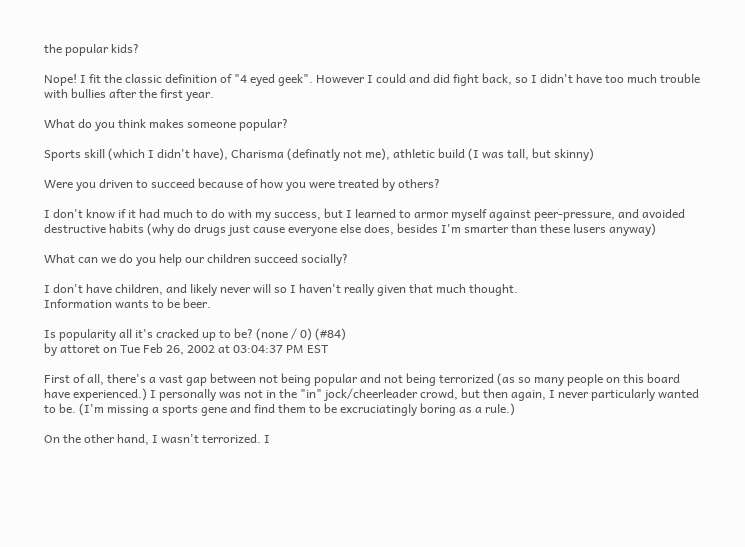the popular kids?

Nope! I fit the classic definition of "4 eyed geek". However I could and did fight back, so I didn't have too much trouble with bullies after the first year.

What do you think makes someone popular?

Sports skill (which I didn't have), Charisma (definatly not me), athletic build (I was tall, but skinny)

Were you driven to succeed because of how you were treated by others?

I don't know if it had much to do with my success, but I learned to armor myself against peer-pressure, and avoided destructive habits (why do drugs just cause everyone else does, besides I'm smarter than these lusers anyway)

What can we do you help our children succeed socially?

I don't have children, and likely never will so I haven't really given that much thought.
Information wants to be beer.

Is popularity all it's cracked up to be? (none / 0) (#84)
by attoret on Tue Feb 26, 2002 at 03:04:37 PM EST

First of all, there's a vast gap between not being popular and not being terrorized (as so many people on this board have experienced.) I personally was not in the "in" jock/cheerleader crowd, but then again, I never particularly wanted to be. (I'm missing a sports gene and find them to be excruciatingly boring as a rule.)

On the other hand, I wasn't terrorized. I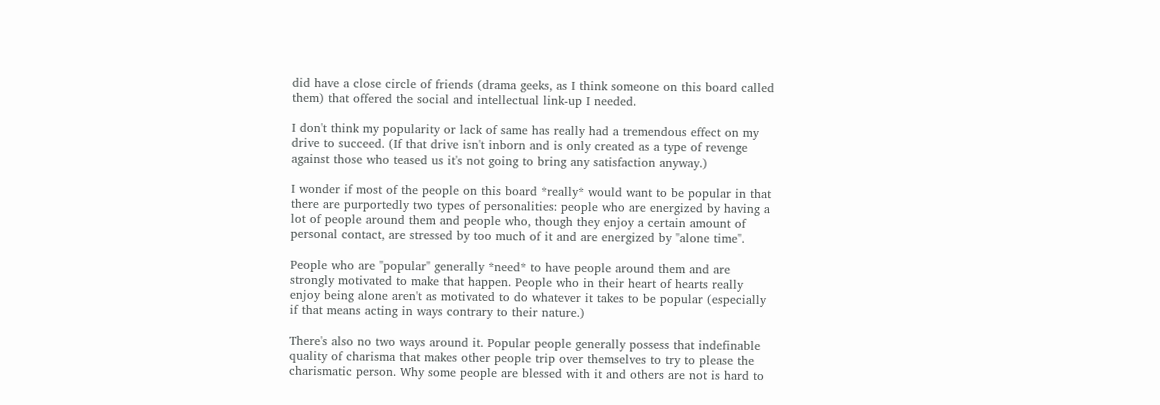did have a close circle of friends (drama geeks, as I think someone on this board called them) that offered the social and intellectual link-up I needed.

I don't think my popularity or lack of same has really had a tremendous effect on my drive to succeed. (If that drive isn't inborn and is only created as a type of revenge against those who teased us it's not going to bring any satisfaction anyway.)

I wonder if most of the people on this board *really* would want to be popular in that there are purportedly two types of personalities: people who are energized by having a lot of people around them and people who, though they enjoy a certain amount of personal contact, are stressed by too much of it and are energized by "alone time".

People who are "popular" generally *need* to have people around them and are strongly motivated to make that happen. People who in their heart of hearts really enjoy being alone aren't as motivated to do whatever it takes to be popular (especially if that means acting in ways contrary to their nature.)

There's also no two ways around it. Popular people generally possess that indefinable quality of charisma that makes other people trip over themselves to try to please the charismatic person. Why some people are blessed with it and others are not is hard to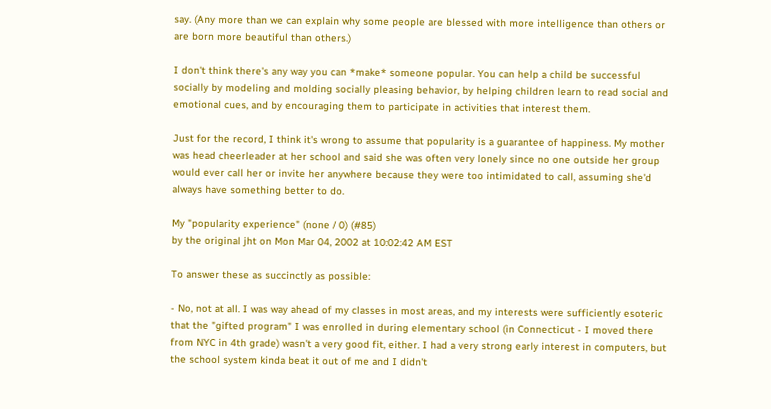say. (Any more than we can explain why some people are blessed with more intelligence than others or are born more beautiful than others.)

I don't think there's any way you can *make* someone popular. You can help a child be successful socially by modeling and molding socially pleasing behavior, by helping children learn to read social and emotional cues, and by encouraging them to participate in activities that interest them.

Just for the record, I think it's wrong to assume that popularity is a guarantee of happiness. My mother was head cheerleader at her school and said she was often very lonely since no one outside her group would ever call her or invite her anywhere because they were too intimidated to call, assuming she'd always have something better to do.

My "popularity experience" (none / 0) (#85)
by the original jht on Mon Mar 04, 2002 at 10:02:42 AM EST

To answer these as succinctly as possible:

- No, not at all. I was way ahead of my classes in most areas, and my interests were sufficiently esoteric that the "gifted program" I was enrolled in during elementary school (in Connecticut - I moved there from NYC in 4th grade) wasn't a very good fit, either. I had a very strong early interest in computers, but the school system kinda beat it out of me and I didn't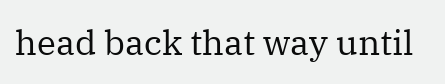head back that way until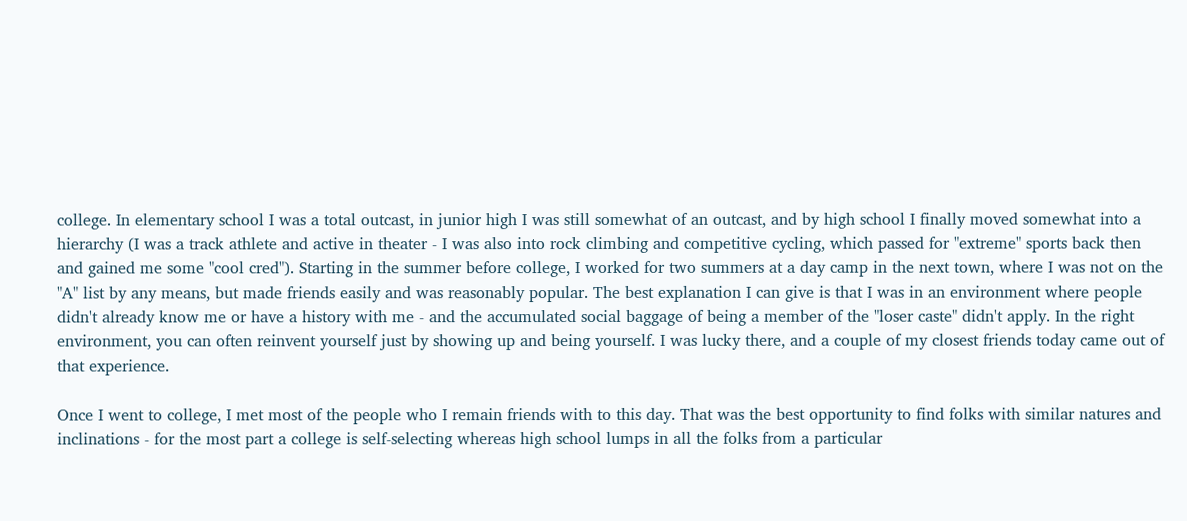college. In elementary school I was a total outcast, in junior high I was still somewhat of an outcast, and by high school I finally moved somewhat into a hierarchy (I was a track athlete and active in theater - I was also into rock climbing and competitive cycling, which passed for "extreme" sports back then and gained me some "cool cred"). Starting in the summer before college, I worked for two summers at a day camp in the next town, where I was not on the "A" list by any means, but made friends easily and was reasonably popular. The best explanation I can give is that I was in an environment where people didn't already know me or have a history with me - and the accumulated social baggage of being a member of the "loser caste" didn't apply. In the right environment, you can often reinvent yourself just by showing up and being yourself. I was lucky there, and a couple of my closest friends today came out of that experience.

Once I went to college, I met most of the people who I remain friends with to this day. That was the best opportunity to find folks with similar natures and inclinations - for the most part a college is self-selecting whereas high school lumps in all the folks from a particular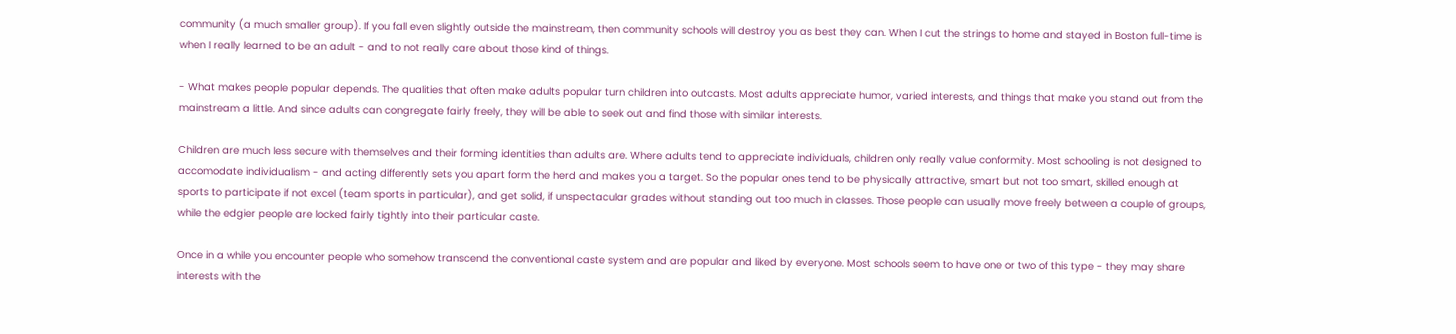community (a much smaller group). If you fall even slightly outside the mainstream, then community schools will destroy you as best they can. When I cut the strings to home and stayed in Boston full-time is when I really learned to be an adult - and to not really care about those kind of things.

- What makes people popular depends. The qualities that often make adults popular turn children into outcasts. Most adults appreciate humor, varied interests, and things that make you stand out from the mainstream a little. And since adults can congregate fairly freely, they will be able to seek out and find those with similar interests.

Children are much less secure with themselves and their forming identities than adults are. Where adults tend to appreciate individuals, children only really value conformity. Most schooling is not designed to accomodate individualism - and acting differently sets you apart form the herd and makes you a target. So the popular ones tend to be physically attractive, smart but not too smart, skilled enough at sports to participate if not excel (team sports in particular), and get solid, if unspectacular grades without standing out too much in classes. Those people can usually move freely between a couple of groups, while the edgier people are locked fairly tightly into their particular caste.

Once in a while you encounter people who somehow transcend the conventional caste system and are popular and liked by everyone. Most schools seem to have one or two of this type - they may share interests with the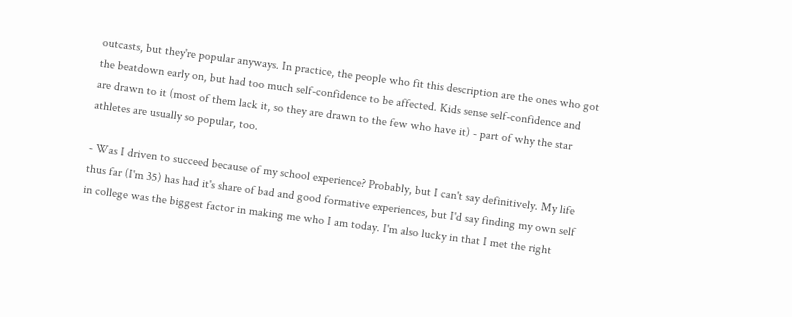outcasts, but they're popular anyways. In practice, the people who fit this description are the ones who got the beatdown early on, but had too much self-confidence to be affected. Kids sense self-confidence and are drawn to it (most of them lack it, so they are drawn to the few who have it) - part of why the star athletes are usually so popular, too.

- Was I driven to succeed because of my school experience? Probably, but I can't say definitively. My life thus far (I'm 35) has had it's share of bad and good formative experiences, but I'd say finding my own self in college was the biggest factor in making me who I am today. I'm also lucky in that I met the right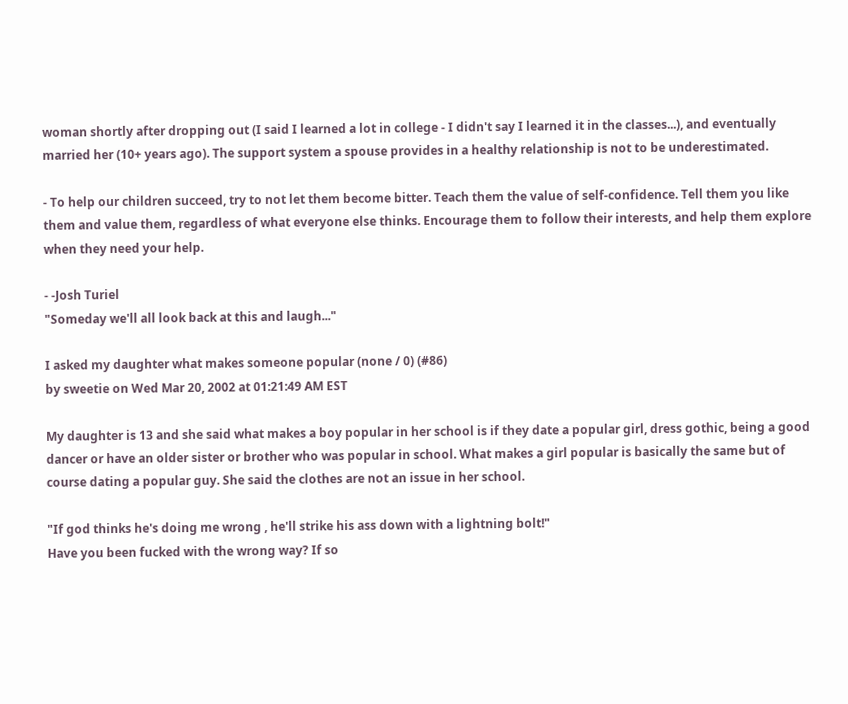woman shortly after dropping out (I said I learned a lot in college - I didn't say I learned it in the classes...), and eventually married her (10+ years ago). The support system a spouse provides in a healthy relationship is not to be underestimated.

- To help our children succeed, try to not let them become bitter. Teach them the value of self-confidence. Tell them you like them and value them, regardless of what everyone else thinks. Encourage them to follow their interests, and help them explore when they need your help.

- -Josh Turiel
"Someday we'll all look back at this and laugh..."

I asked my daughter what makes someone popular (none / 0) (#86)
by sweetie on Wed Mar 20, 2002 at 01:21:49 AM EST

My daughter is 13 and she said what makes a boy popular in her school is if they date a popular girl, dress gothic, being a good dancer or have an older sister or brother who was popular in school. What makes a girl popular is basically the same but of course dating a popular guy. She said the clothes are not an issue in her school.

"If god thinks he's doing me wrong , he'll strike his ass down with a lightning bolt!"
Have you been fucked with the wrong way? If so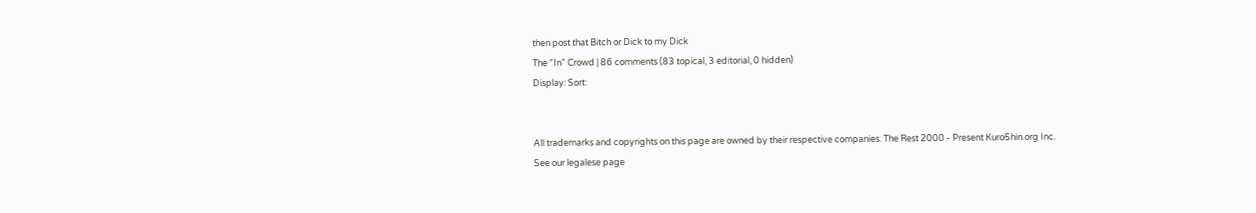then post that Bitch or Dick to my Dick
The "In" Crowd | 86 comments (83 topical, 3 editorial, 0 hidden)
Display: Sort:


All trademarks and copyrights on this page are owned by their respective companies. The Rest 2000 - Present Kuro5hin.org Inc.
See our legalese page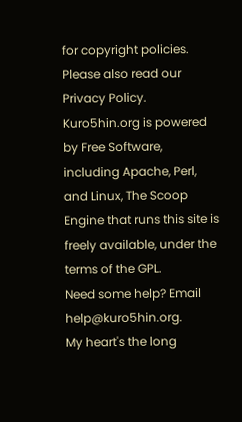for copyright policies. Please also read our Privacy Policy.
Kuro5hin.org is powered by Free Software, including Apache, Perl, and Linux, The Scoop Engine that runs this site is freely available, under the terms of the GPL.
Need some help? Email help@kuro5hin.org.
My heart's the long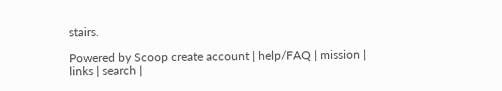stairs.

Powered by Scoop create account | help/FAQ | mission | links | search |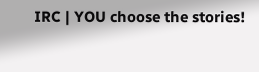IRC | YOU choose the stories!